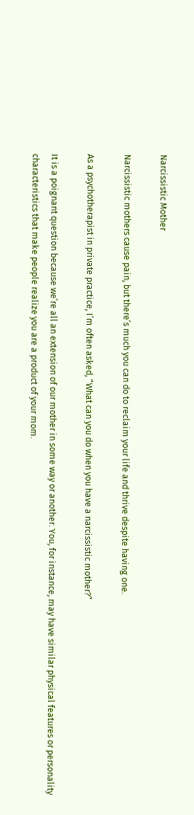Narcissistic Mother

Narcissistic mothers cause pain, but there’s much you can do to reclaim your life and thrive despite having one.

As a psychotherapist in private practice, I’m often asked, “What can you do when you have a narcissistic mother?”

It is a poignant question because we’re all an extension of our mother in some way or another. You, for instance, may have similar physical features or personality characteristics that make people realize you are a product of your mom.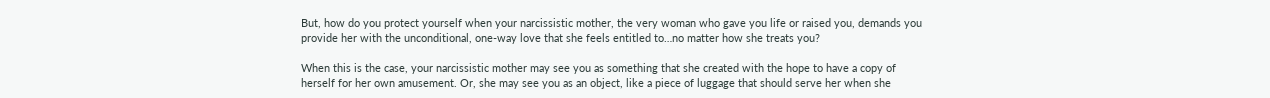But, how do you protect yourself when your narcissistic mother, the very woman who gave you life or raised you, demands you provide her with the unconditional, one-way love that she feels entitled to…no matter how she treats you?

When this is the case, your narcissistic mother may see you as something that she created with the hope to have a copy of herself for her own amusement. Or, she may see you as an object, like a piece of luggage that should serve her when she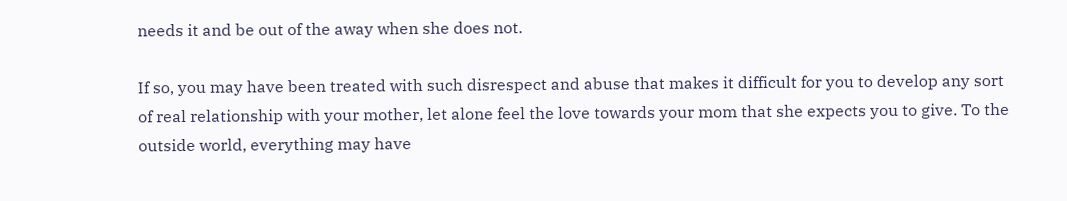needs it and be out of the away when she does not.

If so, you may have been treated with such disrespect and abuse that makes it difficult for you to develop any sort of real relationship with your mother, let alone feel the love towards your mom that she expects you to give. To the outside world, everything may have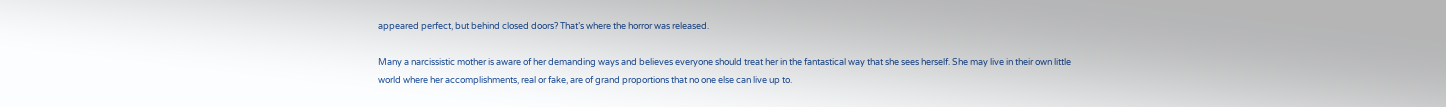appeared perfect, but behind closed doors? That’s where the horror was released.

Many a narcissistic mother is aware of her demanding ways and believes everyone should treat her in the fantastical way that she sees herself. She may live in their own little world where her accomplishments, real or fake, are of grand proportions that no one else can live up to.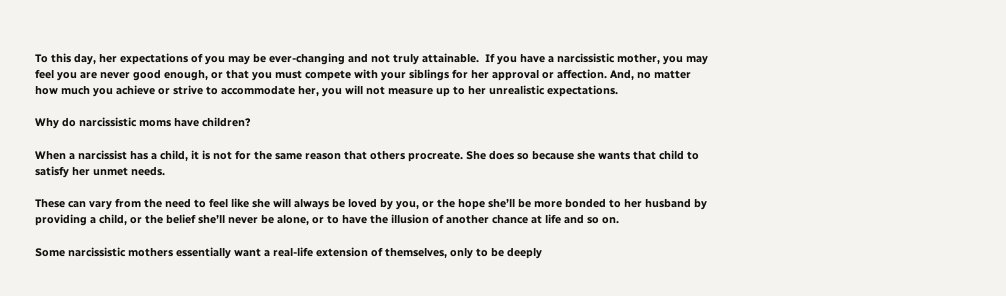To this day, her expectations of you may be ever-changing and not truly attainable.  If you have a narcissistic mother, you may feel you are never good enough, or that you must compete with your siblings for her approval or affection. And, no matter how much you achieve or strive to accommodate her, you will not measure up to her unrealistic expectations.

Why do narcissistic moms have children?

When a narcissist has a child, it is not for the same reason that others procreate. She does so because she wants that child to satisfy her unmet needs.

These can vary from the need to feel like she will always be loved by you, or the hope she’ll be more bonded to her husband by providing a child, or the belief she’ll never be alone, or to have the illusion of another chance at life and so on.

Some narcissistic mothers essentially want a real-life extension of themselves, only to be deeply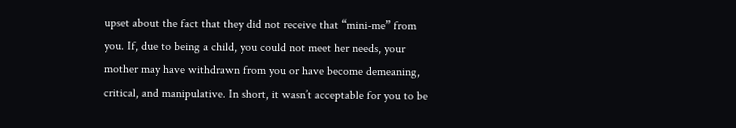upset about the fact that they did not receive that “mini-me” from you. If, due to being a child, you could not meet her needs, your mother may have withdrawn from you or have become demeaning, critical, and manipulative. In short, it wasn’t acceptable for you to be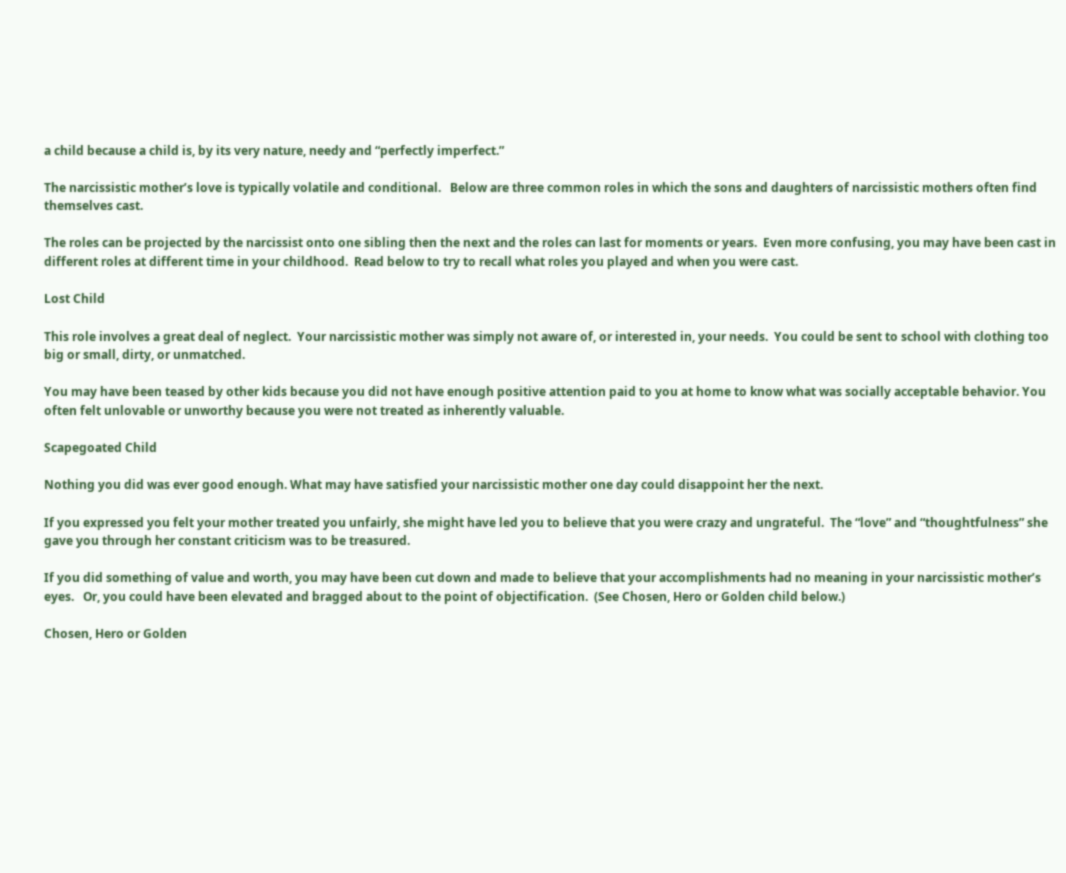a child because a child is, by its very nature, needy and “perfectly imperfect.”

The narcissistic mother’s love is typically volatile and conditional.   Below are three common roles in which the sons and daughters of narcissistic mothers often find themselves cast.

The roles can be projected by the narcissist onto one sibling then the next and the roles can last for moments or years.  Even more confusing, you may have been cast in different roles at different time in your childhood.  Read below to try to recall what roles you played and when you were cast.

Lost Child

This role involves a great deal of neglect.  Your narcissistic mother was simply not aware of, or interested in, your needs.  You could be sent to school with clothing too big or small, dirty, or unmatched.

You may have been teased by other kids because you did not have enough positive attention paid to you at home to know what was socially acceptable behavior. You often felt unlovable or unworthy because you were not treated as inherently valuable.

Scapegoated Child

Nothing you did was ever good enough. What may have satisfied your narcissistic mother one day could disappoint her the next.

If you expressed you felt your mother treated you unfairly, she might have led you to believe that you were crazy and ungrateful.  The “love” and “thoughtfulness” she gave you through her constant criticism was to be treasured.

If you did something of value and worth, you may have been cut down and made to believe that your accomplishments had no meaning in your narcissistic mother’s eyes.   Or, you could have been elevated and bragged about to the point of objectification.  (See Chosen, Hero or Golden child below.)

Chosen, Hero or Golden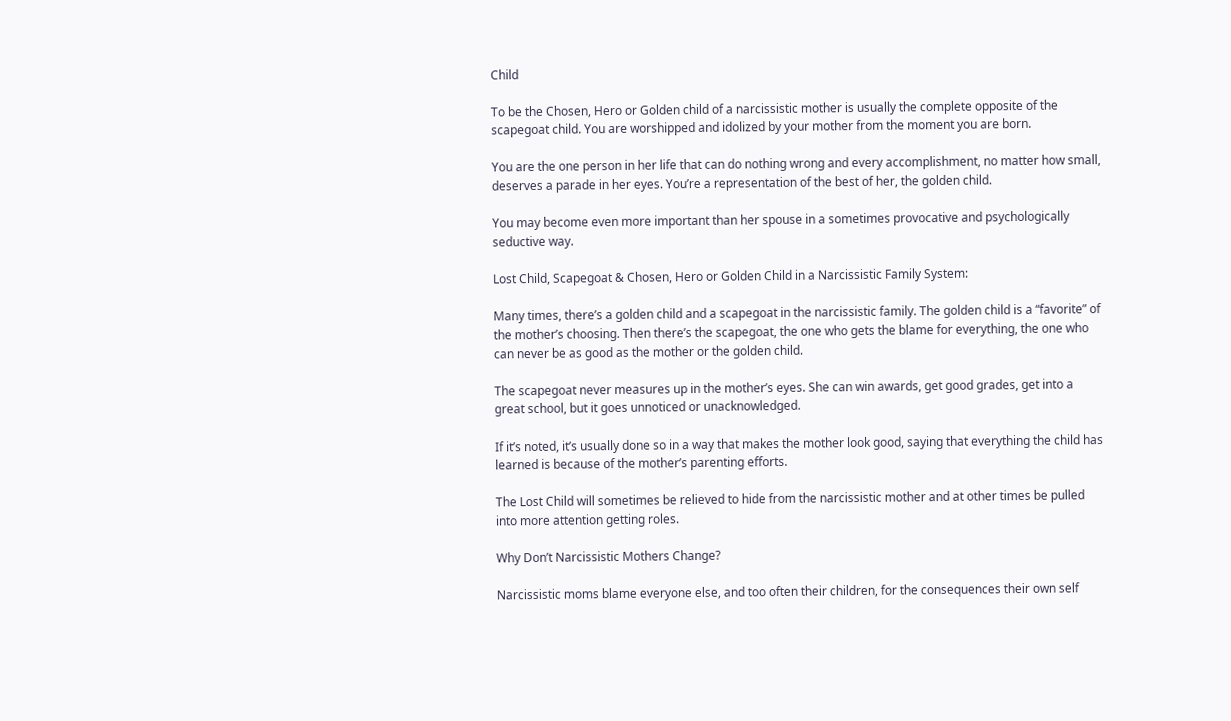Child

To be the Chosen, Hero or Golden child of a narcissistic mother is usually the complete opposite of the scapegoat child. You are worshipped and idolized by your mother from the moment you are born.

You are the one person in her life that can do nothing wrong and every accomplishment, no matter how small, deserves a parade in her eyes. You’re a representation of the best of her, the golden child.

You may become even more important than her spouse in a sometimes provocative and psychologically seductive way.

Lost Child, Scapegoat & Chosen, Hero or Golden Child in a Narcissistic Family System:

Many times, there’s a golden child and a scapegoat in the narcissistic family. The golden child is a “favorite” of the mother’s choosing. Then there’s the scapegoat, the one who gets the blame for everything, the one who can never be as good as the mother or the golden child.

The scapegoat never measures up in the mother’s eyes. She can win awards, get good grades, get into a great school, but it goes unnoticed or unacknowledged.

If it’s noted, it’s usually done so in a way that makes the mother look good, saying that everything the child has learned is because of the mother’s parenting efforts.

The Lost Child will sometimes be relieved to hide from the narcissistic mother and at other times be pulled into more attention getting roles.

Why Don’t Narcissistic Mothers Change?

Narcissistic moms blame everyone else, and too often their children, for the consequences their own self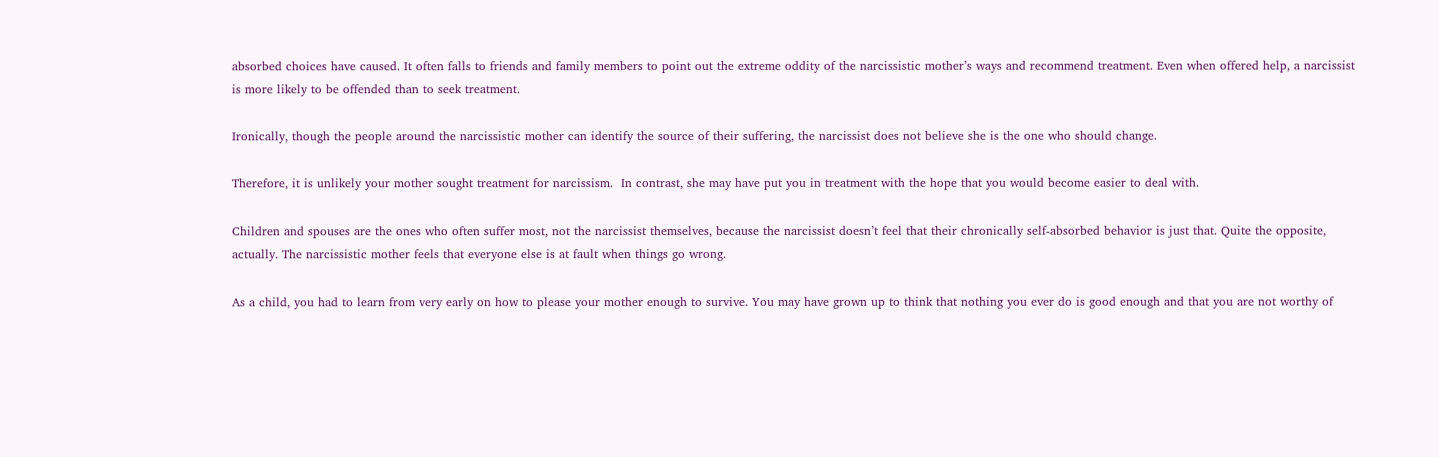absorbed choices have caused. It often falls to friends and family members to point out the extreme oddity of the narcissistic mother’s ways and recommend treatment. Even when offered help, a narcissist is more likely to be offended than to seek treatment.

Ironically, though the people around the narcissistic mother can identify the source of their suffering, the narcissist does not believe she is the one who should change.

Therefore, it is unlikely your mother sought treatment for narcissism.  In contrast, she may have put you in treatment with the hope that you would become easier to deal with.

Children and spouses are the ones who often suffer most, not the narcissist themselves, because the narcissist doesn’t feel that their chronically self-absorbed behavior is just that. Quite the opposite, actually. The narcissistic mother feels that everyone else is at fault when things go wrong.

As a child, you had to learn from very early on how to please your mother enough to survive. You may have grown up to think that nothing you ever do is good enough and that you are not worthy of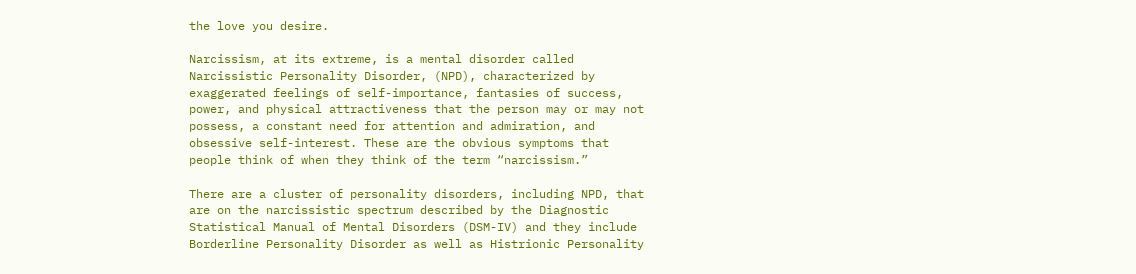the love you desire.

Narcissism, at its extreme, is a mental disorder called Narcissistic Personality Disorder, (NPD), characterized by exaggerated feelings of self-importance, fantasies of success, power, and physical attractiveness that the person may or may not possess, a constant need for attention and admiration, and obsessive self-interest. These are the obvious symptoms that people think of when they think of the term “narcissism.”

There are a cluster of personality disorders, including NPD, that are on the narcissistic spectrum described by the Diagnostic Statistical Manual of Mental Disorders (DSM-IV) and they include Borderline Personality Disorder as well as Histrionic Personality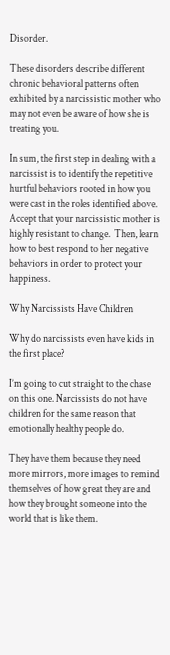Disorder.

These disorders describe different chronic behavioral patterns often exhibited by a narcissistic mother who may not even be aware of how she is treating you.

In sum, the first step in dealing with a narcissist is to identify the repetitive hurtful behaviors rooted in how you were cast in the roles identified above.  Accept that your narcissistic mother is highly resistant to change.  Then, learn how to best respond to her negative behaviors in order to protect your happiness.

Why Narcissists Have Children

Why do narcissists even have kids in the first place?

I’m going to cut straight to the chase on this one. Narcissists do not have children for the same reason that emotionally healthy people do.

They have them because they need more mirrors, more images to remind themselves of how great they are and how they brought someone into the world that is like them.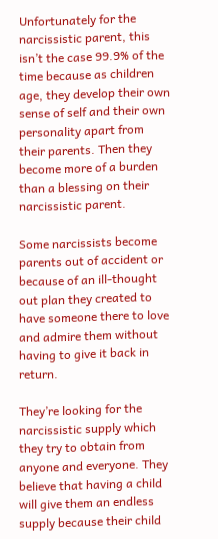Unfortunately for the narcissistic parent, this isn’t the case 99.9% of the time because as children age, they develop their own sense of self and their own personality apart from their parents. Then they become more of a burden than a blessing on their narcissistic parent.

Some narcissists become parents out of accident or because of an ill-thought out plan they created to have someone there to love and admire them without having to give it back in return.

They’re looking for the narcissistic supply which they try to obtain from anyone and everyone. They believe that having a child will give them an endless supply because their child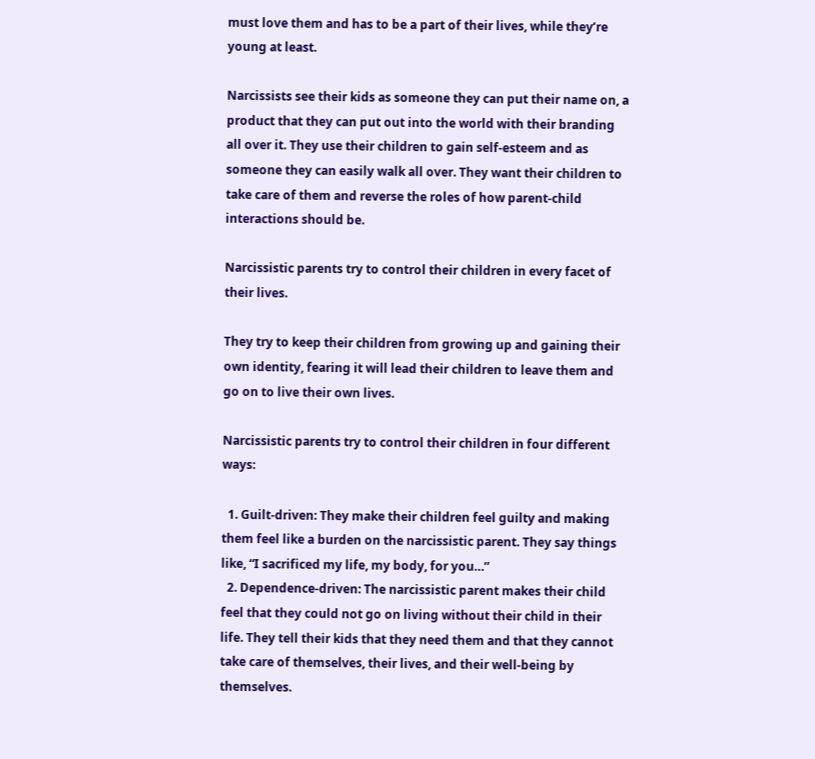must love them and has to be a part of their lives, while they’re young at least.

Narcissists see their kids as someone they can put their name on, a product that they can put out into the world with their branding all over it. They use their children to gain self-esteem and as someone they can easily walk all over. They want their children to take care of them and reverse the roles of how parent-child interactions should be.

Narcissistic parents try to control their children in every facet of their lives.

They try to keep their children from growing up and gaining their own identity, fearing it will lead their children to leave them and go on to live their own lives.

Narcissistic parents try to control their children in four different ways:

  1. Guilt-driven: They make their children feel guilty and making them feel like a burden on the narcissistic parent. They say things like, “I sacrificed my life, my body, for you…”
  2. Dependence-driven: The narcissistic parent makes their child feel that they could not go on living without their child in their life. They tell their kids that they need them and that they cannot take care of themselves, their lives, and their well-being by themselves.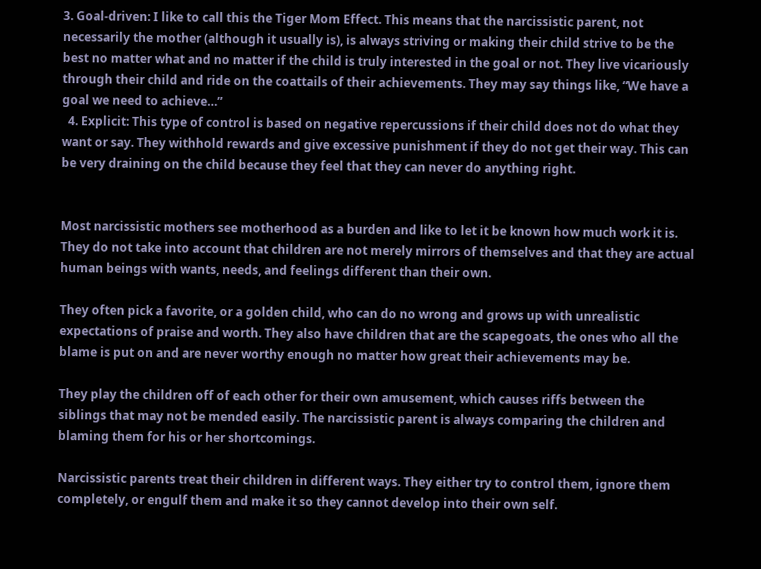3. Goal-driven: I like to call this the Tiger Mom Effect. This means that the narcissistic parent, not necessarily the mother (although it usually is), is always striving or making their child strive to be the best no matter what and no matter if the child is truly interested in the goal or not. They live vicariously through their child and ride on the coattails of their achievements. They may say things like, “We have a goal we need to achieve…”
  4. Explicit: This type of control is based on negative repercussions if their child does not do what they want or say. They withhold rewards and give excessive punishment if they do not get their way. This can be very draining on the child because they feel that they can never do anything right.


Most narcissistic mothers see motherhood as a burden and like to let it be known how much work it is. They do not take into account that children are not merely mirrors of themselves and that they are actual human beings with wants, needs, and feelings different than their own.

They often pick a favorite, or a golden child, who can do no wrong and grows up with unrealistic expectations of praise and worth. They also have children that are the scapegoats, the ones who all the blame is put on and are never worthy enough no matter how great their achievements may be.

They play the children off of each other for their own amusement, which causes riffs between the siblings that may not be mended easily. The narcissistic parent is always comparing the children and blaming them for his or her shortcomings.

Narcissistic parents treat their children in different ways. They either try to control them, ignore them completely, or engulf them and make it so they cannot develop into their own self.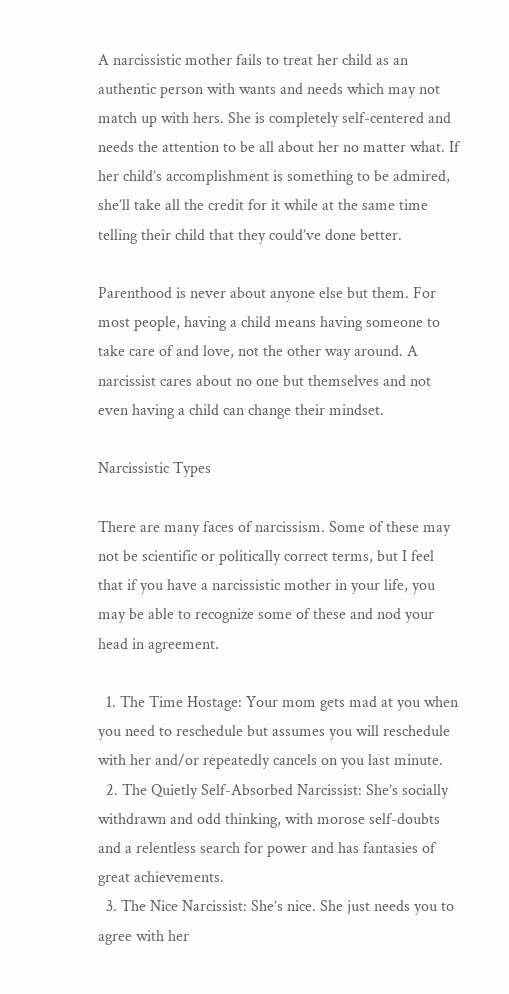A narcissistic mother fails to treat her child as an authentic person with wants and needs which may not match up with hers. She is completely self-centered and needs the attention to be all about her no matter what. If her child’s accomplishment is something to be admired, she’ll take all the credit for it while at the same time telling their child that they could’ve done better.

Parenthood is never about anyone else but them. For most people, having a child means having someone to take care of and love, not the other way around. A narcissist cares about no one but themselves and not even having a child can change their mindset.

Narcissistic Types

There are many faces of narcissism. Some of these may not be scientific or politically correct terms, but I feel that if you have a narcissistic mother in your life, you may be able to recognize some of these and nod your head in agreement.

  1. The Time Hostage: Your mom gets mad at you when you need to reschedule but assumes you will reschedule with her and/or repeatedly cancels on you last minute.
  2. The Quietly Self-Absorbed Narcissist: She’s socially withdrawn and odd thinking, with morose self-doubts and a relentless search for power and has fantasies of great achievements.
  3. The Nice Narcissist: She’s nice. She just needs you to agree with her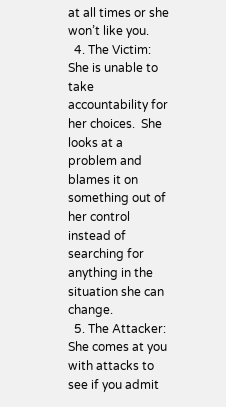at all times or she won’t like you.
  4. The Victim: She is unable to take accountability for her choices.  She looks at a problem and blames it on something out of her control instead of searching for anything in the situation she can change.
  5. The Attacker: She comes at you with attacks to see if you admit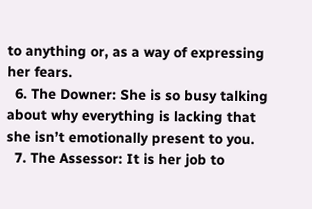to anything or, as a way of expressing her fears.
  6. The Downer: She is so busy talking about why everything is lacking that she isn’t emotionally present to you.
  7. The Assessor: It is her job to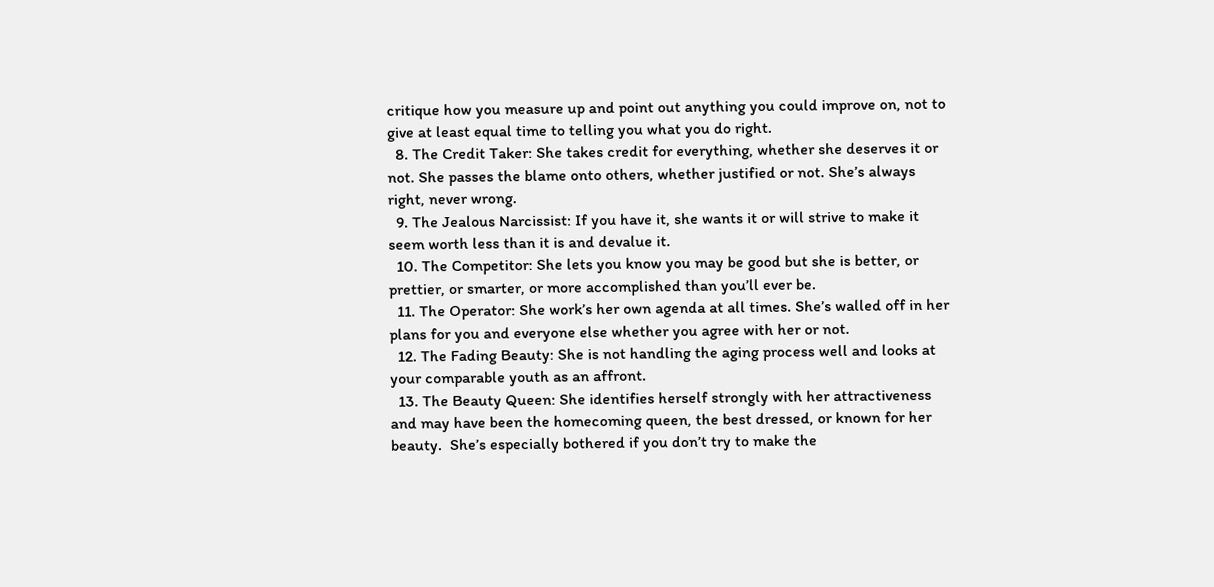critique how you measure up and point out anything you could improve on, not to give at least equal time to telling you what you do right.
  8. The Credit Taker: She takes credit for everything, whether she deserves it or not. She passes the blame onto others, whether justified or not. She’s always right, never wrong.
  9. The Jealous Narcissist: If you have it, she wants it or will strive to make it seem worth less than it is and devalue it.
  10. The Competitor: She lets you know you may be good but she is better, or prettier, or smarter, or more accomplished than you’ll ever be.
  11. The Operator: She work’s her own agenda at all times. She’s walled off in her plans for you and everyone else whether you agree with her or not.
  12. The Fading Beauty: She is not handling the aging process well and looks at your comparable youth as an affront.
  13. The Beauty Queen: She identifies herself strongly with her attractiveness and may have been the homecoming queen, the best dressed, or known for her beauty.  She’s especially bothered if you don’t try to make the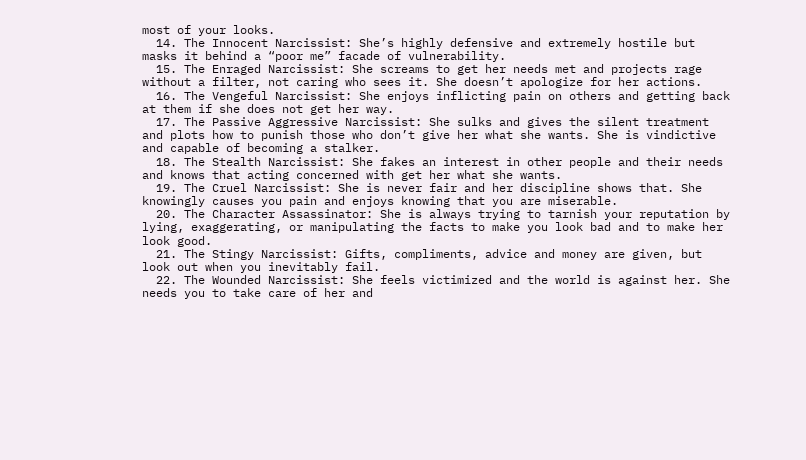most of your looks.
  14. The Innocent Narcissist: She’s highly defensive and extremely hostile but masks it behind a “poor me” facade of vulnerability.
  15. The Enraged Narcissist: She screams to get her needs met and projects rage without a filter, not caring who sees it. She doesn’t apologize for her actions.
  16. The Vengeful Narcissist: She enjoys inflicting pain on others and getting back at them if she does not get her way.
  17. The Passive Aggressive Narcissist: She sulks and gives the silent treatment and plots how to punish those who don’t give her what she wants. She is vindictive and capable of becoming a stalker.
  18. The Stealth Narcissist: She fakes an interest in other people and their needs and knows that acting concerned with get her what she wants.
  19. The Cruel Narcissist: She is never fair and her discipline shows that. She knowingly causes you pain and enjoys knowing that you are miserable.
  20. The Character Assassinator: She is always trying to tarnish your reputation by lying, exaggerating, or manipulating the facts to make you look bad and to make her look good.
  21. The Stingy Narcissist: Gifts, compliments, advice and money are given, but look out when you inevitably fail.
  22. The Wounded Narcissist: She feels victimized and the world is against her. She needs you to take care of her and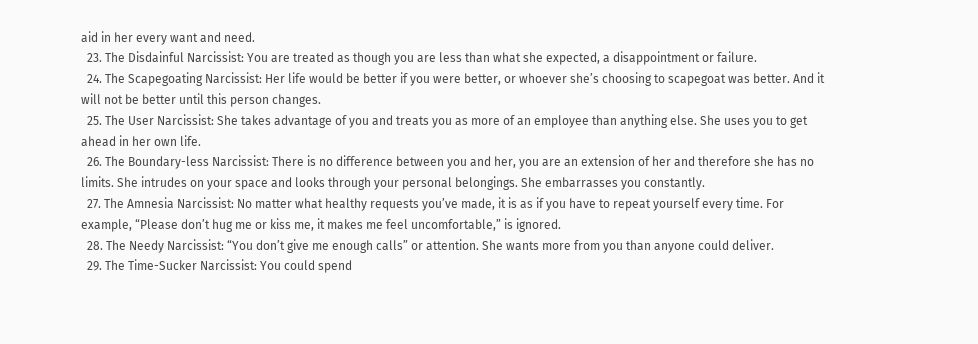aid in her every want and need.
  23. The Disdainful Narcissist: You are treated as though you are less than what she expected, a disappointment or failure.
  24. The Scapegoating Narcissist: Her life would be better if you were better, or whoever she’s choosing to scapegoat was better. And it will not be better until this person changes.
  25. The User Narcissist: She takes advantage of you and treats you as more of an employee than anything else. She uses you to get ahead in her own life.
  26. The Boundary-less Narcissist: There is no difference between you and her, you are an extension of her and therefore she has no limits. She intrudes on your space and looks through your personal belongings. She embarrasses you constantly.
  27. The Amnesia Narcissist: No matter what healthy requests you’ve made, it is as if you have to repeat yourself every time. For example, “Please don’t hug me or kiss me, it makes me feel uncomfortable,” is ignored.
  28. The Needy Narcissist: “You don’t give me enough calls” or attention. She wants more from you than anyone could deliver.
  29. The Time-Sucker Narcissist: You could spend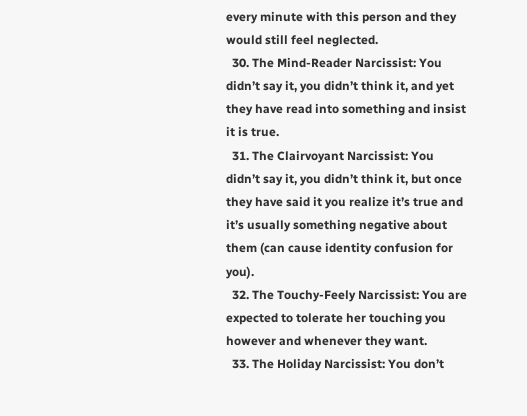every minute with this person and they would still feel neglected.
  30. The Mind-Reader Narcissist: You didn’t say it, you didn’t think it, and yet they have read into something and insist it is true.
  31. The Clairvoyant Narcissist: You didn’t say it, you didn’t think it, but once they have said it you realize it’s true and it’s usually something negative about them (can cause identity confusion for you).
  32. The Touchy-Feely Narcissist: You are expected to tolerate her touching you however and whenever they want.
  33. The Holiday Narcissist: You don’t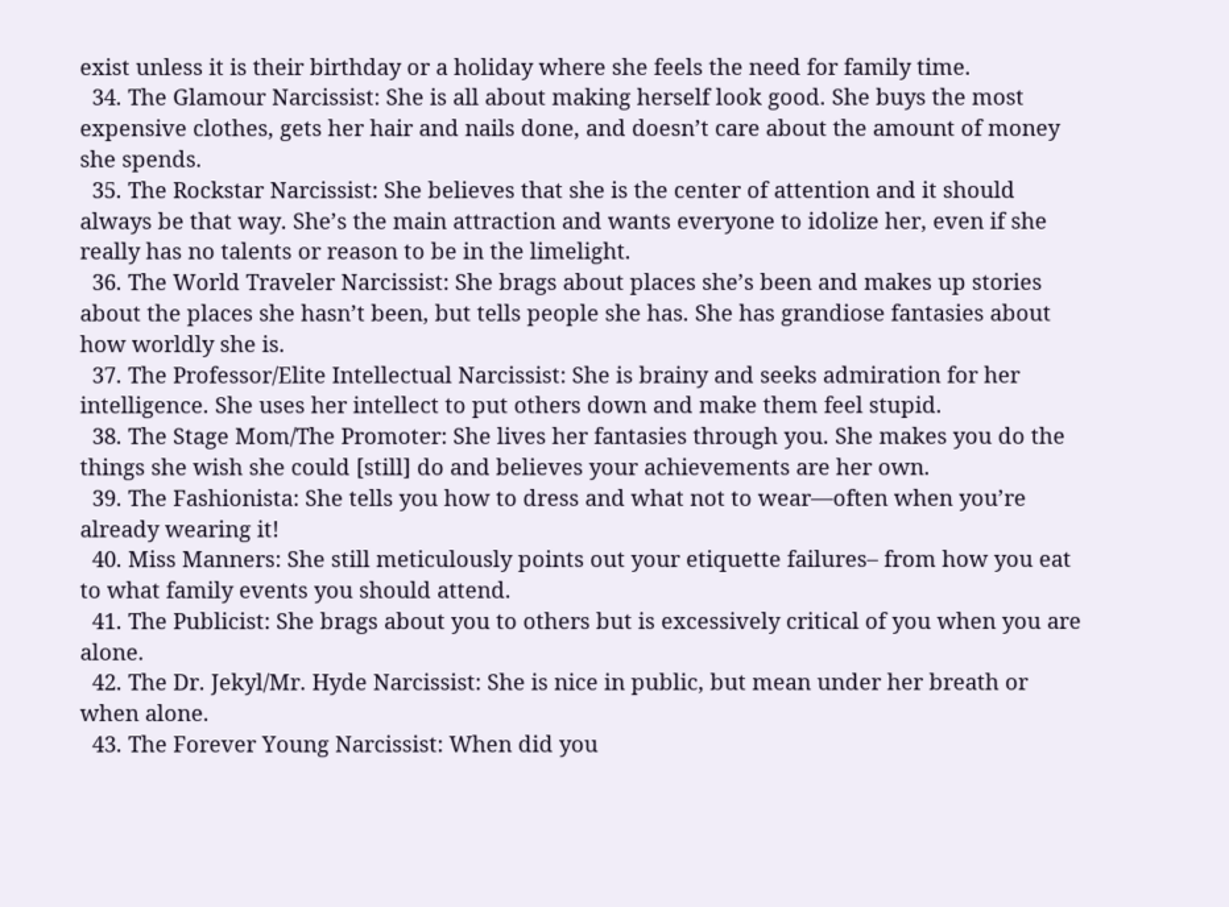exist unless it is their birthday or a holiday where she feels the need for family time.
  34. The Glamour Narcissist: She is all about making herself look good. She buys the most expensive clothes, gets her hair and nails done, and doesn’t care about the amount of money she spends.
  35. The Rockstar Narcissist: She believes that she is the center of attention and it should always be that way. She’s the main attraction and wants everyone to idolize her, even if she really has no talents or reason to be in the limelight.
  36. The World Traveler Narcissist: She brags about places she’s been and makes up stories about the places she hasn’t been, but tells people she has. She has grandiose fantasies about how worldly she is.
  37. The Professor/Elite Intellectual Narcissist: She is brainy and seeks admiration for her intelligence. She uses her intellect to put others down and make them feel stupid.
  38. The Stage Mom/The Promoter: She lives her fantasies through you. She makes you do the things she wish she could [still] do and believes your achievements are her own.
  39. The Fashionista: She tells you how to dress and what not to wear—often when you’re already wearing it!
  40. Miss Manners: She still meticulously points out your etiquette failures– from how you eat to what family events you should attend.
  41. The Publicist: She brags about you to others but is excessively critical of you when you are alone.
  42. The Dr. Jekyl/Mr. Hyde Narcissist: She is nice in public, but mean under her breath or when alone.
  43. The Forever Young Narcissist: When did you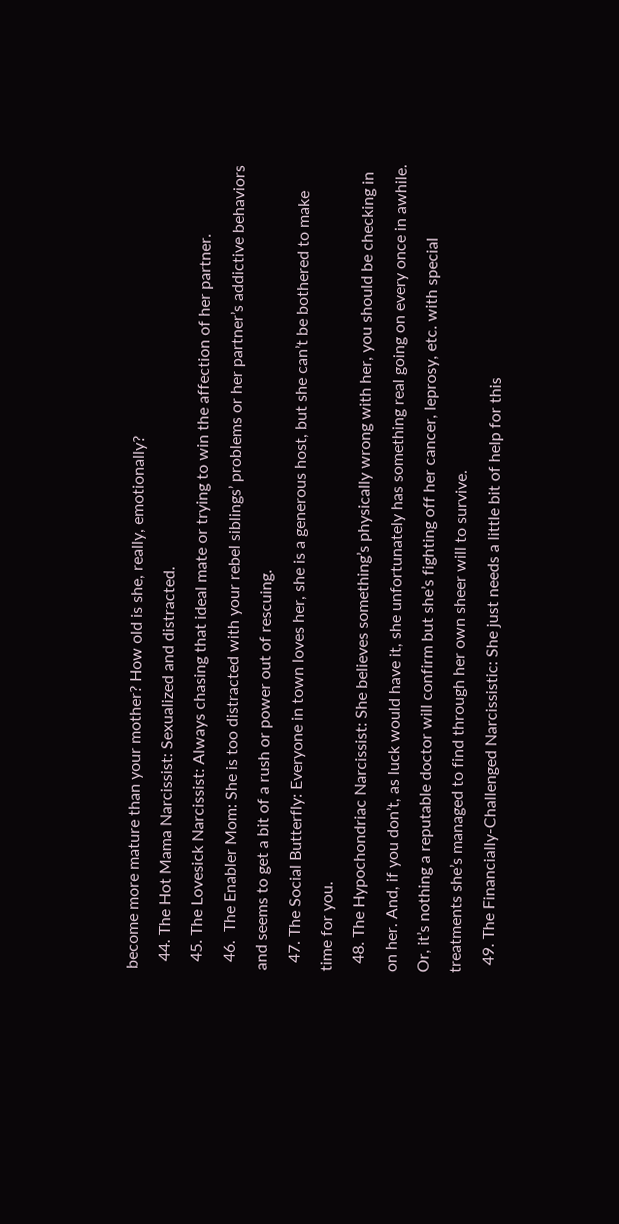become more mature than your mother? How old is she, really, emotionally?
  44. The Hot Mama Narcissist: Sexualized and distracted.
  45. The Lovesick Narcissist: Always chasing that ideal mate or trying to win the affection of her partner.
  46.  The Enabler Mom: She is too distracted with your rebel siblings’ problems or her partner’s addictive behaviors and seems to get a bit of a rush or power out of rescuing.
  47. The Social Butterfly: Everyone in town loves her, she is a generous host, but she can’t be bothered to make time for you.
  48. The Hypochondriac Narcissist: She believes something’s physically wrong with her, you should be checking in on her. And, if you don’t, as luck would have it, she unfortunately has something real going on every once in awhile. Or, it’s nothing a reputable doctor will confirm but she’s fighting off her cancer, leprosy, etc. with special treatments she’s managed to find through her own sheer will to survive.
  49. The Financially-Challenged Narcissistic: She just needs a little bit of help for this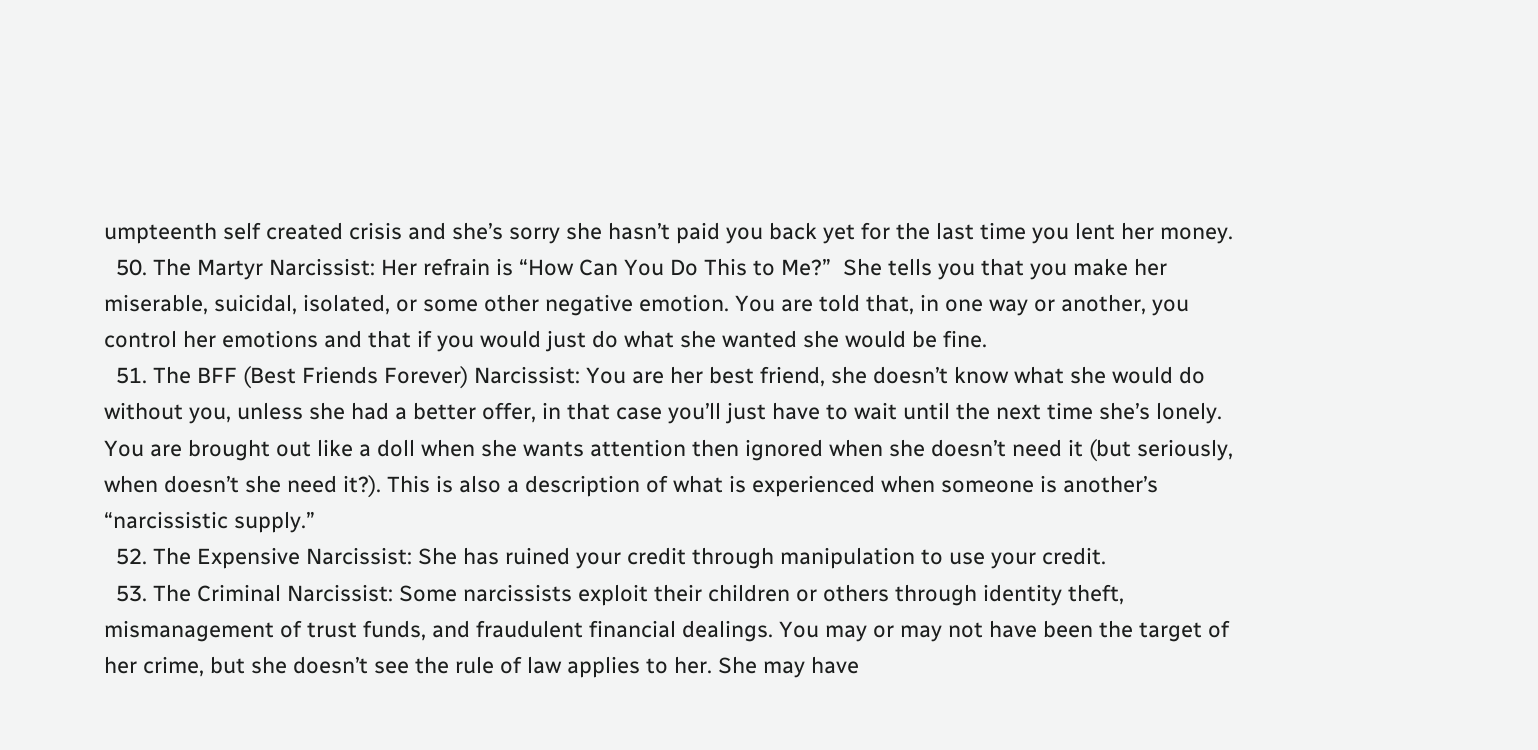umpteenth self created crisis and she’s sorry she hasn’t paid you back yet for the last time you lent her money.
  50. The Martyr Narcissist: Her refrain is “How Can You Do This to Me?”  She tells you that you make her miserable, suicidal, isolated, or some other negative emotion. You are told that, in one way or another, you control her emotions and that if you would just do what she wanted she would be fine.
  51. The BFF (Best Friends Forever) Narcissist: You are her best friend, she doesn’t know what she would do without you, unless she had a better offer, in that case you’ll just have to wait until the next time she’s lonely. You are brought out like a doll when she wants attention then ignored when she doesn’t need it (but seriously, when doesn’t she need it?). This is also a description of what is experienced when someone is another’s “narcissistic supply.”
  52. The Expensive Narcissist: She has ruined your credit through manipulation to use your credit.
  53. The Criminal Narcissist: Some narcissists exploit their children or others through identity theft, mismanagement of trust funds, and fraudulent financial dealings. You may or may not have been the target of her crime, but she doesn’t see the rule of law applies to her. She may have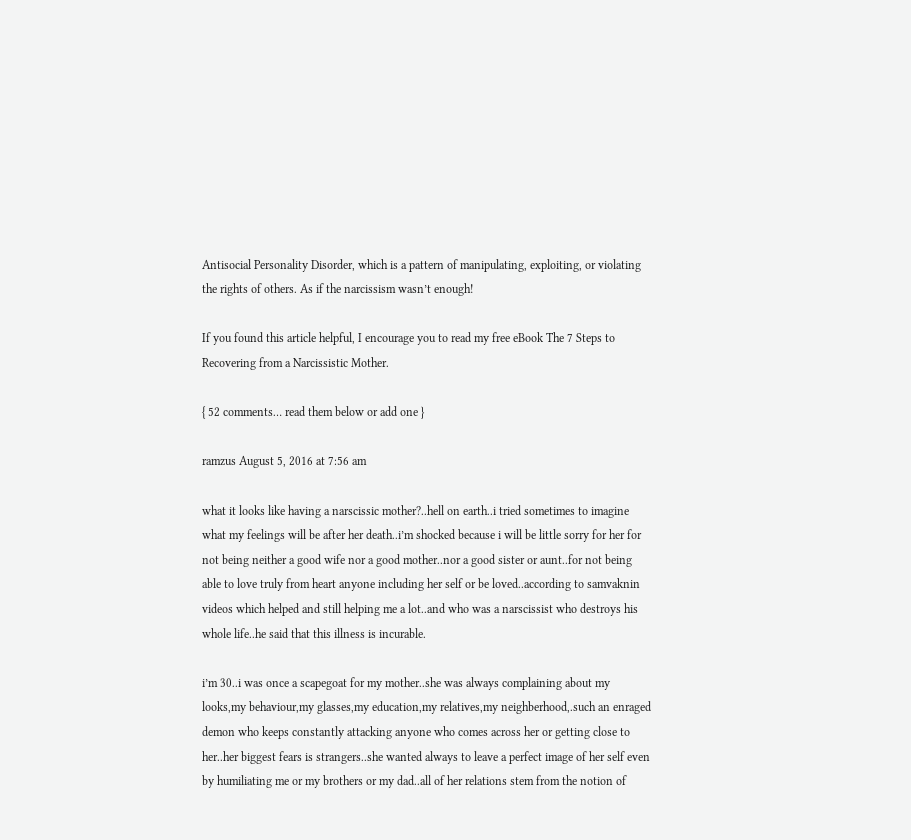Antisocial Personality Disorder, which is a pattern of manipulating, exploiting, or violating the rights of others. As if the narcissism wasn’t enough!

If you found this article helpful, I encourage you to read my free eBook The 7 Steps to Recovering from a Narcissistic Mother.

{ 52 comments… read them below or add one }

ramzus August 5, 2016 at 7:56 am

what it looks like having a narscissic mother?..hell on earth..i tried sometimes to imagine what my feelings will be after her death..i’m shocked because i will be little sorry for her for not being neither a good wife nor a good mother..nor a good sister or aunt..for not being able to love truly from heart anyone including her self or be loved..according to samvaknin videos which helped and still helping me a lot..and who was a narscissist who destroys his whole life..he said that this illness is incurable.

i’m 30..i was once a scapegoat for my mother..she was always complaining about my looks,my behaviour,my glasses,my education,my relatives,my neighberhood,.such an enraged demon who keeps constantly attacking anyone who comes across her or getting close to her..her biggest fears is strangers..she wanted always to leave a perfect image of her self even by humiliating me or my brothers or my dad..all of her relations stem from the notion of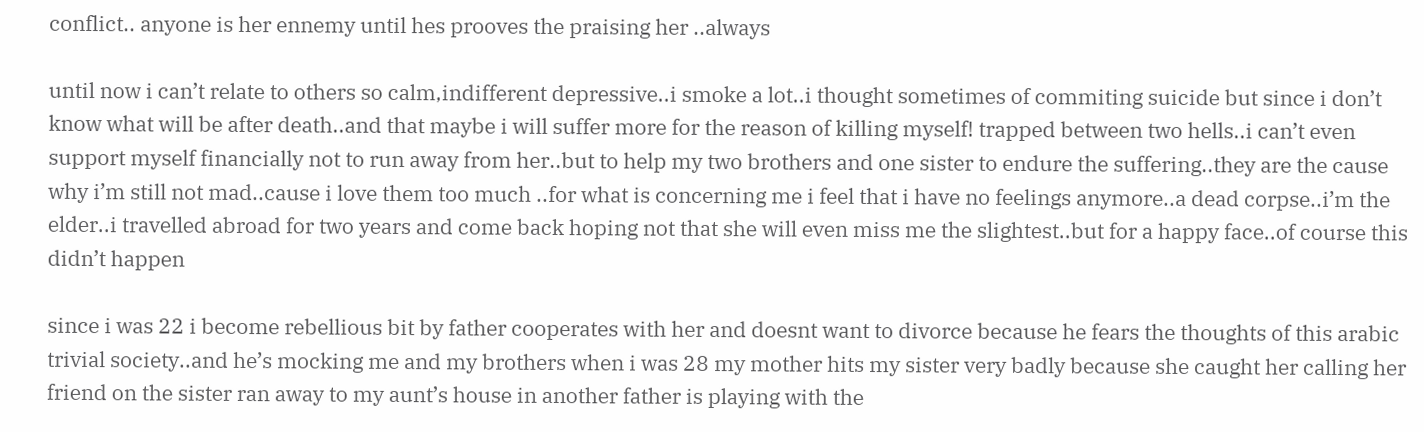conflict.. anyone is her ennemy until hes prooves the praising her ..always

until now i can’t relate to others so calm,indifferent depressive..i smoke a lot..i thought sometimes of commiting suicide but since i don’t know what will be after death..and that maybe i will suffer more for the reason of killing myself! trapped between two hells..i can’t even support myself financially not to run away from her..but to help my two brothers and one sister to endure the suffering..they are the cause why i’m still not mad..cause i love them too much ..for what is concerning me i feel that i have no feelings anymore..a dead corpse..i’m the elder..i travelled abroad for two years and come back hoping not that she will even miss me the slightest..but for a happy face..of course this didn’t happen

since i was 22 i become rebellious bit by father cooperates with her and doesnt want to divorce because he fears the thoughts of this arabic trivial society..and he’s mocking me and my brothers when i was 28 my mother hits my sister very badly because she caught her calling her friend on the sister ran away to my aunt’s house in another father is playing with the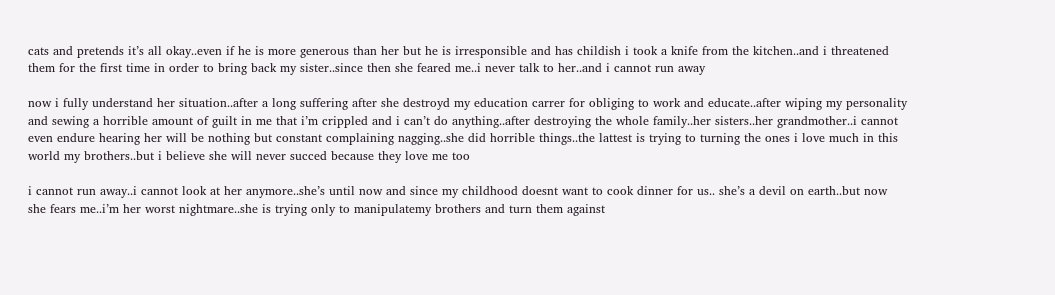cats and pretends it’s all okay..even if he is more generous than her but he is irresponsible and has childish i took a knife from the kitchen..and i threatened them for the first time in order to bring back my sister..since then she feared me..i never talk to her..and i cannot run away

now i fully understand her situation..after a long suffering after she destroyd my education carrer for obliging to work and educate..after wiping my personality and sewing a horrible amount of guilt in me that i’m crippled and i can’t do anything..after destroying the whole family..her sisters..her grandmother..i cannot even endure hearing her will be nothing but constant complaining nagging..she did horrible things..the lattest is trying to turning the ones i love much in this world my brothers..but i believe she will never succed because they love me too

i cannot run away..i cannot look at her anymore..she’s until now and since my childhood doesnt want to cook dinner for us.. she’s a devil on earth..but now she fears me..i’m her worst nightmare..she is trying only to manipulatemy brothers and turn them against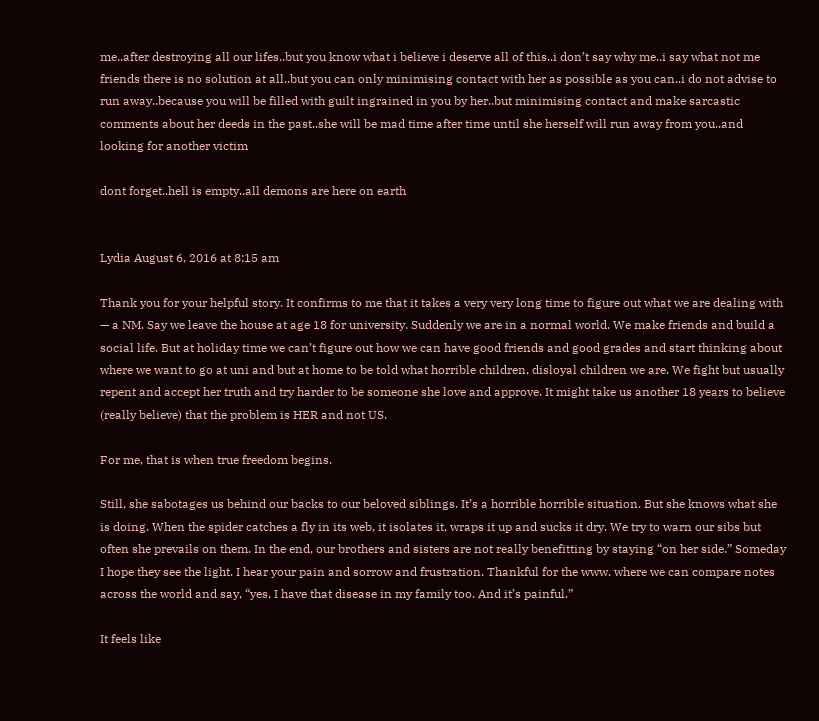me..after destroying all our lifes..but you know what i believe i deserve all of this..i don’t say why me..i say what not me friends there is no solution at all..but you can only minimising contact with her as possible as you can..i do not advise to run away..because you will be filled with guilt ingrained in you by her..but minimising contact and make sarcastic comments about her deeds in the past..she will be mad time after time until she herself will run away from you..and looking for another victim

dont forget..hell is empty..all demons are here on earth


Lydia August 6, 2016 at 8:15 am

Thank you for your helpful story. It confirms to me that it takes a very very long time to figure out what we are dealing with — a NM. Say we leave the house at age 18 for university. Suddenly we are in a normal world. We make friends and build a social life. But at holiday time we can’t figure out how we can have good friends and good grades and start thinking about where we want to go at uni and but at home to be told what horrible children, disloyal children we are. We fight but usually repent and accept her truth and try harder to be someone she love and approve. It might take us another 18 years to believe (really believe) that the problem is HER and not US.

For me, that is when true freedom begins.

Still, she sabotages us behind our backs to our beloved siblings. It’s a horrible horrible situation. But she knows what she is doing. When the spider catches a fly in its web, it isolates it, wraps it up and sucks it dry. We try to warn our sibs but often she prevails on them. In the end, our brothers and sisters are not really benefitting by staying “on her side.” Someday I hope they see the light. I hear your pain and sorrow and frustration. Thankful for the www. where we can compare notes across the world and say, “yes, I have that disease in my family too. And it’s painful.”

It feels like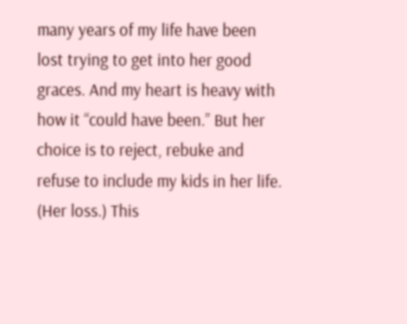many years of my life have been lost trying to get into her good graces. And my heart is heavy with how it “could have been.” But her choice is to reject, rebuke and refuse to include my kids in her life. (Her loss.) This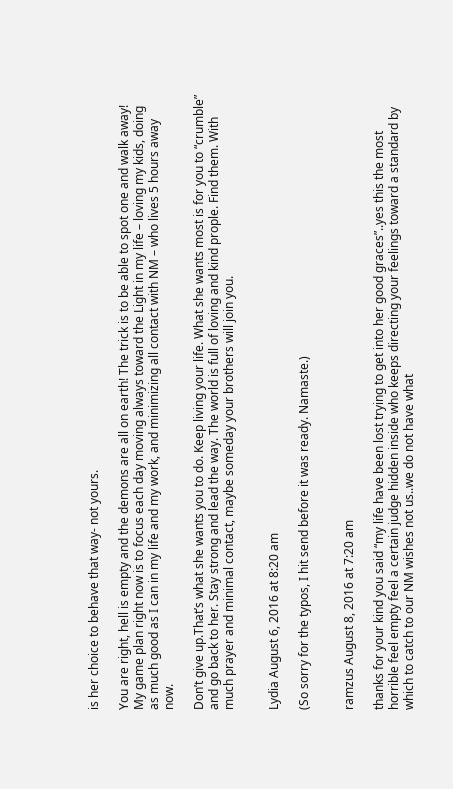is her choice to behave that way- not yours.

You are right, hell is empty and the demons are all on earth! The trick is to be able to spot one and walk away! My game plan right now is to focus each day moving always toward the Light in my life – loving my kids, doing as much good as I can in my life and my work, and minimizing all contact with NM – who lives 5 hours away now.

Don’t give up.That’s what she wants you to do. Keep living your life. What she wants most is for you to “crumble” and go back to her. Stay strong and lead the way. The world is full of loving and kind prople. Find them. With much prayer and minimal contact, maybe someday your brothers will join you.


Lydia August 6, 2016 at 8:20 am

(So sorry for the typos, I hit send before it was ready. Namaste.)


ramzus August 8, 2016 at 7:20 am

thanks for your kind you said “my life have been lost trying to get into her good graces”..yes this the most horrible feel empty feel a certain judge hidden inside who keeps directing your feelings toward a standard by which to catch to our NM wishes not us..we do not have what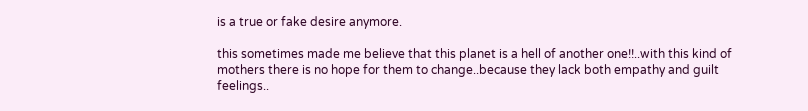is a true or fake desire anymore.

this sometimes made me believe that this planet is a hell of another one!!..with this kind of mothers there is no hope for them to change..because they lack both empathy and guilt feelings..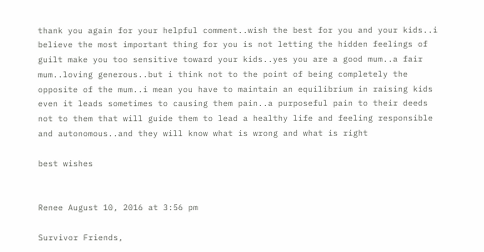thank you again for your helpful comment..wish the best for you and your kids..i believe the most important thing for you is not letting the hidden feelings of guilt make you too sensitive toward your kids..yes you are a good mum..a fair mum..loving generous..but i think not to the point of being completely the opposite of the mum..i mean you have to maintain an equilibrium in raising kids even it leads sometimes to causing them pain..a purposeful pain to their deeds not to them that will guide them to lead a healthy life and feeling responsible and autonomous..and they will know what is wrong and what is right

best wishes


Renee August 10, 2016 at 3:56 pm

Survivor Friends,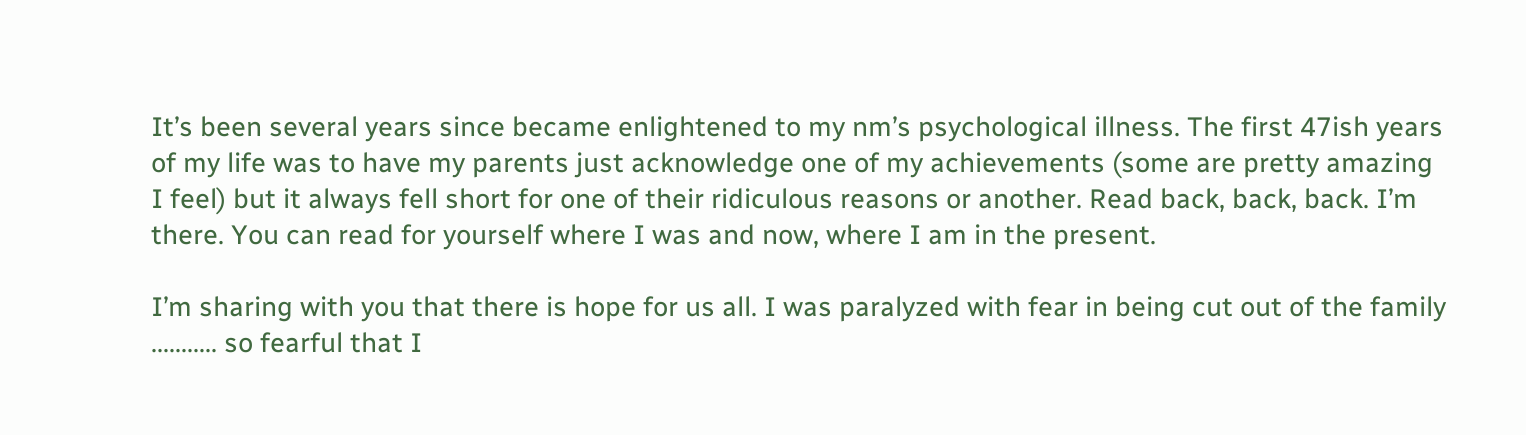It’s been several years since became enlightened to my nm’s psychological illness. The first 47ish years of my life was to have my parents just acknowledge one of my achievements (some are pretty amazing I feel) but it always fell short for one of their ridiculous reasons or another. Read back, back, back. I’m there. You can read for yourself where I was and now, where I am in the present.

I’m sharing with you that there is hope for us all. I was paralyzed with fear in being cut out of the family ……….. so fearful that I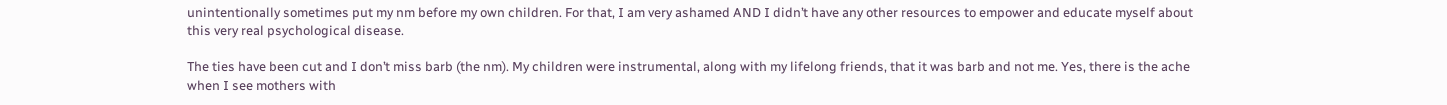unintentionally sometimes put my nm before my own children. For that, I am very ashamed AND I didn’t have any other resources to empower and educate myself about this very real psychological disease.

The ties have been cut and I don’t miss barb (the nm). My children were instrumental, along with my lifelong friends, that it was barb and not me. Yes, there is the ache when I see mothers with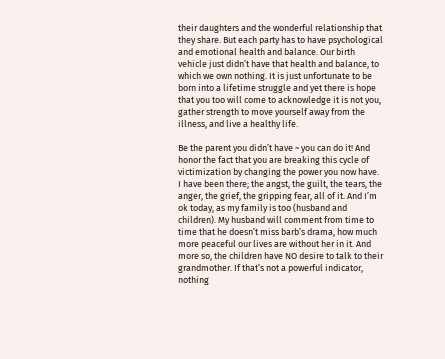their daughters and the wonderful relationship that they share. But each party has to have psychological and emotional health and balance. Our birth vehicle just didn’t have that health and balance, to which we own nothing. It is just unfortunate to be born into a lifetime struggle and yet there is hope that you too will come to acknowledge it is not you, gather strength to move yourself away from the illness, and live a healthy life.

Be the parent you didn’t have ~ you can do it! And honor the fact that you are breaking this cycle of victimization by changing the power you now have. I have been there; the angst, the guilt, the tears, the anger, the grief, the gripping fear, all of it. And I’m ok today, as my family is too (husband and children). My husband will comment from time to time that he doesn’t miss barb’s drama, how much more peaceful our lives are without her in it. And more so, the children have NO desire to talk to their grandmother. If that’s not a powerful indicator, nothing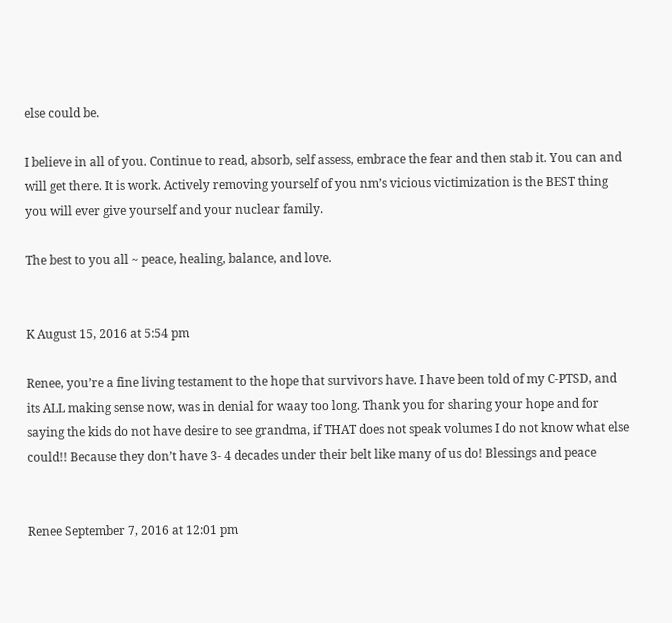else could be.

I believe in all of you. Continue to read, absorb, self assess, embrace the fear and then stab it. You can and will get there. It is work. Actively removing yourself of you nm’s vicious victimization is the BEST thing you will ever give yourself and your nuclear family.

The best to you all ~ peace, healing, balance, and love.


K August 15, 2016 at 5:54 pm

Renee, you’re a fine living testament to the hope that survivors have. I have been told of my C-PTSD, and its ALL making sense now, was in denial for waay too long. Thank you for sharing your hope and for saying the kids do not have desire to see grandma, if THAT does not speak volumes I do not know what else could!! Because they don’t have 3- 4 decades under their belt like many of us do! Blessings and peace


Renee September 7, 2016 at 12:01 pm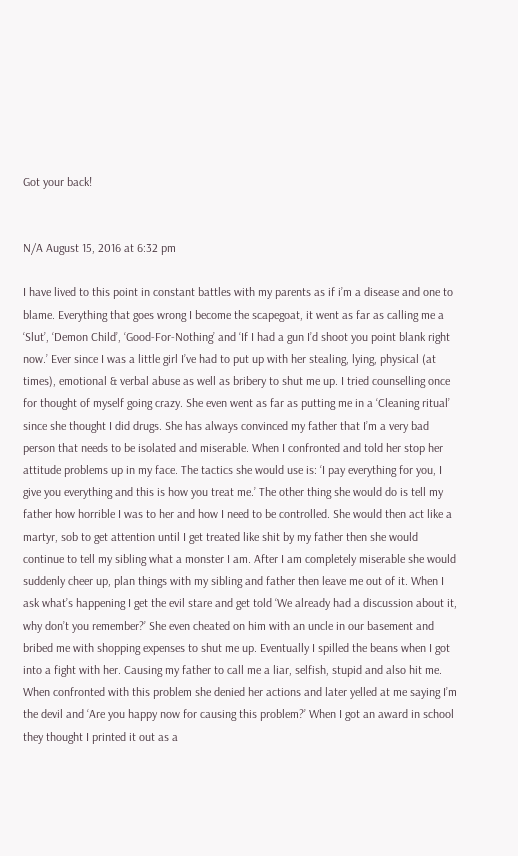Got your back!


N/A August 15, 2016 at 6:32 pm

I have lived to this point in constant battles with my parents as if i’m a disease and one to blame. Everything that goes wrong I become the scapegoat, it went as far as calling me a ‘Slut’, ‘Demon Child’, ‘Good-For-Nothing’ and ‘If I had a gun I’d shoot you point blank right now.’ Ever since I was a little girl I’ve had to put up with her stealing, lying, physical (at times), emotional & verbal abuse as well as bribery to shut me up. I tried counselling once for thought of myself going crazy. She even went as far as putting me in a ‘Cleaning ritual’ since she thought I did drugs. She has always convinced my father that I’m a very bad person that needs to be isolated and miserable. When I confronted and told her stop her attitude problems up in my face. The tactics she would use is: ‘I pay everything for you, I give you everything and this is how you treat me.’ The other thing she would do is tell my father how horrible I was to her and how I need to be controlled. She would then act like a martyr, sob to get attention until I get treated like shit by my father then she would continue to tell my sibling what a monster I am. After I am completely miserable she would suddenly cheer up, plan things with my sibling and father then leave me out of it. When I ask what’s happening I get the evil stare and get told ‘We already had a discussion about it, why don’t you remember?’ She even cheated on him with an uncle in our basement and bribed me with shopping expenses to shut me up. Eventually I spilled the beans when I got into a fight with her. Causing my father to call me a liar, selfish, stupid and also hit me. When confronted with this problem she denied her actions and later yelled at me saying I’m the devil and ‘Are you happy now for causing this problem?’ When I got an award in school they thought I printed it out as a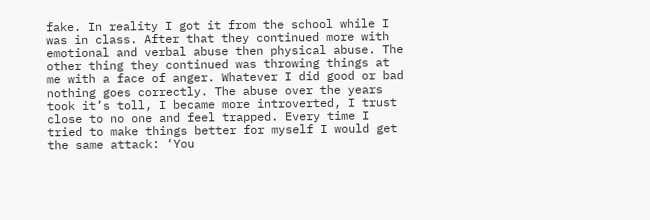fake. In reality I got it from the school while I was in class. After that they continued more with emotional and verbal abuse then physical abuse. The other thing they continued was throwing things at me with a face of anger. Whatever I did good or bad nothing goes correctly. The abuse over the years took it’s toll, I became more introverted, I trust close to no one and feel trapped. Every time I tried to make things better for myself I would get the same attack: ‘You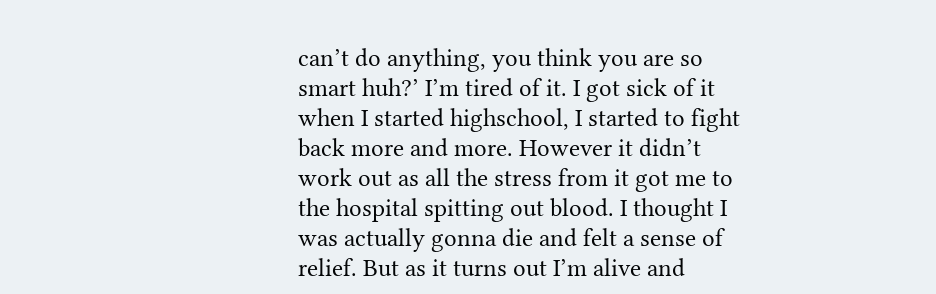can’t do anything, you think you are so smart huh?’ I’m tired of it. I got sick of it when I started highschool, I started to fight back more and more. However it didn’t work out as all the stress from it got me to the hospital spitting out blood. I thought I was actually gonna die and felt a sense of relief. But as it turns out I’m alive and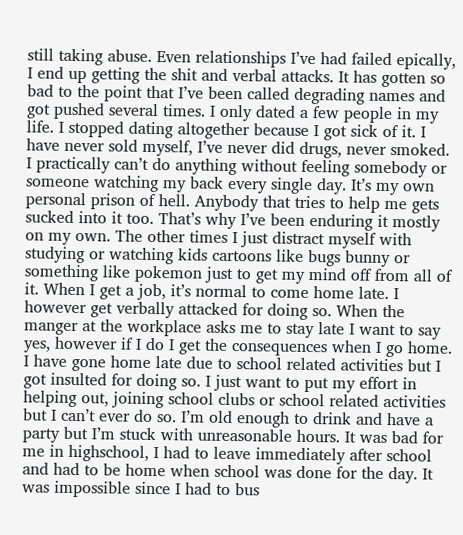still taking abuse. Even relationships I’ve had failed epically, I end up getting the shit and verbal attacks. It has gotten so bad to the point that I’ve been called degrading names and got pushed several times. I only dated a few people in my life. I stopped dating altogether because I got sick of it. I have never sold myself, I’ve never did drugs, never smoked. I practically can’t do anything without feeling somebody or someone watching my back every single day. It’s my own personal prison of hell. Anybody that tries to help me gets sucked into it too. That’s why I’ve been enduring it mostly on my own. The other times I just distract myself with studying or watching kids cartoons like bugs bunny or something like pokemon just to get my mind off from all of it. When I get a job, it’s normal to come home late. I however get verbally attacked for doing so. When the manger at the workplace asks me to stay late I want to say yes, however if I do I get the consequences when I go home. I have gone home late due to school related activities but I got insulted for doing so. I just want to put my effort in helping out, joining school clubs or school related activities but I can’t ever do so. I’m old enough to drink and have a party but I’m stuck with unreasonable hours. It was bad for me in highschool, I had to leave immediately after school and had to be home when school was done for the day. It was impossible since I had to bus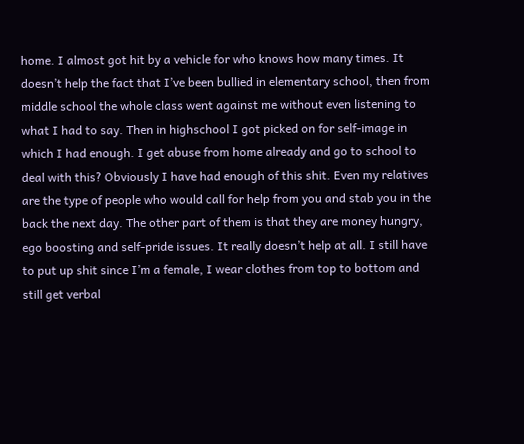home. I almost got hit by a vehicle for who knows how many times. It doesn’t help the fact that I’ve been bullied in elementary school, then from middle school the whole class went against me without even listening to what I had to say. Then in highschool I got picked on for self-image in which I had enough. I get abuse from home already and go to school to deal with this? Obviously I have had enough of this shit. Even my relatives are the type of people who would call for help from you and stab you in the back the next day. The other part of them is that they are money hungry, ego boosting and self-pride issues. It really doesn’t help at all. I still have to put up shit since I’m a female, I wear clothes from top to bottom and still get verbal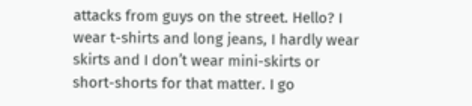attacks from guys on the street. Hello? I wear t-shirts and long jeans, I hardly wear skirts and I don’t wear mini-skirts or short-shorts for that matter. I go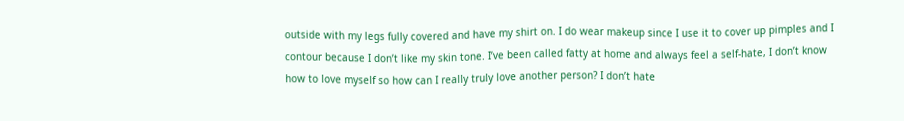outside with my legs fully covered and have my shirt on. I do wear makeup since I use it to cover up pimples and I contour because I don’t like my skin tone. I’ve been called fatty at home and always feel a self-hate, I don’t know how to love myself so how can I really truly love another person? I don’t hate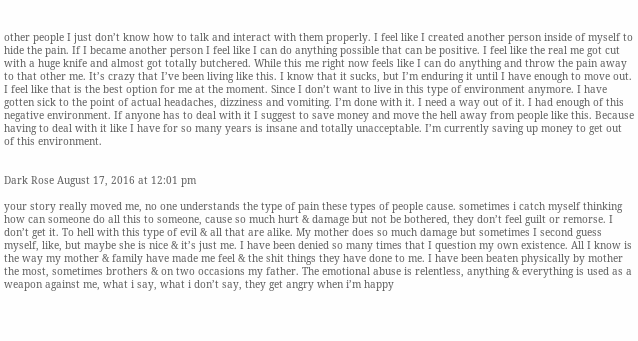other people I just don’t know how to talk and interact with them properly. I feel like I created another person inside of myself to hide the pain. If I became another person I feel like I can do anything possible that can be positive. I feel like the real me got cut with a huge knife and almost got totally butchered. While this me right now feels like I can do anything and throw the pain away to that other me. It’s crazy that I’ve been living like this. I know that it sucks, but I’m enduring it until I have enough to move out. I feel like that is the best option for me at the moment. Since I don’t want to live in this type of environment anymore. I have gotten sick to the point of actual headaches, dizziness and vomiting. I’m done with it. I need a way out of it. I had enough of this negative environment. If anyone has to deal with it I suggest to save money and move the hell away from people like this. Because having to deal with it like I have for so many years is insane and totally unacceptable. I’m currently saving up money to get out of this environment.


Dark Rose August 17, 2016 at 12:01 pm

your story really moved me, no one understands the type of pain these types of people cause. sometimes i catch myself thinking how can someone do all this to someone, cause so much hurt & damage but not be bothered, they don’t feel guilt or remorse. I don’t get it. To hell with this type of evil & all that are alike. My mother does so much damage but sometimes I second guess myself, like, but maybe she is nice & it’s just me. I have been denied so many times that I question my own existence. All I know is the way my mother & family have made me feel & the shit things they have done to me. I have been beaten physically by mother the most, sometimes brothers & on two occasions my father. The emotional abuse is relentless, anything & everything is used as a weapon against me, what i say, what i don’t say, they get angry when i’m happy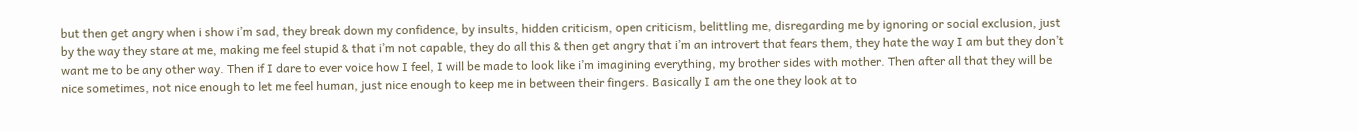but then get angry when i show i’m sad, they break down my confidence, by insults, hidden criticism, open criticism, belittling me, disregarding me by ignoring or social exclusion, just by the way they stare at me, making me feel stupid & that i’m not capable, they do all this & then get angry that i’m an introvert that fears them, they hate the way I am but they don’t want me to be any other way. Then if I dare to ever voice how I feel, I will be made to look like i’m imagining everything, my brother sides with mother. Then after all that they will be nice sometimes, not nice enough to let me feel human, just nice enough to keep me in between their fingers. Basically I am the one they look at to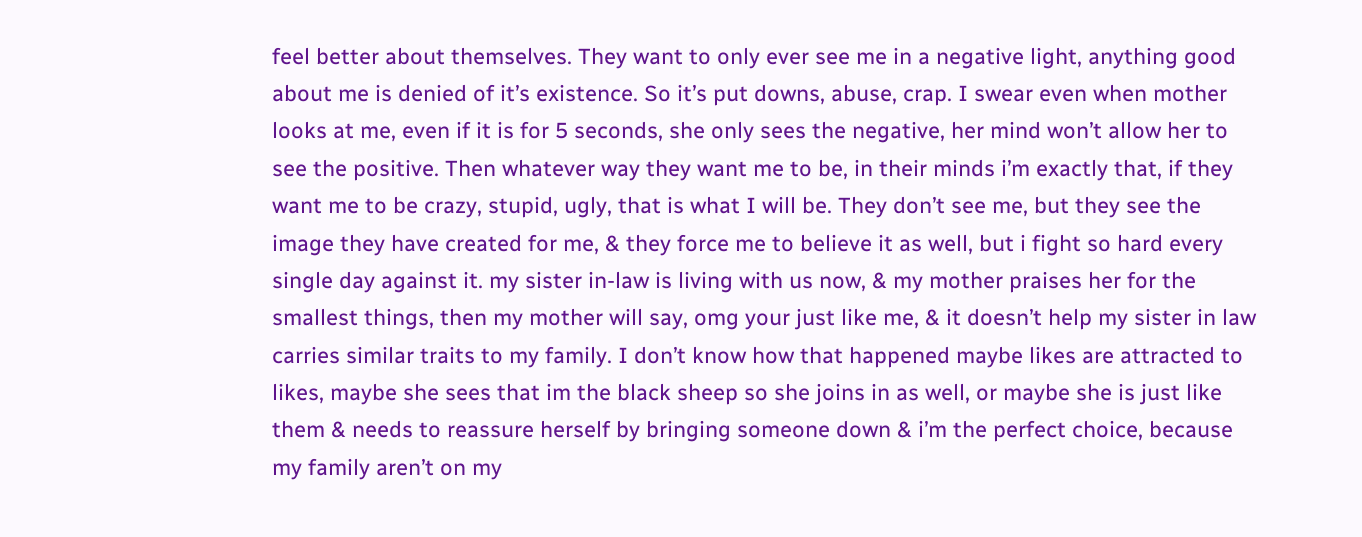feel better about themselves. They want to only ever see me in a negative light, anything good about me is denied of it’s existence. So it’s put downs, abuse, crap. I swear even when mother looks at me, even if it is for 5 seconds, she only sees the negative, her mind won’t allow her to see the positive. Then whatever way they want me to be, in their minds i’m exactly that, if they want me to be crazy, stupid, ugly, that is what I will be. They don’t see me, but they see the image they have created for me, & they force me to believe it as well, but i fight so hard every single day against it. my sister in-law is living with us now, & my mother praises her for the smallest things, then my mother will say, omg your just like me, & it doesn’t help my sister in law carries similar traits to my family. I don’t know how that happened maybe likes are attracted to likes, maybe she sees that im the black sheep so she joins in as well, or maybe she is just like them & needs to reassure herself by bringing someone down & i’m the perfect choice, because my family aren’t on my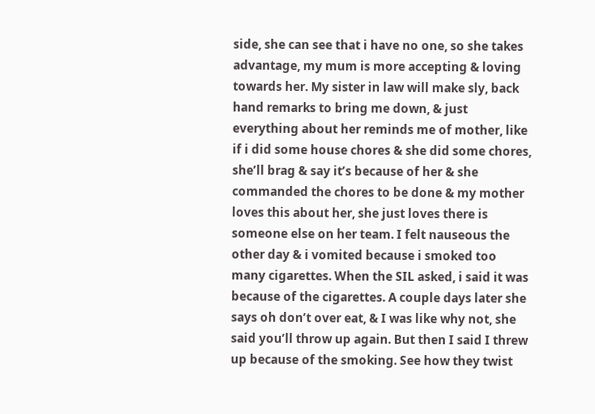side, she can see that i have no one, so she takes advantage, my mum is more accepting & loving towards her. My sister in law will make sly, back hand remarks to bring me down, & just everything about her reminds me of mother, like if i did some house chores & she did some chores, she’ll brag & say it’s because of her & she commanded the chores to be done & my mother loves this about her, she just loves there is someone else on her team. I felt nauseous the other day & i vomited because i smoked too many cigarettes. When the SIL asked, i said it was because of the cigarettes. A couple days later she says oh don’t over eat, & I was like why not, she said you’ll throw up again. But then I said I threw up because of the smoking. See how they twist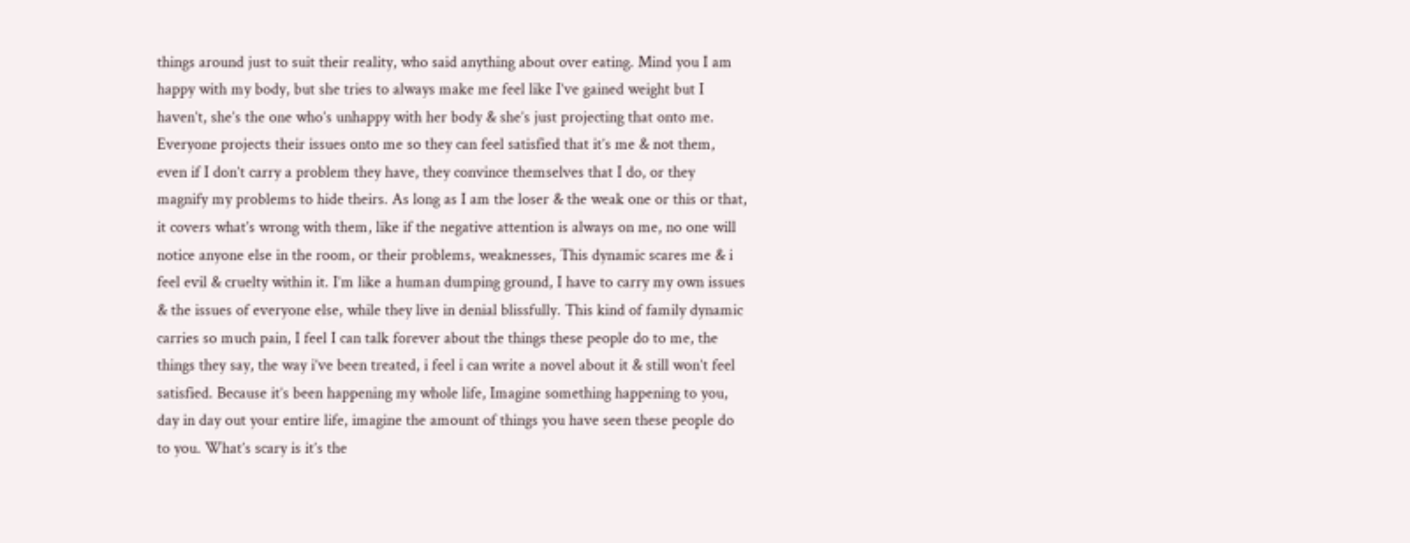things around just to suit their reality, who said anything about over eating. Mind you I am happy with my body, but she tries to always make me feel like I’ve gained weight but I haven’t, she’s the one who’s unhappy with her body & she’s just projecting that onto me. Everyone projects their issues onto me so they can feel satisfied that it’s me & not them, even if I don’t carry a problem they have, they convince themselves that I do, or they magnify my problems to hide theirs. As long as I am the loser & the weak one or this or that, it covers what’s wrong with them, like if the negative attention is always on me, no one will notice anyone else in the room, or their problems, weaknesses, This dynamic scares me & i feel evil & cruelty within it. I’m like a human dumping ground, I have to carry my own issues & the issues of everyone else, while they live in denial blissfully. This kind of family dynamic carries so much pain, I feel I can talk forever about the things these people do to me, the things they say, the way i’ve been treated, i feel i can write a novel about it & still won’t feel satisfied. Because it’s been happening my whole life, Imagine something happening to you, day in day out your entire life, imagine the amount of things you have seen these people do to you. What’s scary is it’s the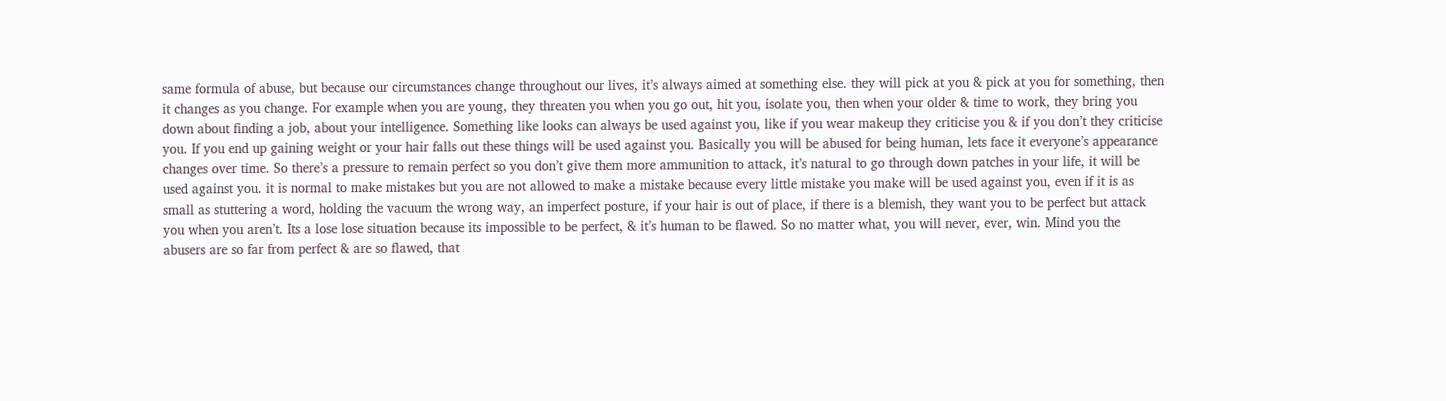same formula of abuse, but because our circumstances change throughout our lives, it’s always aimed at something else. they will pick at you & pick at you for something, then it changes as you change. For example when you are young, they threaten you when you go out, hit you, isolate you, then when your older & time to work, they bring you down about finding a job, about your intelligence. Something like looks can always be used against you, like if you wear makeup they criticise you & if you don’t they criticise you. If you end up gaining weight or your hair falls out these things will be used against you. Basically you will be abused for being human, lets face it everyone’s appearance changes over time. So there’s a pressure to remain perfect so you don’t give them more ammunition to attack, it’s natural to go through down patches in your life, it will be used against you. it is normal to make mistakes but you are not allowed to make a mistake because every little mistake you make will be used against you, even if it is as small as stuttering a word, holding the vacuum the wrong way, an imperfect posture, if your hair is out of place, if there is a blemish, they want you to be perfect but attack you when you aren’t. Its a lose lose situation because its impossible to be perfect, & it’s human to be flawed. So no matter what, you will never, ever, win. Mind you the abusers are so far from perfect & are so flawed, that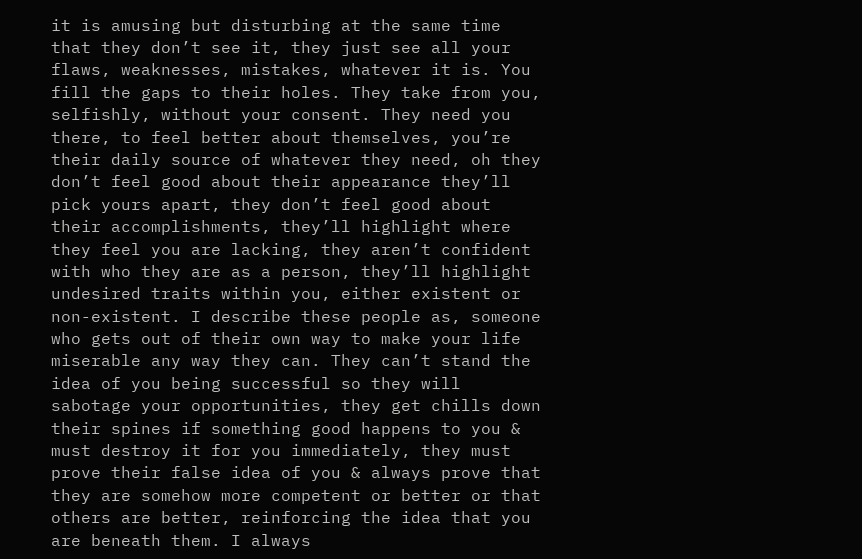it is amusing but disturbing at the same time that they don’t see it, they just see all your flaws, weaknesses, mistakes, whatever it is. You fill the gaps to their holes. They take from you, selfishly, without your consent. They need you there, to feel better about themselves, you’re their daily source of whatever they need, oh they don’t feel good about their appearance they’ll pick yours apart, they don’t feel good about their accomplishments, they’ll highlight where they feel you are lacking, they aren’t confident with who they are as a person, they’ll highlight undesired traits within you, either existent or non-existent. I describe these people as, someone who gets out of their own way to make your life miserable any way they can. They can’t stand the idea of you being successful so they will sabotage your opportunities, they get chills down their spines if something good happens to you & must destroy it for you immediately, they must prove their false idea of you & always prove that they are somehow more competent or better or that others are better, reinforcing the idea that you are beneath them. I always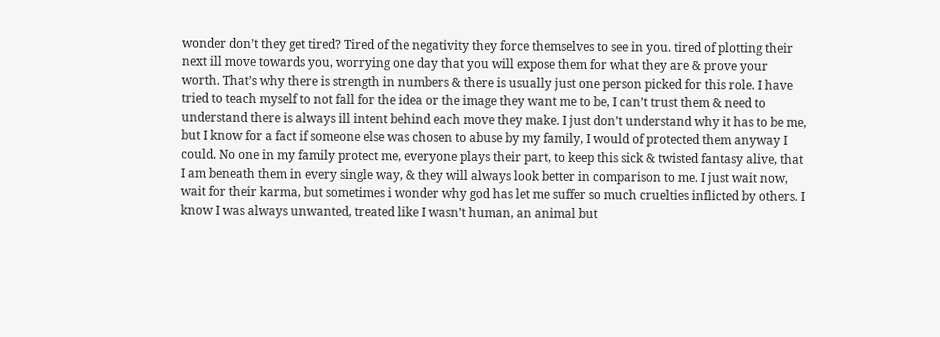wonder don’t they get tired? Tired of the negativity they force themselves to see in you. tired of plotting their next ill move towards you, worrying one day that you will expose them for what they are & prove your worth. That’s why there is strength in numbers & there is usually just one person picked for this role. I have tried to teach myself to not fall for the idea or the image they want me to be, I can’t trust them & need to understand there is always ill intent behind each move they make. I just don’t understand why it has to be me, but I know for a fact if someone else was chosen to abuse by my family, I would of protected them anyway I could. No one in my family protect me, everyone plays their part, to keep this sick & twisted fantasy alive, that I am beneath them in every single way, & they will always look better in comparison to me. I just wait now, wait for their karma, but sometimes i wonder why god has let me suffer so much cruelties inflicted by others. I know I was always unwanted, treated like I wasn’t human, an animal but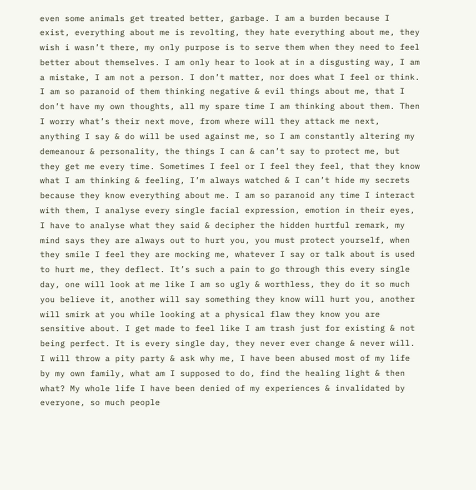even some animals get treated better, garbage. I am a burden because I exist, everything about me is revolting, they hate everything about me, they wish i wasn’t there, my only purpose is to serve them when they need to feel better about themselves. I am only hear to look at in a disgusting way, I am a mistake, I am not a person. I don’t matter, nor does what I feel or think. I am so paranoid of them thinking negative & evil things about me, that I don’t have my own thoughts, all my spare time I am thinking about them. Then I worry what’s their next move, from where will they attack me next, anything I say & do will be used against me, so I am constantly altering my demeanour & personality, the things I can & can’t say to protect me, but they get me every time. Sometimes I feel or I feel they feel, that they know what I am thinking & feeling, I’m always watched & I can’t hide my secrets because they know everything about me. I am so paranoid any time I interact with them, I analyse every single facial expression, emotion in their eyes, I have to analyse what they said & decipher the hidden hurtful remark, my mind says they are always out to hurt you, you must protect yourself, when they smile I feel they are mocking me, whatever I say or talk about is used to hurt me, they deflect. It’s such a pain to go through this every single day, one will look at me like I am so ugly & worthless, they do it so much you believe it, another will say something they know will hurt you, another will smirk at you while looking at a physical flaw they know you are sensitive about. I get made to feel like I am trash just for existing & not being perfect. It is every single day, they never ever change & never will. I will throw a pity party & ask why me, I have been abused most of my life by my own family, what am I supposed to do, find the healing light & then what? My whole life I have been denied of my experiences & invalidated by everyone, so much people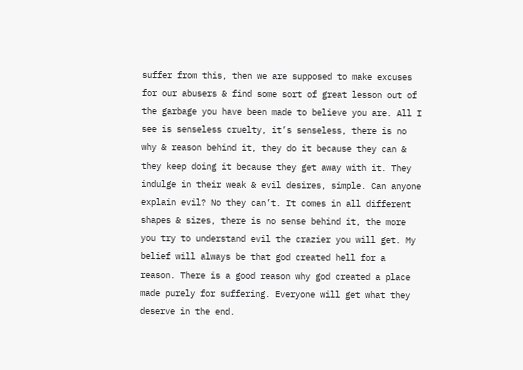suffer from this, then we are supposed to make excuses for our abusers & find some sort of great lesson out of the garbage you have been made to believe you are. All I see is senseless cruelty, it’s senseless, there is no why & reason behind it, they do it because they can & they keep doing it because they get away with it. They indulge in their weak & evil desires, simple. Can anyone explain evil? No they can’t. It comes in all different shapes & sizes, there is no sense behind it, the more you try to understand evil the crazier you will get. My belief will always be that god created hell for a reason. There is a good reason why god created a place made purely for suffering. Everyone will get what they deserve in the end.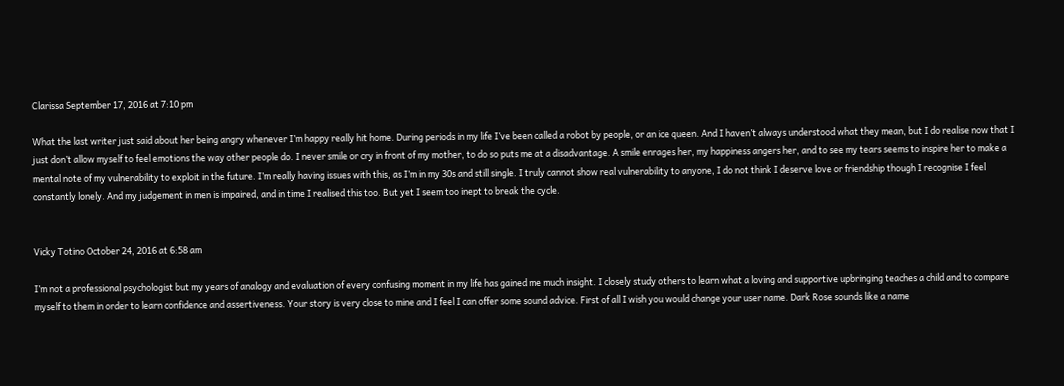Clarissa September 17, 2016 at 7:10 pm

What the last writer just said about her being angry whenever I’m happy really hit home. During periods in my life I’ve been called a robot by people, or an ice queen. And I haven’t always understood what they mean, but I do realise now that I just don’t allow myself to feel emotions the way other people do. I never smile or cry in front of my mother, to do so puts me at a disadvantage. A smile enrages her, my happiness angers her, and to see my tears seems to inspire her to make a mental note of my vulnerability to exploit in the future. I’m really having issues with this, as I’m in my 30s and still single. I truly cannot show real vulnerability to anyone, I do not think I deserve love or friendship though I recognise I feel constantly lonely. And my judgement in men is impaired, and in time I realised this too. But yet I seem too inept to break the cycle.


Vicky Totino October 24, 2016 at 6:58 am

I’m not a professional psychologist but my years of analogy and evaluation of every confusing moment in my life has gained me much insight. I closely study others to learn what a loving and supportive upbringing teaches a child and to compare myself to them in order to learn confidence and assertiveness. Your story is very close to mine and I feel I can offer some sound advice. First of all I wish you would change your user name. Dark Rose sounds like a name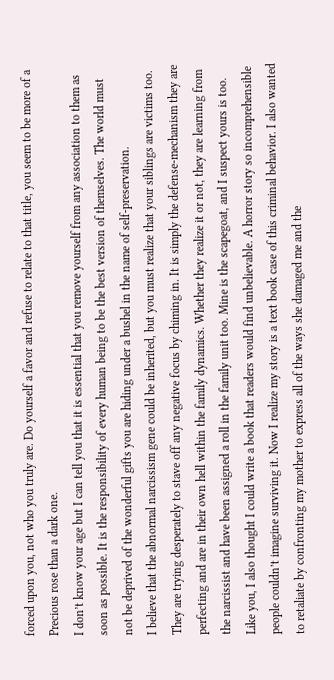forced upon you, not who you truly are. Do yourself a favor and refuse to relate to that title, you seem to be more of a Precious rose than a dark one.
I don’t know your age but I can tell you that it is essential that you remove yourself from any association to them as soon as possible. It is the responsibility of every human being to be the best version of themselves. The world must not be deprived of the wonderful gifts you are hiding under a bushel in the name of self-preservation.
I believe that the abnormal narcissism gene could be inherited, but you must realize that your siblings are victims too. They are trying desperately to stave off any negative focus by chiming in. It is simply the defense-mechanism they are perfecting and are in their own hell within the family dynamics. Whether they realize it or not, they are learning from the narcissist and have been assigned a roll in the family unit too. Mine is the scapegoat, and I suspect yours is too.
Like you, I also thought I could write a book that readers would find unbelievable. A horror story so incomprehensible people couldn’t imagine surviving it. Now I realize my story is a text book case of this criminal behavior. I also wanted to retaliate by confronting my mother to express all of the ways she damaged me and the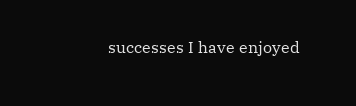successes I have enjoyed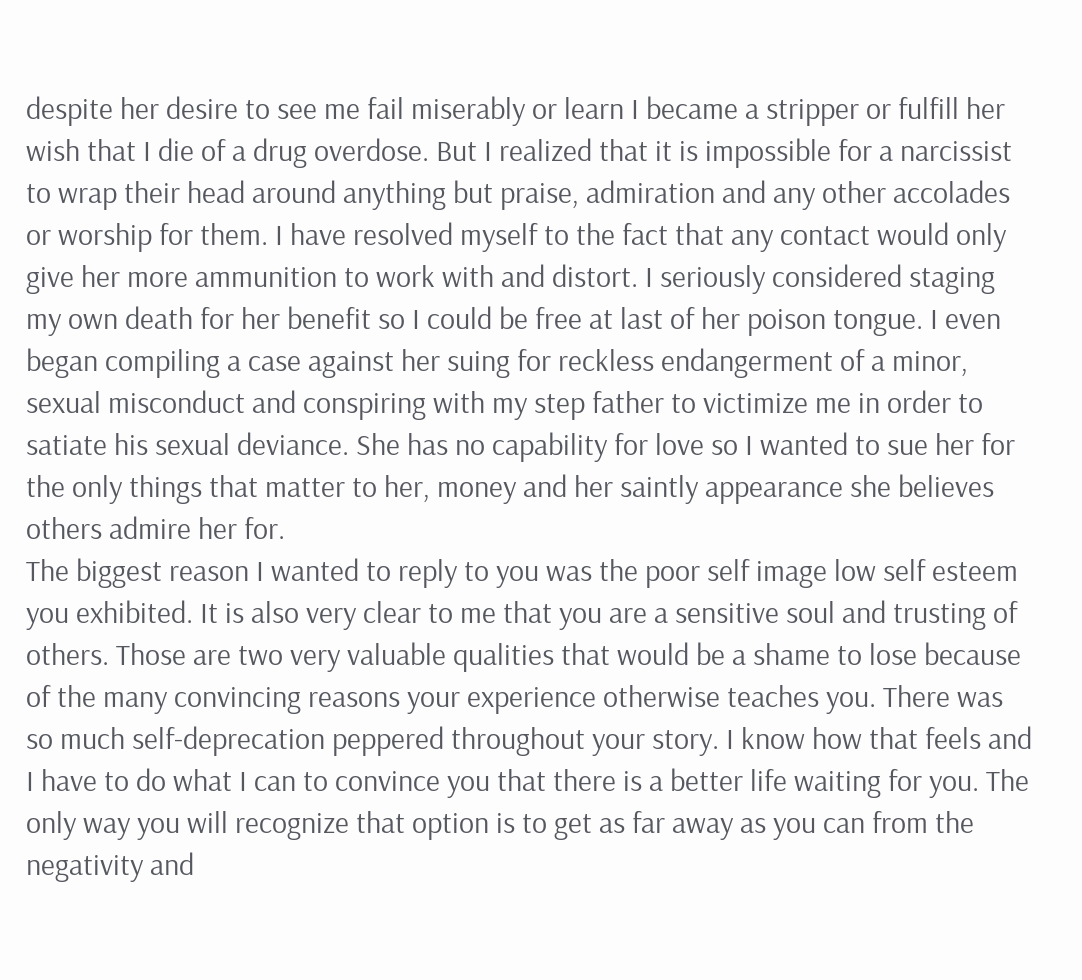despite her desire to see me fail miserably or learn I became a stripper or fulfill her wish that I die of a drug overdose. But I realized that it is impossible for a narcissist to wrap their head around anything but praise, admiration and any other accolades or worship for them. I have resolved myself to the fact that any contact would only give her more ammunition to work with and distort. I seriously considered staging my own death for her benefit so I could be free at last of her poison tongue. I even began compiling a case against her suing for reckless endangerment of a minor, sexual misconduct and conspiring with my step father to victimize me in order to satiate his sexual deviance. She has no capability for love so I wanted to sue her for the only things that matter to her, money and her saintly appearance she believes others admire her for.
The biggest reason I wanted to reply to you was the poor self image low self esteem you exhibited. It is also very clear to me that you are a sensitive soul and trusting of others. Those are two very valuable qualities that would be a shame to lose because of the many convincing reasons your experience otherwise teaches you. There was so much self-deprecation peppered throughout your story. I know how that feels and I have to do what I can to convince you that there is a better life waiting for you. The only way you will recognize that option is to get as far away as you can from the negativity and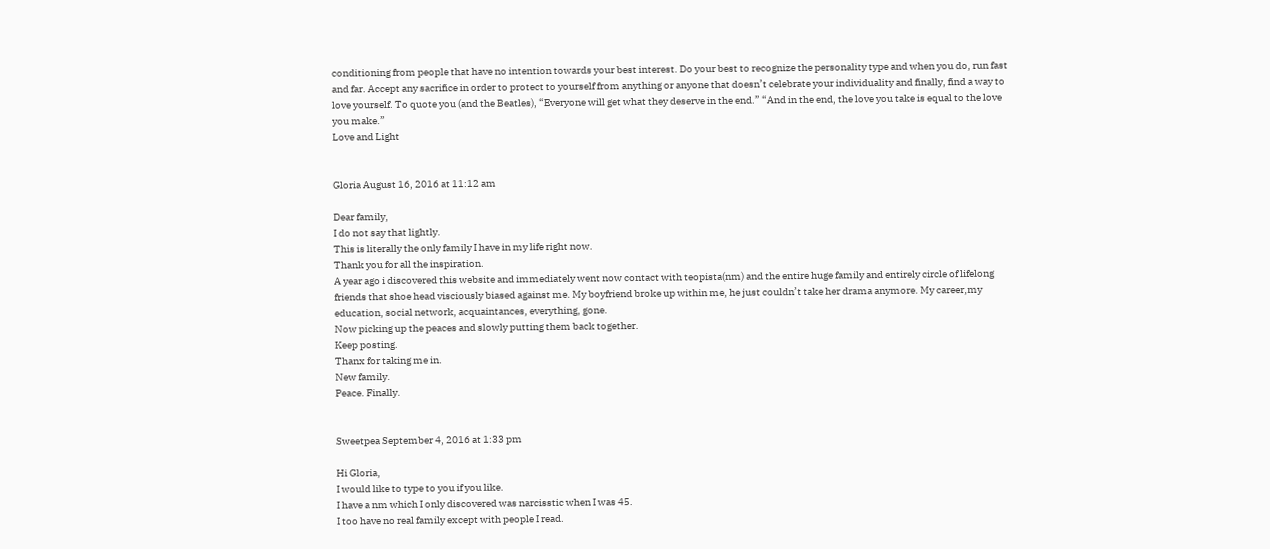conditioning from people that have no intention towards your best interest. Do your best to recognize the personality type and when you do, run fast and far. Accept any sacrifice in order to protect to yourself from anything or anyone that doesn’t celebrate your individuality and finally, find a way to love yourself. To quote you (and the Beatles), “Everyone will get what they deserve in the end.” “And in the end, the love you take is equal to the love you make.”
Love and Light


Gloria August 16, 2016 at 11:12 am

Dear family,
I do not say that lightly.
This is literally the only family I have in my life right now.
Thank you for all the inspiration.
A year ago i discovered this website and immediately went now contact with teopista(nm) and the entire huge family and entirely circle of lifelong friends that shoe head visciously biased against me. My boyfriend broke up within me, he just couldn’t take her drama anymore. My career,my education, social network, acquaintances, everything, gone.
Now picking up the peaces and slowly putting them back together.
Keep posting.
Thanx for taking me in.
New family.
Peace. Finally.


Sweetpea September 4, 2016 at 1:33 pm

Hi Gloria,
I would like to type to you if you like.
I have a nm which I only discovered was narcisstic when I was 45.
I too have no real family except with people I read.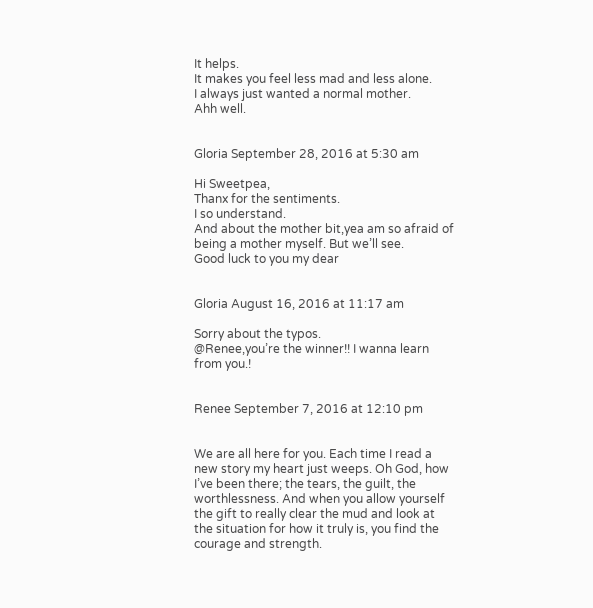It helps.
It makes you feel less mad and less alone.
I always just wanted a normal mother.
Ahh well.


Gloria September 28, 2016 at 5:30 am

Hi Sweetpea,
Thanx for the sentiments.
I so understand.
And about the mother bit,yea am so afraid of being a mother myself. But we’ll see.
Good luck to you my dear


Gloria August 16, 2016 at 11:17 am

Sorry about the typos.
@Renee,you’re the winner!! I wanna learn from you.!


Renee September 7, 2016 at 12:10 pm


We are all here for you. Each time I read a new story my heart just weeps. Oh God, how I’ve been there; the tears, the guilt, the worthlessness. And when you allow yourself the gift to really clear the mud and look at the situation for how it truly is, you find the courage and strength.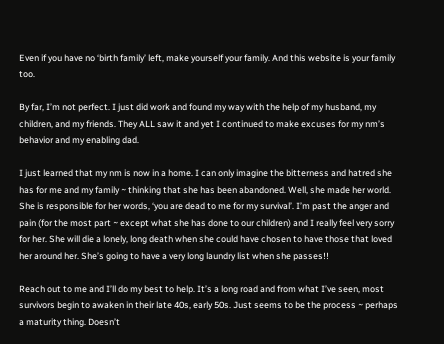Even if you have no ‘birth family’ left, make yourself your family. And this website is your family too.

By far, I’m not perfect. I just did work and found my way with the help of my husband, my children, and my friends. They ALL saw it and yet I continued to make excuses for my nm’s behavior and my enabling dad.

I just learned that my nm is now in a home. I can only imagine the bitterness and hatred she has for me and my family ~ thinking that she has been abandoned. Well, she made her world. She is responsible for her words, ‘you are dead to me for my survival’. I’m past the anger and pain (for the most part ~ except what she has done to our children) and I really feel very sorry for her. She will die a lonely, long death when she could have chosen to have those that loved her around her. She’s going to have a very long laundry list when she passes!!

Reach out to me and I’ll do my best to help. It’s a long road and from what I’ve seen, most survivors begin to awaken in their late 40s, early 50s. Just seems to be the process ~ perhaps a maturity thing. Doesn’t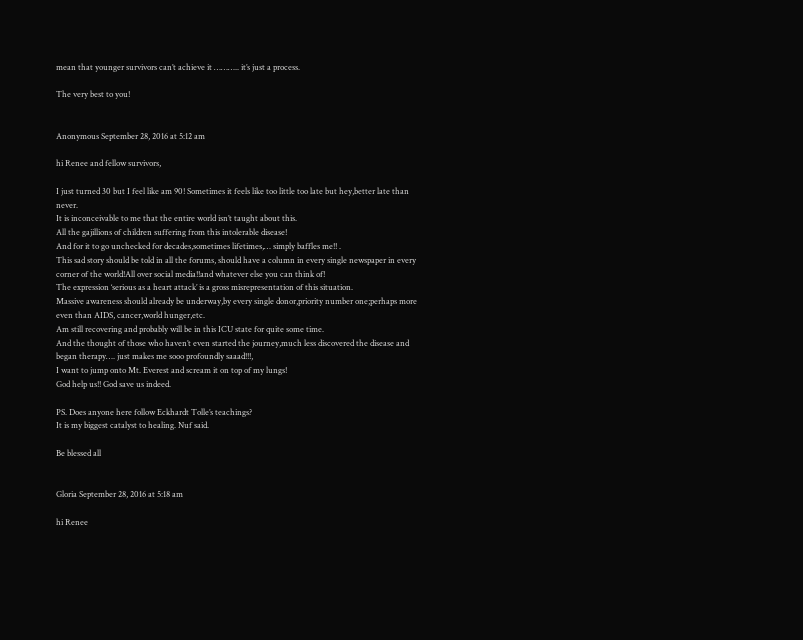mean that younger survivors can’t achieve it ……….. it’s just a process.

The very best to you!


Anonymous September 28, 2016 at 5:12 am

hi Renee and fellow survivors,

I just turned 30 but I feel like am 90! Sometimes it feels like too little too late but hey,better late than never.
It is inconceivable to me that the entire world isn’t taught about this.
All the gajillions of children suffering from this intolerable disease!
And for it to go unchecked for decades,sometimes lifetimes,… simply baffles me!! .
This sad story should be told in all the forums, should have a column in every single newspaper in every corner of the world!All over social media!!and whatever else you can think of!
The expression ‘serious as a heart attack’ is a gross misrepresentation of this situation.
Massive awareness should already be underway,by every single donor,priority number one;perhaps more even than AIDS, cancer,world hunger,etc.
Am still recovering and probably will be in this ICU state for quite some time.
And the thought of those who haven’t even started the journey,much less discovered the disease and began therapy…. just makes me sooo profoundly saaad!!!,
I want to jump onto Mt. Everest and scream it on top of my lungs!
God help us!! God save us indeed.

PS. Does anyone here follow Eckhardt Tolle’s teachings?
It is my biggest catalyst to healing. Nuf said.

Be blessed all


Gloria September 28, 2016 at 5:18 am

hi Renee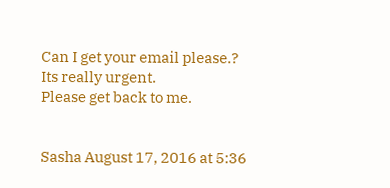Can I get your email please.?
Its really urgent.
Please get back to me.


Sasha August 17, 2016 at 5:36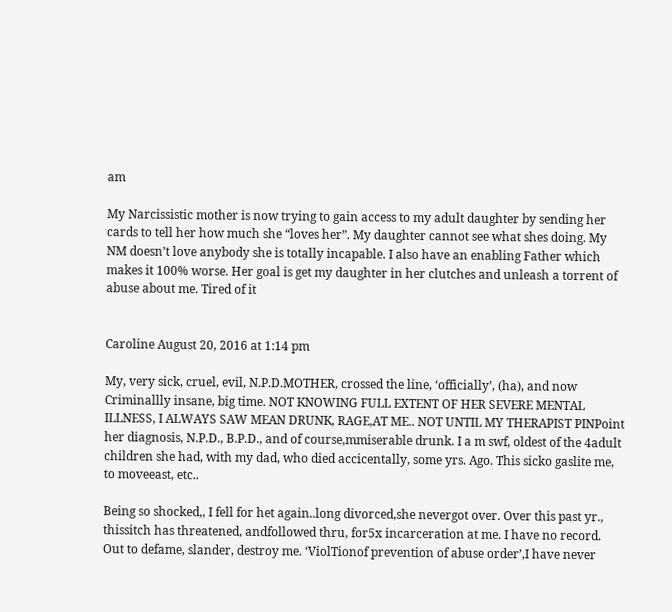am

My Narcissistic mother is now trying to gain access to my adult daughter by sending her cards to tell her how much she “loves her”. My daughter cannot see what shes doing. My NM doesn’t love anybody she is totally incapable. I also have an enabling Father which makes it 100% worse. Her goal is get my daughter in her clutches and unleash a torrent of abuse about me. Tired of it


Caroline August 20, 2016 at 1:14 pm

My, very sick, cruel, evil, N.P.D.MOTHER, crossed the line, ‘officially’, (ha), and now Criminallly insane, big time. NOT KNOWING FULL EXTENT OF HER SEVERE MENTAL ILLNESS, I ALWAYS SAW MEAN DRUNK, RAGE,AT ME.. NOT UNTIL MY THERAPIST PINPoint her diagnosis, N.P.D., B.P.D., and of course,mmiserable drunk. I a m swf, oldest of the 4adult children she had, with my dad, who died accicentally, some yrs. Ago. This sicko gaslite me, to moveeast, etc..

Being so shocked,, I fell for het again..long divorced,she nevergot over. Over this past yr., thissitch has threatened, andfollowed thru, for5x incarceration at me. I have no record. Out to defame, slander, destroy me. ‘ViolTionof prevention of abuse order’,I have never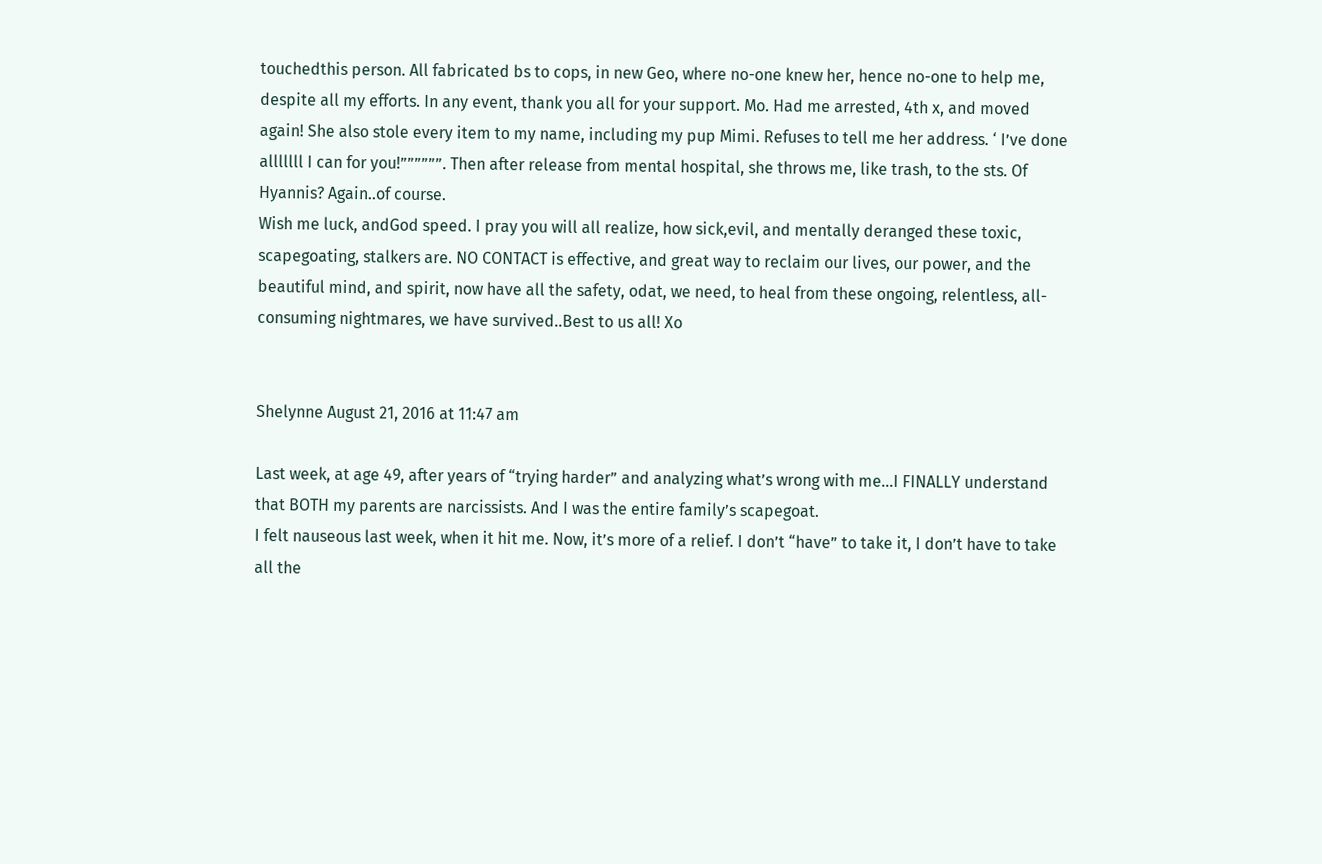touchedthis person. All fabricated bs to cops, in new Geo, where no-one knew her, hence no-one to help me, despite all my efforts. In any event, thank you all for your support. Mo. Had me arrested, 4th x, and moved again! She also stole every item to my name, including my pup Mimi. Refuses to tell me her address. ‘ I’ve done alllllll I can for you!””””””. Then after release from mental hospital, she throws me, like trash, to the sts. Of Hyannis? Again..of course.
Wish me luck, andGod speed. I pray you will all realize, how sick,evil, and mentally deranged these toxic, scapegoating, stalkers are. NO CONTACT is effective, and great way to reclaim our lives, our power, and the beautiful mind, and spirit, now have all the safety, odat, we need, to heal from these ongoing, relentless, all-consuming nightmares, we have survived..Best to us all! Xo


Shelynne August 21, 2016 at 11:47 am

Last week, at age 49, after years of “trying harder” and analyzing what’s wrong with me…I FINALLY understand that BOTH my parents are narcissists. And I was the entire family’s scapegoat.
I felt nauseous last week, when it hit me. Now, it’s more of a relief. I don’t “have” to take it, I don’t have to take all the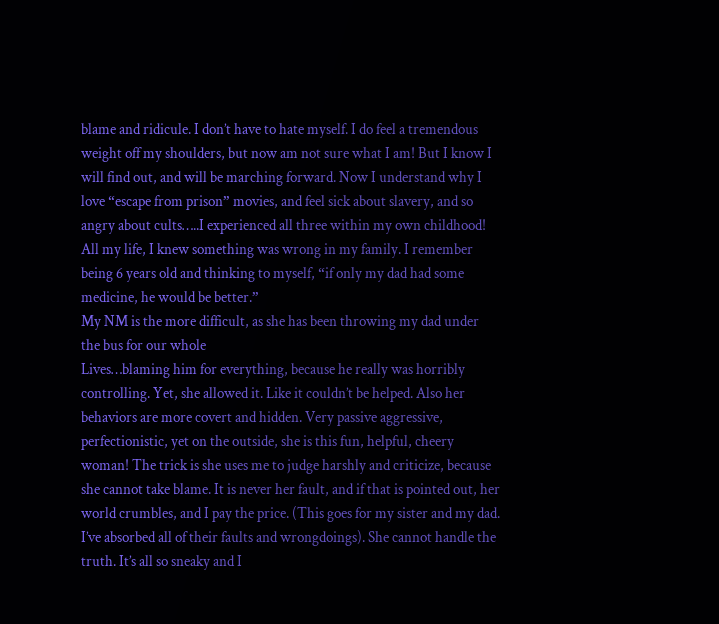blame and ridicule. I don’t have to hate myself. I do feel a tremendous weight off my shoulders, but now am not sure what I am! But I know I will find out, and will be marching forward. Now I understand why I love “escape from prison” movies, and feel sick about slavery, and so angry about cults…..I experienced all three within my own childhood! All my life, I knew something was wrong in my family. I remember being 6 years old and thinking to myself, “if only my dad had some medicine, he would be better.”
My NM is the more difficult, as she has been throwing my dad under the bus for our whole
Lives…blaming him for everything, because he really was horribly controlling. Yet, she allowed it. Like it couldn’t be helped. Also her behaviors are more covert and hidden. Very passive aggressive, perfectionistic, yet on the outside, she is this fun, helpful, cheery woman! The trick is she uses me to judge harshly and criticize, because she cannot take blame. It is never her fault, and if that is pointed out, her world crumbles, and I pay the price. (This goes for my sister and my dad. I’ve absorbed all of their faults and wrongdoings). She cannot handle the truth. It’s all so sneaky and I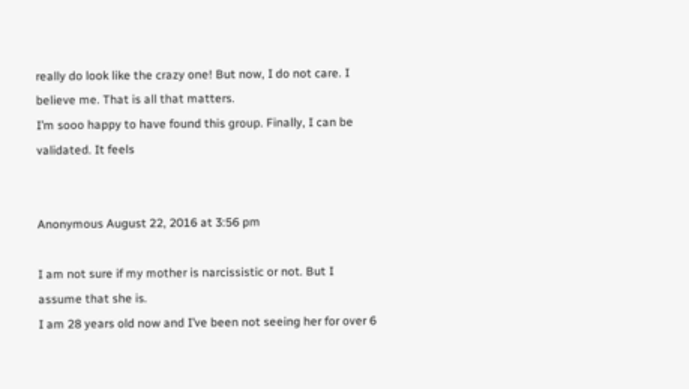really do look like the crazy one! But now, I do not care. I believe me. That is all that matters.
I’m sooo happy to have found this group. Finally, I can be validated. It feels


Anonymous August 22, 2016 at 3:56 pm

I am not sure if my mother is narcissistic or not. But I assume that she is.
I am 28 years old now and I’ve been not seeing her for over 6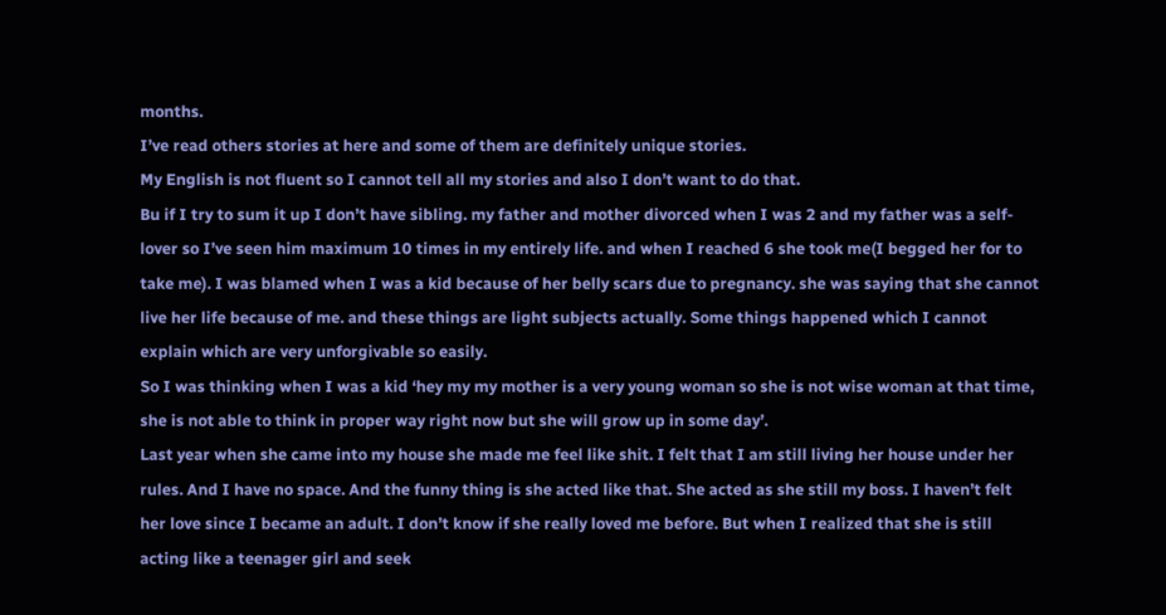months.
I’ve read others stories at here and some of them are definitely unique stories.
My English is not fluent so I cannot tell all my stories and also I don’t want to do that.
Bu if I try to sum it up I don’t have sibling. my father and mother divorced when I was 2 and my father was a self-lover so I’ve seen him maximum 10 times in my entirely life. and when I reached 6 she took me(I begged her for to take me). I was blamed when I was a kid because of her belly scars due to pregnancy. she was saying that she cannot live her life because of me. and these things are light subjects actually. Some things happened which I cannot explain which are very unforgivable so easily.
So I was thinking when I was a kid ‘hey my my mother is a very young woman so she is not wise woman at that time, she is not able to think in proper way right now but she will grow up in some day’.
Last year when she came into my house she made me feel like shit. I felt that I am still living her house under her rules. And I have no space. And the funny thing is she acted like that. She acted as she still my boss. I haven’t felt her love since I became an adult. I don’t know if she really loved me before. But when I realized that she is still acting like a teenager girl and seek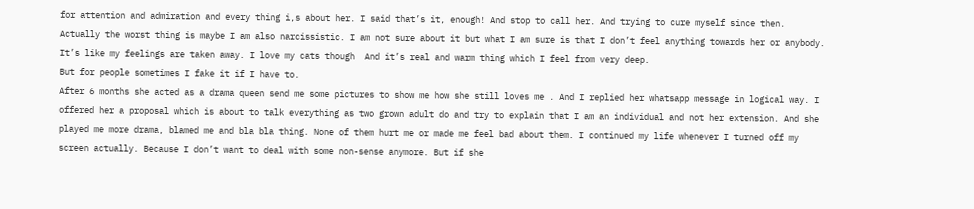for attention and admiration and every thing i,s about her. I said that’s it, enough! And stop to call her. And trying to cure myself since then.
Actually the worst thing is maybe I am also narcissistic. I am not sure about it but what I am sure is that I don’t feel anything towards her or anybody. It’s like my feelings are taken away. I love my cats though  And it’s real and warm thing which I feel from very deep.
But for people sometimes I fake it if I have to.
After 6 months she acted as a drama queen send me some pictures to show me how she still loves me . And I replied her whatsapp message in logical way. I offered her a proposal which is about to talk everything as two grown adult do and try to explain that I am an individual and not her extension. And she played me more drama, blamed me and bla bla thing. None of them hurt me or made me feel bad about them. I continued my life whenever I turned off my screen actually. Because I don’t want to deal with some non-sense anymore. But if she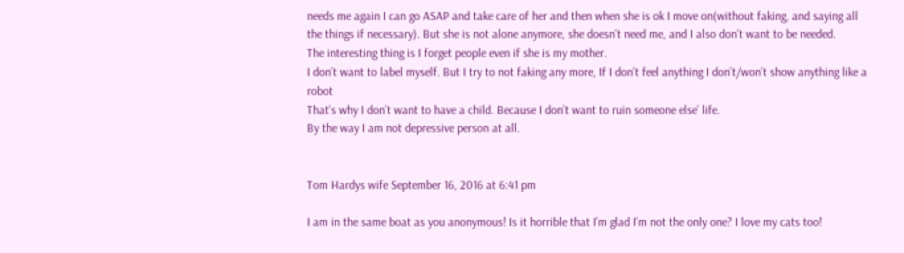needs me again I can go ASAP and take care of her and then when she is ok I move on(without faking, and saying all the things if necessary). But she is not alone anymore, she doesn’t need me, and I also don’t want to be needed.
The interesting thing is I forget people even if she is my mother.
I don’t want to label myself. But I try to not faking any more, If I don’t feel anything I don’t/won’t show anything like a robot
That’s why I don’t want to have a child. Because I don’t want to ruin someone else’ life.
By the way I am not depressive person at all.


Tom Hardys wife September 16, 2016 at 6:41 pm

I am in the same boat as you anonymous! Is it horrible that I’m glad I’m not the only one? I love my cats too!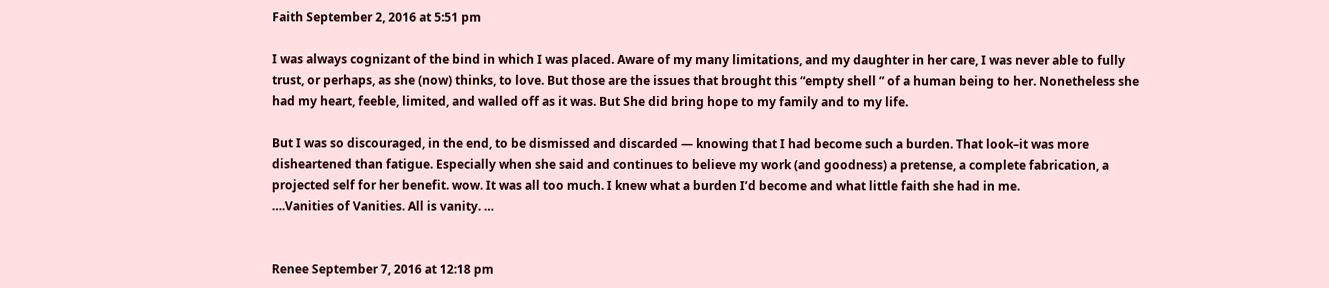Faith September 2, 2016 at 5:51 pm

I was always cognizant of the bind in which I was placed. Aware of my many limitations, and my daughter in her care, I was never able to fully trust, or perhaps, as she (now) thinks, to love. But those are the issues that brought this “empty shell ” of a human being to her. Nonetheless she had my heart, feeble, limited, and walled off as it was. But She did bring hope to my family and to my life.

But I was so discouraged, in the end, to be dismissed and discarded — knowing that I had become such a burden. That look–it was more disheartened than fatigue. Especially when she said and continues to believe my work (and goodness) a pretense, a complete fabrication, a projected self for her benefit. wow. It was all too much. I knew what a burden I’d become and what little faith she had in me.
….Vanities of Vanities. All is vanity. …


Renee September 7, 2016 at 12:18 pm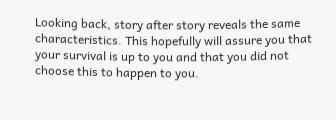Looking back, story after story reveals the same characteristics. This hopefully will assure you that your survival is up to you and that you did not choose this to happen to you.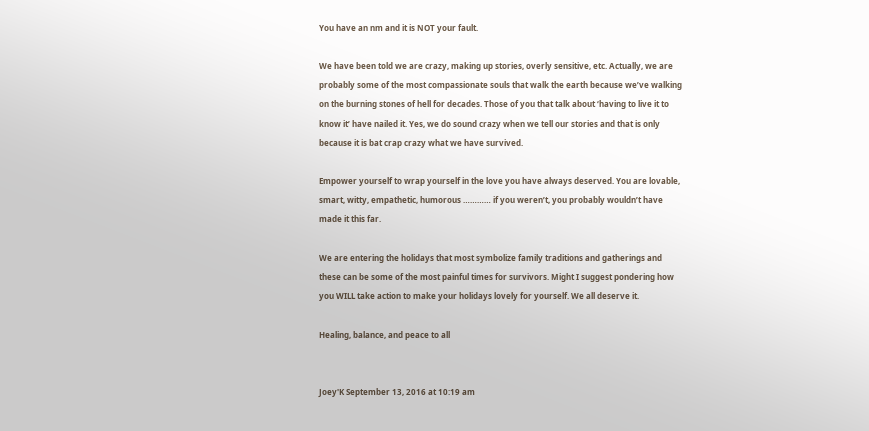You have an nm and it is NOT your fault.

We have been told we are crazy, making up stories, overly sensitive, etc. Actually, we are probably some of the most compassionate souls that walk the earth because we’ve walking on the burning stones of hell for decades. Those of you that talk about ‘having to live it to know it’ have nailed it. Yes, we do sound crazy when we tell our stories and that is only because it is bat crap crazy what we have survived.

Empower yourself to wrap yourself in the love you have always deserved. You are lovable, smart, witty, empathetic, humorous ………… if you weren’t, you probably wouldn’t have made it this far.

We are entering the holidays that most symbolize family traditions and gatherings and these can be some of the most painful times for survivors. Might I suggest pondering how you WILL take action to make your holidays lovely for yourself. We all deserve it.

Healing, balance, and peace to all


Joey'K September 13, 2016 at 10:19 am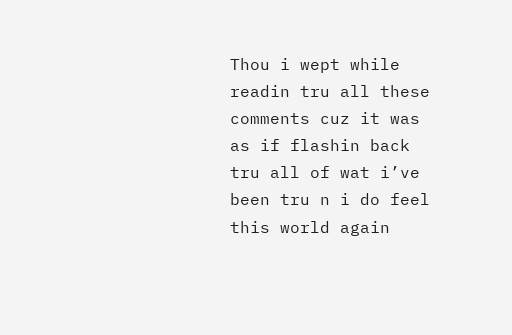Thou i wept while readin tru all these comments cuz it was as if flashin back tru all of wat i’ve been tru n i do feel this world again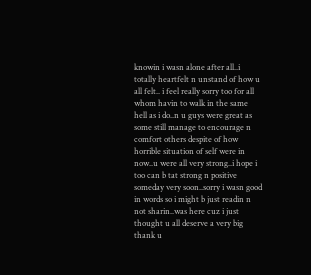knowin i wasn alone after all..i totally heartfelt n unstand of how u all felt.. i feel really sorry too for all whom havin to walk in the same hell as i do..n u guys were great as some still manage to encourage n comfort others despite of how horrible situation of self were in now..u were all very strong..i hope i too can b tat strong n positive someday very soon..sorry i wasn good in words so i might b just readin n not sharin..was here cuz i just thought u all deserve a very big thank u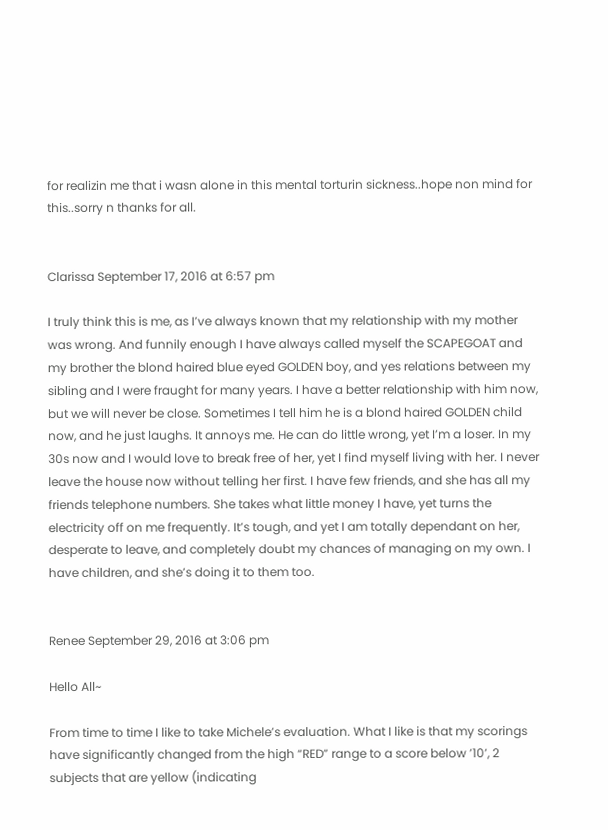for realizin me that i wasn alone in this mental torturin sickness..hope non mind for this..sorry n thanks for all.


Clarissa September 17, 2016 at 6:57 pm

I truly think this is me, as I’ve always known that my relationship with my mother was wrong. And funnily enough I have always called myself the SCAPEGOAT and my brother the blond haired blue eyed GOLDEN boy, and yes relations between my sibling and I were fraught for many years. I have a better relationship with him now, but we will never be close. Sometimes I tell him he is a blond haired GOLDEN child now, and he just laughs. It annoys me. He can do little wrong, yet I’m a loser. In my 30s now and I would love to break free of her, yet I find myself living with her. I never leave the house now without telling her first. I have few friends, and she has all my friends telephone numbers. She takes what little money I have, yet turns the electricity off on me frequently. It’s tough, and yet I am totally dependant on her, desperate to leave, and completely doubt my chances of managing on my own. I have children, and she’s doing it to them too.


Renee September 29, 2016 at 3:06 pm

Hello All~

From time to time I like to take Michele’s evaluation. What I like is that my scorings have significantly changed from the high “RED” range to a score below ’10’, 2 subjects that are yellow (indicating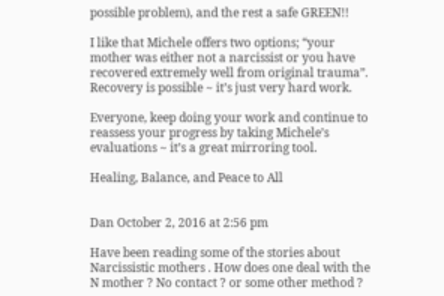possible problem), and the rest a safe GREEN!!

I like that Michele offers two options; “your mother was either not a narcissist or you have recovered extremely well from original trauma”. Recovery is possible ~ it’s just very hard work.

Everyone, keep doing your work and continue to reassess your progress by taking Michele’s evaluations ~ it’s a great mirroring tool.

Healing, Balance, and Peace to All


Dan October 2, 2016 at 2:56 pm

Have been reading some of the stories about Narcissistic mothers . How does one deal with the N mother ? No contact ? or some other method ?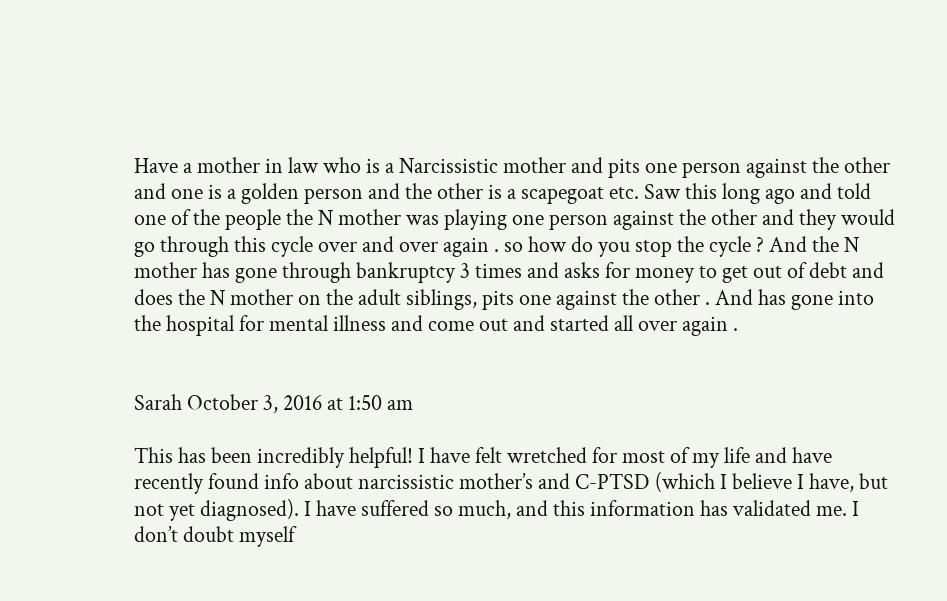Have a mother in law who is a Narcissistic mother and pits one person against the other and one is a golden person and the other is a scapegoat etc. Saw this long ago and told one of the people the N mother was playing one person against the other and they would go through this cycle over and over again . so how do you stop the cycle ? And the N mother has gone through bankruptcy 3 times and asks for money to get out of debt and does the N mother on the adult siblings, pits one against the other . And has gone into the hospital for mental illness and come out and started all over again .


Sarah October 3, 2016 at 1:50 am

This has been incredibly helpful! I have felt wretched for most of my life and have recently found info about narcissistic mother’s and C-PTSD (which I believe I have, but not yet diagnosed). I have suffered so much, and this information has validated me. I don’t doubt myself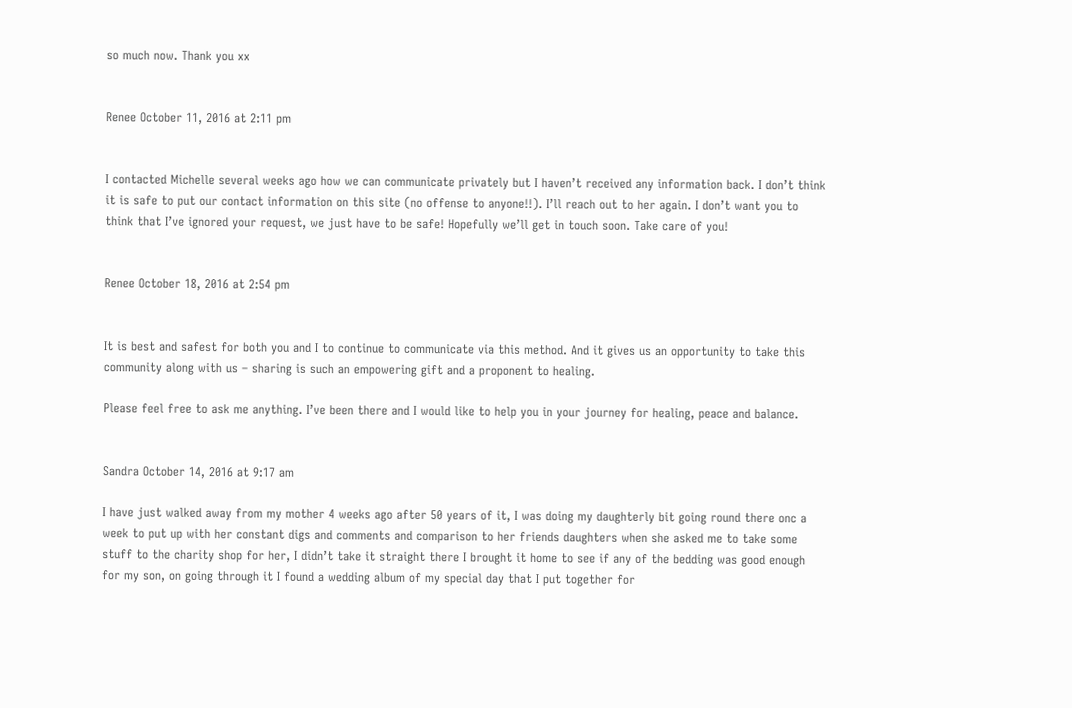so much now. Thank you xx


Renee October 11, 2016 at 2:11 pm


I contacted Michelle several weeks ago how we can communicate privately but I haven’t received any information back. I don’t think it is safe to put our contact information on this site (no offense to anyone!!). I’ll reach out to her again. I don’t want you to think that I’ve ignored your request, we just have to be safe! Hopefully we’ll get in touch soon. Take care of you!


Renee October 18, 2016 at 2:54 pm


It is best and safest for both you and I to continue to communicate via this method. And it gives us an opportunity to take this community along with us – sharing is such an empowering gift and a proponent to healing.

Please feel free to ask me anything. I’ve been there and I would like to help you in your journey for healing, peace and balance.


Sandra October 14, 2016 at 9:17 am

I have just walked away from my mother 4 weeks ago after 50 years of it, I was doing my daughterly bit going round there onc a week to put up with her constant digs and comments and comparison to her friends daughters when she asked me to take some stuff to the charity shop for her, I didn’t take it straight there I brought it home to see if any of the bedding was good enough for my son, on going through it I found a wedding album of my special day that I put together for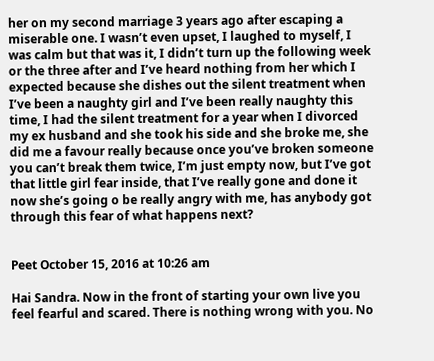her on my second marriage 3 years ago after escaping a miserable one. I wasn’t even upset, I laughed to myself, I was calm but that was it, I didn’t turn up the following week or the three after and I’ve heard nothing from her which I expected because she dishes out the silent treatment when I’ve been a naughty girl and I’ve been really naughty this time, I had the silent treatment for a year when I divorced my ex husband and she took his side and she broke me, she did me a favour really because once you’ve broken someone you can’t break them twice, I’m just empty now, but I’ve got that little girl fear inside, that I’ve really gone and done it now she’s going o be really angry with me, has anybody got through this fear of what happens next?


Peet October 15, 2016 at 10:26 am

Hai Sandra. Now in the front of starting your own live you feel fearful and scared. There is nothing wrong with you. No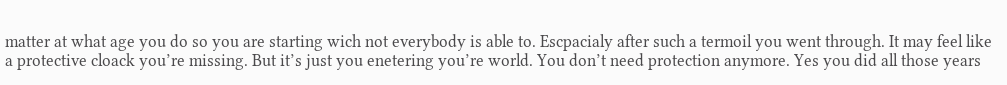matter at what age you do so you are starting wich not everybody is able to. Escpacialy after such a termoil you went through. It may feel like a protective cloack you’re missing. But it’s just you enetering you’re world. You don’t need protection anymore. Yes you did all those years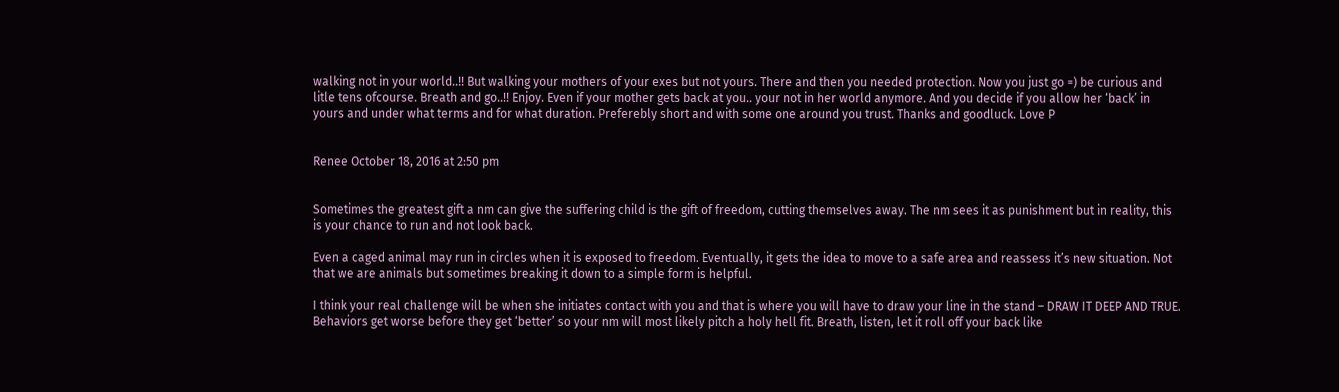walking not in your world..!! But walking your mothers of your exes but not yours. There and then you needed protection. Now you just go =) be curious and litle tens ofcourse. Breath and go..!! Enjoy. Even if your mother gets back at you.. your not in her world anymore. And you decide if you allow her ‘back’ in yours and under what terms and for what duration. Preferebly short and with some one around you trust. Thanks and goodluck. Love P


Renee October 18, 2016 at 2:50 pm


Sometimes the greatest gift a nm can give the suffering child is the gift of freedom, cutting themselves away. The nm sees it as punishment but in reality, this is your chance to run and not look back.

Even a caged animal may run in circles when it is exposed to freedom. Eventually, it gets the idea to move to a safe area and reassess it’s new situation. Not that we are animals but sometimes breaking it down to a simple form is helpful.

I think your real challenge will be when she initiates contact with you and that is where you will have to draw your line in the stand – DRAW IT DEEP AND TRUE. Behaviors get worse before they get ‘better’ so your nm will most likely pitch a holy hell fit. Breath, listen, let it roll off your back like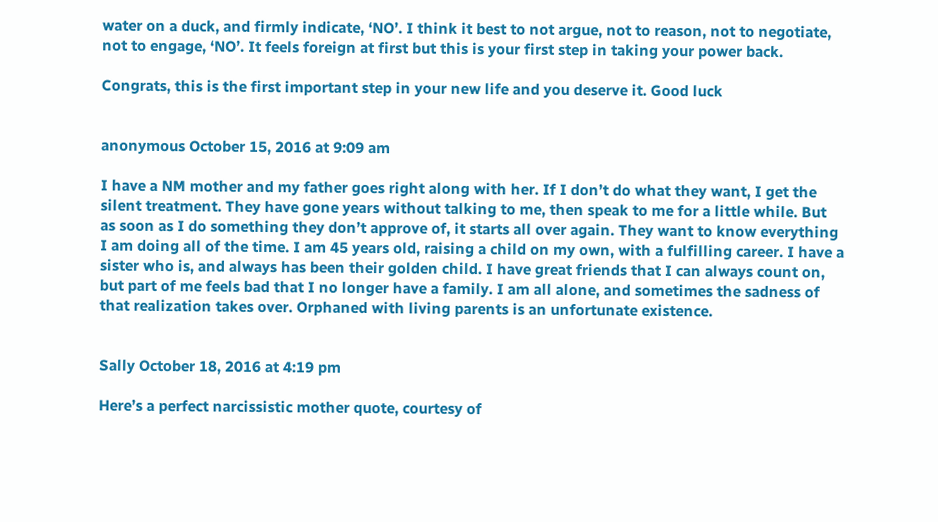water on a duck, and firmly indicate, ‘NO’. I think it best to not argue, not to reason, not to negotiate, not to engage, ‘NO’. It feels foreign at first but this is your first step in taking your power back.

Congrats, this is the first important step in your new life and you deserve it. Good luck


anonymous October 15, 2016 at 9:09 am

I have a NM mother and my father goes right along with her. If I don’t do what they want, I get the silent treatment. They have gone years without talking to me, then speak to me for a little while. But as soon as I do something they don’t approve of, it starts all over again. They want to know everything I am doing all of the time. I am 45 years old, raising a child on my own, with a fulfilling career. I have a sister who is, and always has been their golden child. I have great friends that I can always count on, but part of me feels bad that I no longer have a family. I am all alone, and sometimes the sadness of that realization takes over. Orphaned with living parents is an unfortunate existence.


Sally October 18, 2016 at 4:19 pm

Here’s a perfect narcissistic mother quote, courtesy of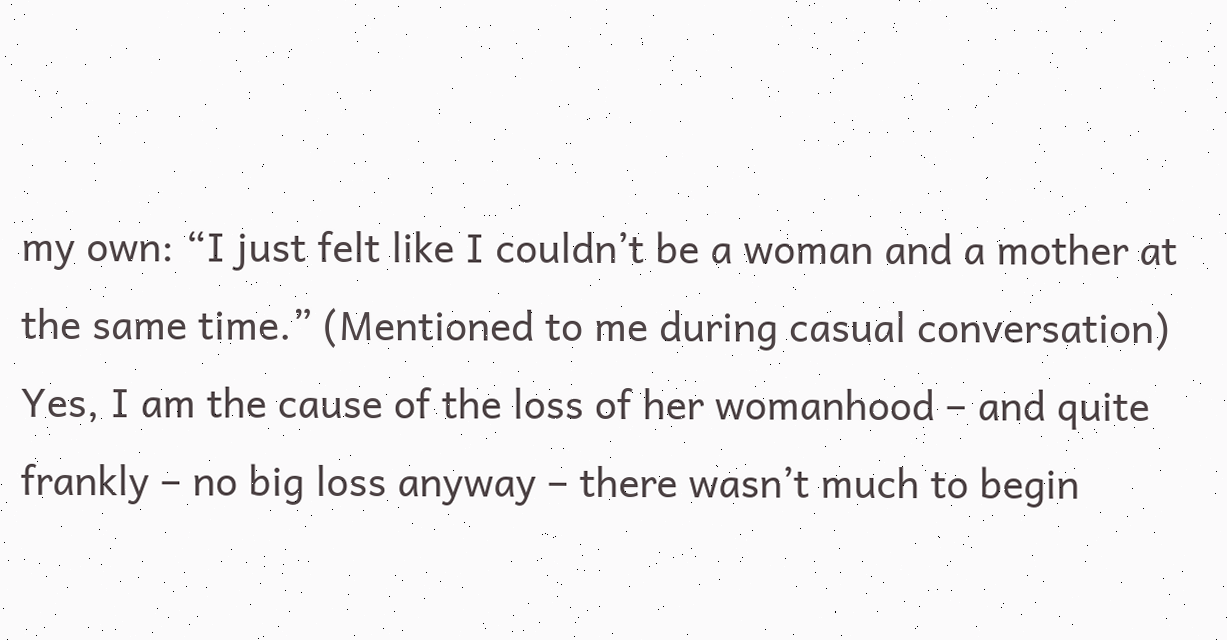my own: “I just felt like I couldn’t be a woman and a mother at the same time.” (Mentioned to me during casual conversation) Yes, I am the cause of the loss of her womanhood – and quite frankly – no big loss anyway – there wasn’t much to begin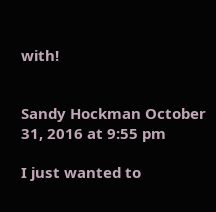with!


Sandy Hockman October 31, 2016 at 9:55 pm

I just wanted to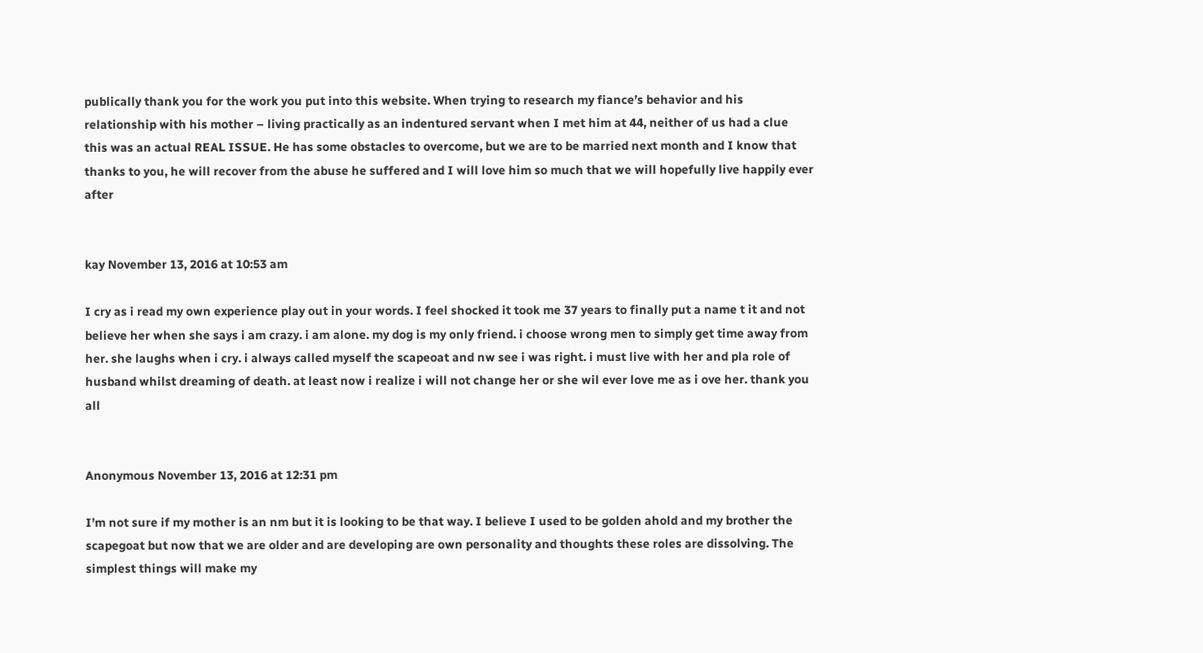publically thank you for the work you put into this website. When trying to research my fiance’s behavior and his relationship with his mother – living practically as an indentured servant when I met him at 44, neither of us had a clue this was an actual REAL ISSUE. He has some obstacles to overcome, but we are to be married next month and I know that thanks to you, he will recover from the abuse he suffered and I will love him so much that we will hopefully live happily ever after


kay November 13, 2016 at 10:53 am

I cry as i read my own experience play out in your words. I feel shocked it took me 37 years to finally put a name t it and not believe her when she says i am crazy. i am alone. my dog is my only friend. i choose wrong men to simply get time away from her. she laughs when i cry. i always called myself the scapeoat and nw see i was right. i must live with her and pla role of husband whilst dreaming of death. at least now i realize i will not change her or she wil ever love me as i ove her. thank you all


Anonymous November 13, 2016 at 12:31 pm

I’m not sure if my mother is an nm but it is looking to be that way. I believe I used to be golden ahold and my brother the scapegoat but now that we are older and are developing are own personality and thoughts these roles are dissolving. The simplest things will make my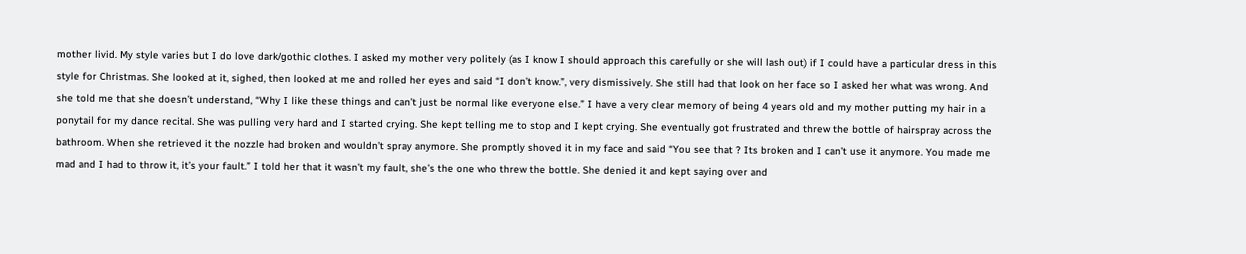mother livid. My style varies but I do love dark/gothic clothes. I asked my mother very politely (as I know I should approach this carefully or she will lash out) if I could have a particular dress in this style for Christmas. She looked at it, sighed, then looked at me and rolled her eyes and said “I don’t know.”, very dismissively. She still had that look on her face so I asked her what was wrong. And she told me that she doesn’t understand, “Why I like these things and can’t just be normal like everyone else.” I have a very clear memory of being 4 years old and my mother putting my hair in a ponytail for my dance recital. She was pulling very hard and I started crying. She kept telling me to stop and I kept crying. She eventually got frustrated and threw the bottle of hairspray across the bathroom. When she retrieved it the nozzle had broken and wouldn’t spray anymore. She promptly shoved it in my face and said “You see that ? Its broken and I can’t use it anymore. You made me mad and I had to throw it, it’s your fault.” I told her that it wasn’t my fault, she’s the one who threw the bottle. She denied it and kept saying over and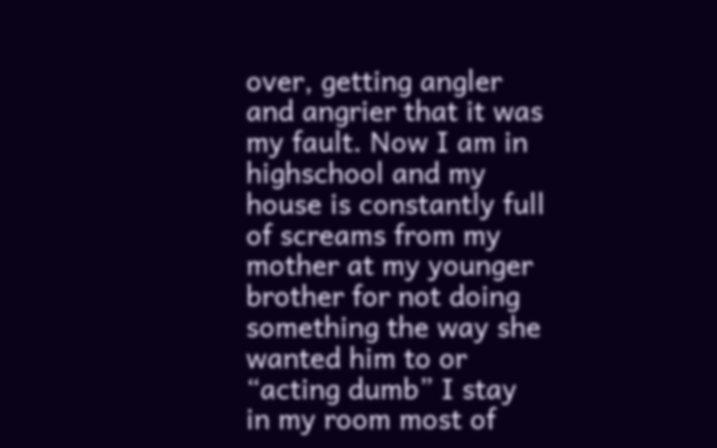over, getting angler and angrier that it was my fault. Now I am in highschool and my house is constantly full of screams from my mother at my younger brother for not doing something the way she wanted him to or “acting dumb” I stay in my room most of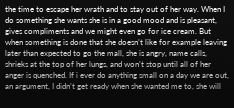the time to escape her wrath and to stay out of her way. When I do something she wants she is in a good mood and is pleasant, gives compliments and we might even go for ice cream. But when something is done that she doesn’t like for example leaving later than expected to go the mall, she is angry, name calls, shrieks at the top of her lungs, and won’t stop until all of her anger is quenched. If i ever do anything small on a day we are out, an argument, I didn’t get ready when she wanted me to, she will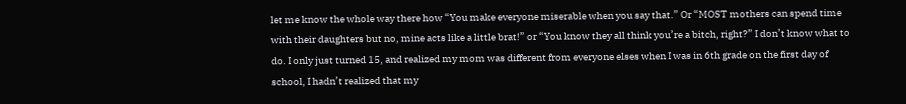let me know the whole way there how “You make everyone miserable when you say that.” Or “MOST mothers can spend time with their daughters but no, mine acts like a little brat!” or “You know they all think you’re a bitch, right?” I don’t know what to do. I only just turned 15, and realized my mom was different from everyone elses when I was in 6th grade on the first day of school, I hadn’t realized that my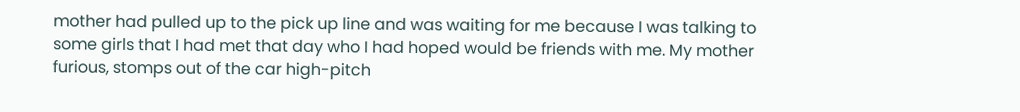mother had pulled up to the pick up line and was waiting for me because I was talking to some girls that I had met that day who I had hoped would be friends with me. My mother furious, stomps out of the car high-pitch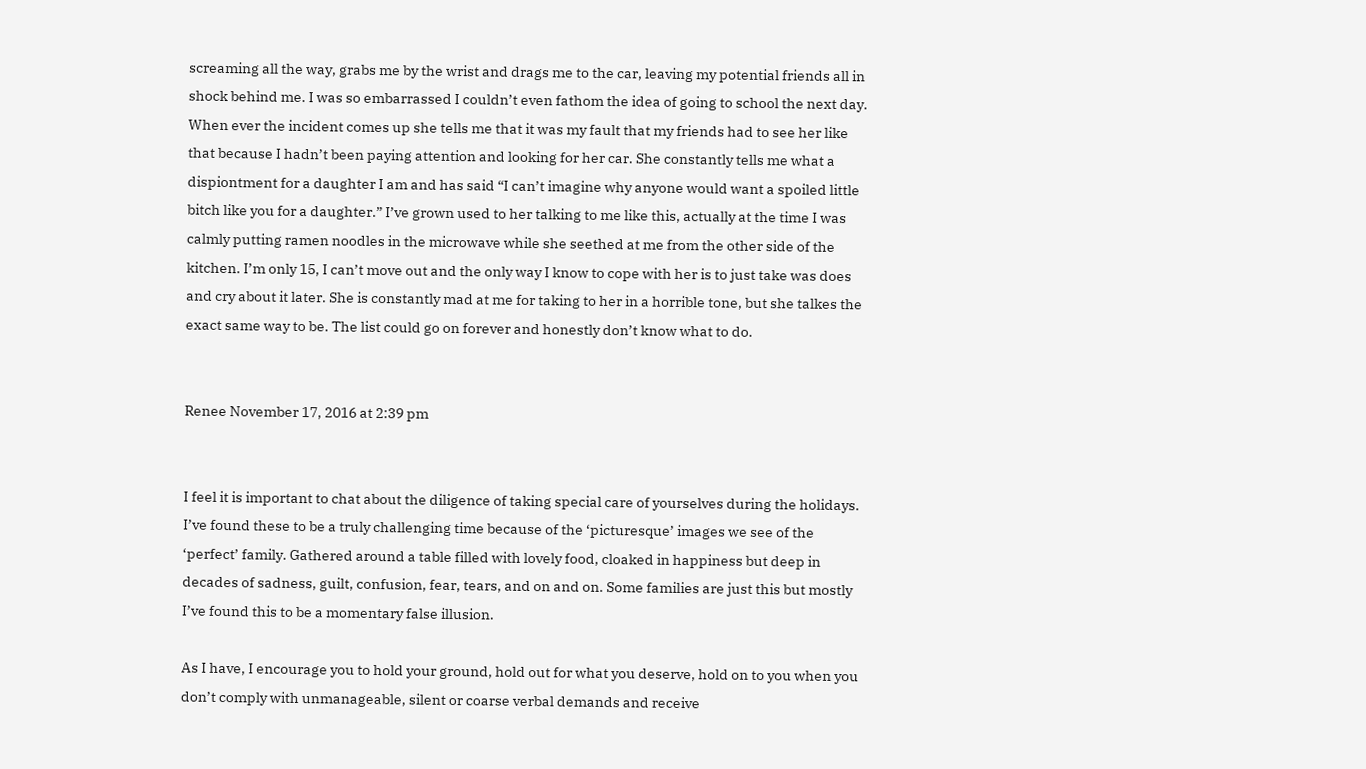screaming all the way, grabs me by the wrist and drags me to the car, leaving my potential friends all in shock behind me. I was so embarrassed I couldn’t even fathom the idea of going to school the next day. When ever the incident comes up she tells me that it was my fault that my friends had to see her like that because I hadn’t been paying attention and looking for her car. She constantly tells me what a dispiontment for a daughter I am and has said “I can’t imagine why anyone would want a spoiled little bitch like you for a daughter.” I’ve grown used to her talking to me like this, actually at the time I was calmly putting ramen noodles in the microwave while she seethed at me from the other side of the kitchen. I’m only 15, I can’t move out and the only way I know to cope with her is to just take was does and cry about it later. She is constantly mad at me for taking to her in a horrible tone, but she talkes the exact same way to be. The list could go on forever and honestly don’t know what to do.


Renee November 17, 2016 at 2:39 pm


I feel it is important to chat about the diligence of taking special care of yourselves during the holidays. I’ve found these to be a truly challenging time because of the ‘picturesque’ images we see of the ‘perfect’ family. Gathered around a table filled with lovely food, cloaked in happiness but deep in decades of sadness, guilt, confusion, fear, tears, and on and on. Some families are just this but mostly I’ve found this to be a momentary false illusion.

As I have, I encourage you to hold your ground, hold out for what you deserve, hold on to you when you don’t comply with unmanageable, silent or coarse verbal demands and receive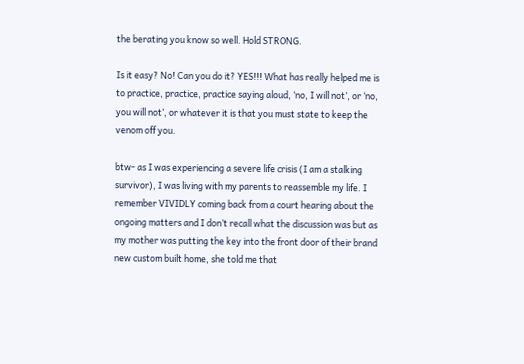the berating you know so well. Hold STRONG.

Is it easy? No! Can you do it? YES!!! What has really helped me is to practice, practice, practice saying aloud, ‘no, I will not’, or ‘no, you will not’, or whatever it is that you must state to keep the venom off you.

btw- as I was experiencing a severe life crisis (I am a stalking survivor), I was living with my parents to reassemble my life. I remember VIVIDLY coming back from a court hearing about the ongoing matters and I don’t recall what the discussion was but as my mother was putting the key into the front door of their brand new custom built home, she told me that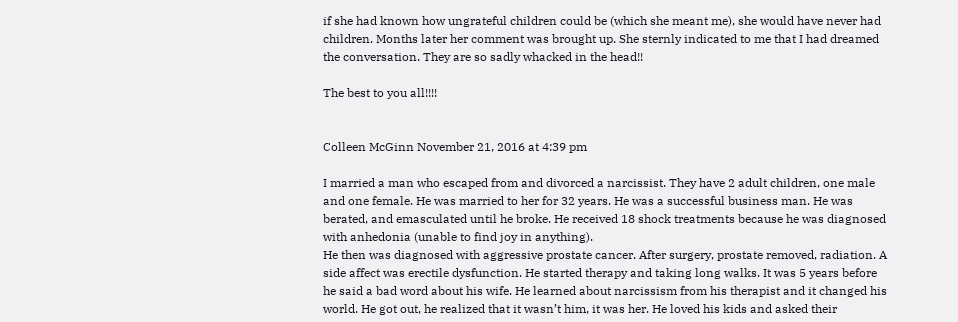if she had known how ungrateful children could be (which she meant me), she would have never had children. Months later her comment was brought up. She sternly indicated to me that I had dreamed the conversation. They are so sadly whacked in the head!!

The best to you all!!!!


Colleen McGinn November 21, 2016 at 4:39 pm

I married a man who escaped from and divorced a narcissist. They have 2 adult children, one male and one female. He was married to her for 32 years. He was a successful business man. He was berated, and emasculated until he broke. He received 18 shock treatments because he was diagnosed with anhedonia (unable to find joy in anything).
He then was diagnosed with aggressive prostate cancer. After surgery, prostate removed, radiation. A side affect was erectile dysfunction. He started therapy and taking long walks. It was 5 years before he said a bad word about his wife. He learned about narcissism from his therapist and it changed his world. He got out, he realized that it wasn’t him, it was her. He loved his kids and asked their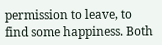permission to leave, to find some happiness. Both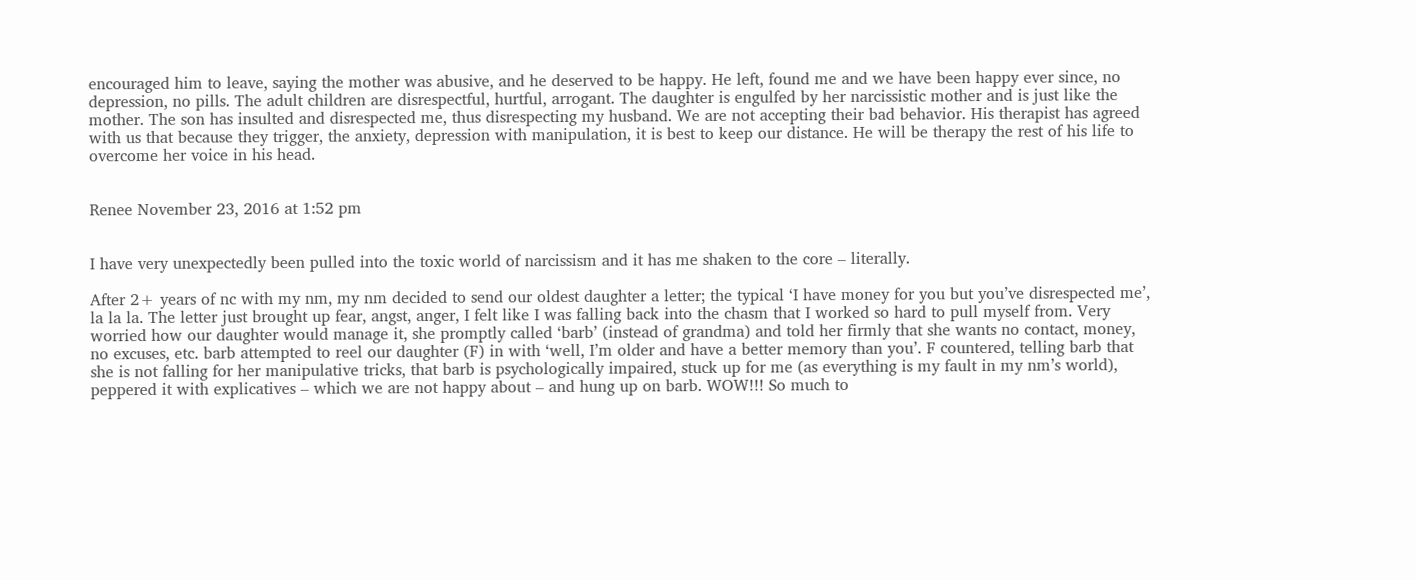encouraged him to leave, saying the mother was abusive, and he deserved to be happy. He left, found me and we have been happy ever since, no depression, no pills. The adult children are disrespectful, hurtful, arrogant. The daughter is engulfed by her narcissistic mother and is just like the mother. The son has insulted and disrespected me, thus disrespecting my husband. We are not accepting their bad behavior. His therapist has agreed with us that because they trigger, the anxiety, depression with manipulation, it is best to keep our distance. He will be therapy the rest of his life to overcome her voice in his head.


Renee November 23, 2016 at 1:52 pm


I have very unexpectedly been pulled into the toxic world of narcissism and it has me shaken to the core – literally.

After 2+ years of nc with my nm, my nm decided to send our oldest daughter a letter; the typical ‘I have money for you but you’ve disrespected me’, la la la. The letter just brought up fear, angst, anger, I felt like I was falling back into the chasm that I worked so hard to pull myself from. Very worried how our daughter would manage it, she promptly called ‘barb’ (instead of grandma) and told her firmly that she wants no contact, money, no excuses, etc. barb attempted to reel our daughter (F) in with ‘well, I’m older and have a better memory than you’. F countered, telling barb that she is not falling for her manipulative tricks, that barb is psychologically impaired, stuck up for me (as everything is my fault in my nm’s world), peppered it with explicatives – which we are not happy about – and hung up on barb. WOW!!! So much to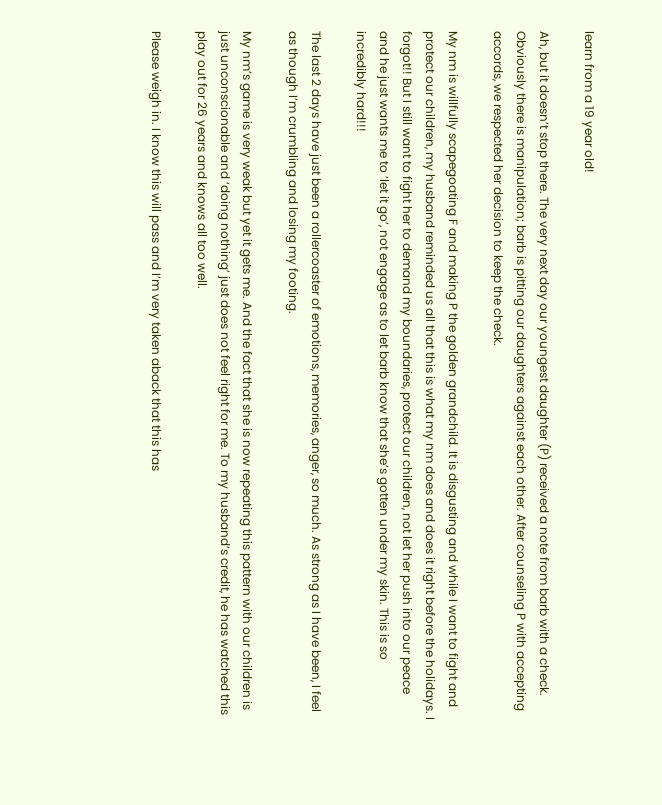learn from a 19 year old!

Ah, but it doesn’t stop there. The very next day our youngest daughter (P) received a note from barb with a check. Obviously there is manipulation; barb is pitting our daughters against each other. After counseling P with accepting accords, we respected her decision to keep the check.

My nm is willfully scapegoating F and making P the golden grandchild. It is disgusting and while I want to fight and protect our children, my husband reminded us all that this is what my nm does and does it right before the holidays. I forgot!! But I still want to fight her to demand my boundaries, protect our children, not let her push into our peace and he just wants me to ‘let it go’, not engage as to let barb know that she’s gotten under my skin. This is so incredibly hard!!!

The last 2 days have just been a rollercoaster of emotions, memories, anger, so much. As strong as I have been, I feel as though I’m crumbling and losing my footing.

My nm’s game is very weak but yet it gets me. And the fact that she is now repeating this pattern with our children is just unconscionable and ‘doing nothing’ just does not feel right for me. To my husband’s credit, he has watched this play out for 26 years and knows all too well.

Please weigh in. I know this will pass and I’m very taken aback that this has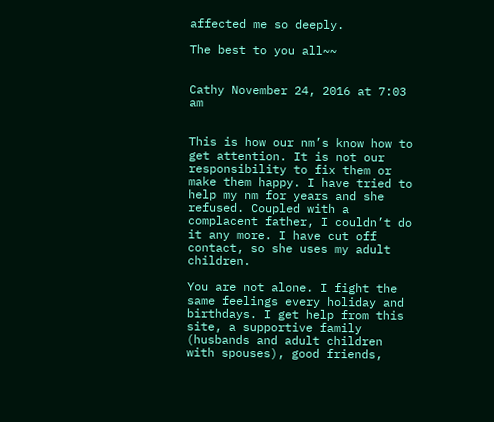affected me so deeply.

The best to you all~~


Cathy November 24, 2016 at 7:03 am


This is how our nm’s know how to get attention. It is not our responsibility to fix them or make them happy. I have tried to help my nm for years and she refused. Coupled with a complacent father, I couldn’t do it any more. I have cut off contact, so she uses my adult children.

You are not alone. I fight the same feelings every holiday and birthdays. I get help from this site, a supportive family (husbands and adult children with spouses), good friends,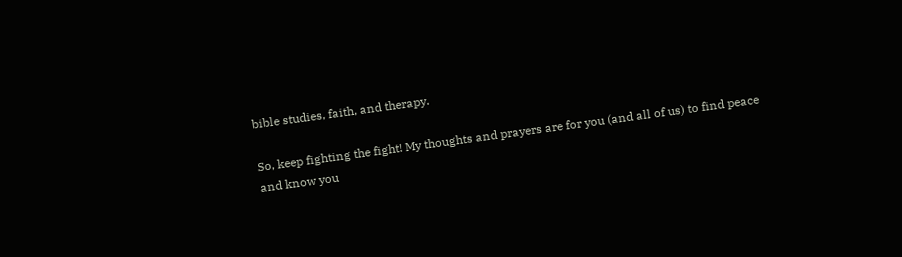bible studies, faith, and therapy.

So, keep fighting the fight! My thoughts and prayers are for you (and all of us) to find peace and know you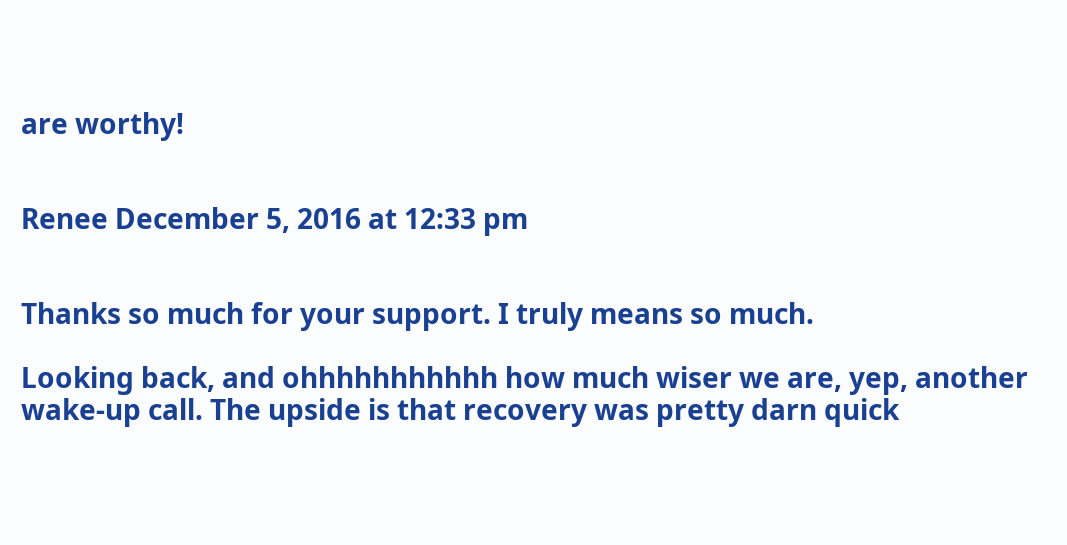are worthy!


Renee December 5, 2016 at 12:33 pm


Thanks so much for your support. I truly means so much.

Looking back, and ohhhhhhhhhhh how much wiser we are, yep, another wake-up call. The upside is that recovery was pretty darn quick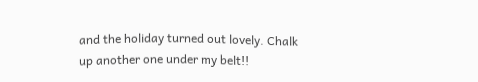and the holiday turned out lovely. Chalk up another one under my belt!!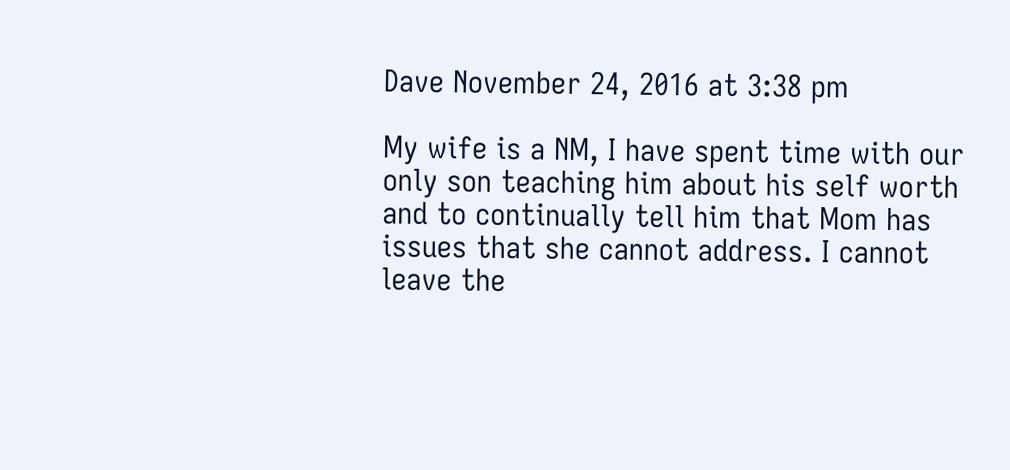Dave November 24, 2016 at 3:38 pm

My wife is a NM, I have spent time with our only son teaching him about his self worth and to continually tell him that Mom has issues that she cannot address. I cannot leave the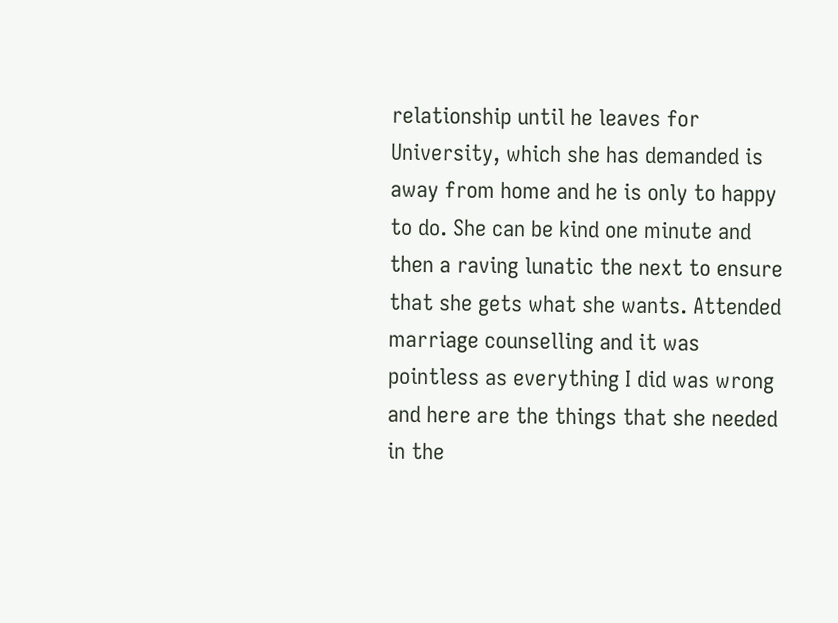relationship until he leaves for University, which she has demanded is away from home and he is only to happy to do. She can be kind one minute and then a raving lunatic the next to ensure that she gets what she wants. Attended marriage counselling and it was pointless as everything I did was wrong and here are the things that she needed in the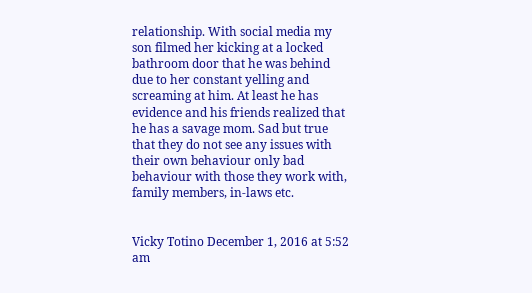relationship. With social media my son filmed her kicking at a locked bathroom door that he was behind due to her constant yelling and screaming at him. At least he has evidence and his friends realized that he has a savage mom. Sad but true that they do not see any issues with their own behaviour only bad behaviour with those they work with, family members, in-laws etc.


Vicky Totino December 1, 2016 at 5:52 am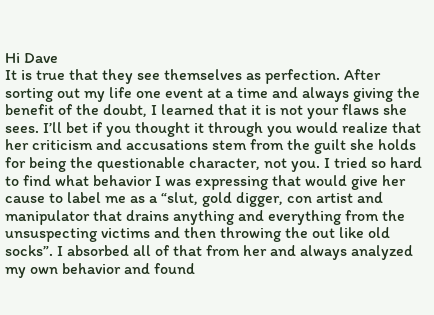Hi Dave
It is true that they see themselves as perfection. After sorting out my life one event at a time and always giving the benefit of the doubt, I learned that it is not your flaws she sees. I’ll bet if you thought it through you would realize that her criticism and accusations stem from the guilt she holds for being the questionable character, not you. I tried so hard to find what behavior I was expressing that would give her cause to label me as a “slut, gold digger, con artist and manipulator that drains anything and everything from the unsuspecting victims and then throwing the out like old socks”. I absorbed all of that from her and always analyzed my own behavior and found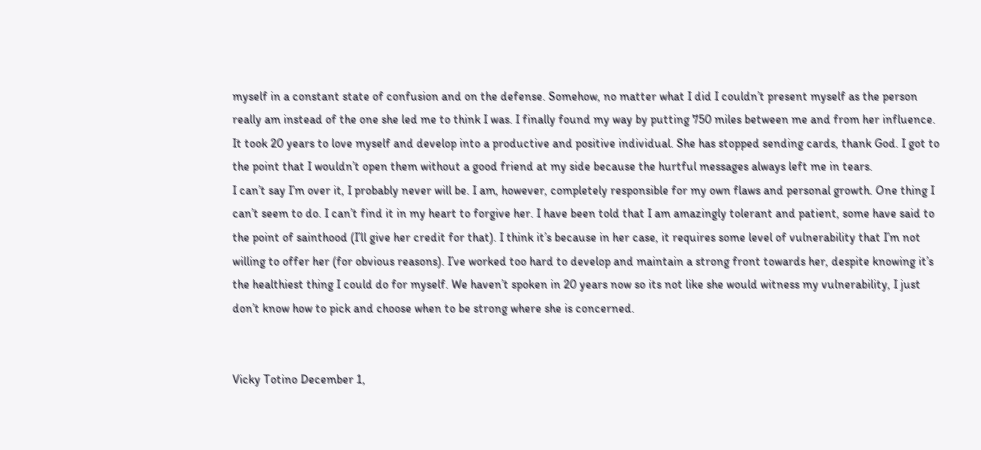myself in a constant state of confusion and on the defense. Somehow, no matter what I did I couldn’t present myself as the person really am instead of the one she led me to think I was. I finally found my way by putting 750 miles between me and from her influence. It took 20 years to love myself and develop into a productive and positive individual. She has stopped sending cards, thank God. I got to the point that I wouldn’t open them without a good friend at my side because the hurtful messages always left me in tears.
I can’t say I’m over it, I probably never will be. I am, however, completely responsible for my own flaws and personal growth. One thing I can’t seem to do. I can’t find it in my heart to forgive her. I have been told that I am amazingly tolerant and patient, some have said to the point of sainthood (I’ll give her credit for that). I think it’s because in her case, it requires some level of vulnerability that I’m not willing to offer her (for obvious reasons). I’ve worked too hard to develop and maintain a strong front towards her, despite knowing it’s the healthiest thing I could do for myself. We haven’t spoken in 20 years now so its not like she would witness my vulnerability, I just don’t know how to pick and choose when to be strong where she is concerned.


Vicky Totino December 1,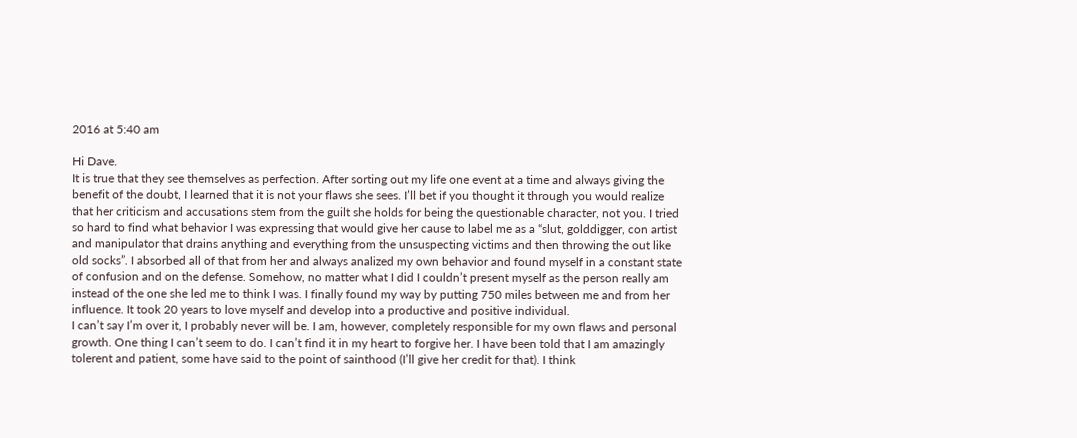2016 at 5:40 am

Hi Dave.
It is true that they see themselves as perfection. After sorting out my life one event at a time and always giving the benefit of the doubt, I learned that it is not your flaws she sees. I’ll bet if you thought it through you would realize that her criticism and accusations stem from the guilt she holds for being the questionable character, not you. I tried so hard to find what behavior I was expressing that would give her cause to label me as a “slut, golddigger, con artist and manipulator that drains anything and everything from the unsuspecting victims and then throwing the out like old socks”. I absorbed all of that from her and always analized my own behavior and found myself in a constant state of confusion and on the defense. Somehow, no matter what I did I couldn’t present myself as the person really am instead of the one she led me to think I was. I finally found my way by putting 750 miles between me and from her influence. It took 20 years to love myself and develop into a productive and positive individual.
I can’t say I’m over it, I probably never will be. I am, however, completely responsible for my own flaws and personal growth. One thing I can’t seem to do. I can’t find it in my heart to forgive her. I have been told that I am amazingly tolerent and patient, some have said to the point of sainthood (I’ll give her credit for that). I think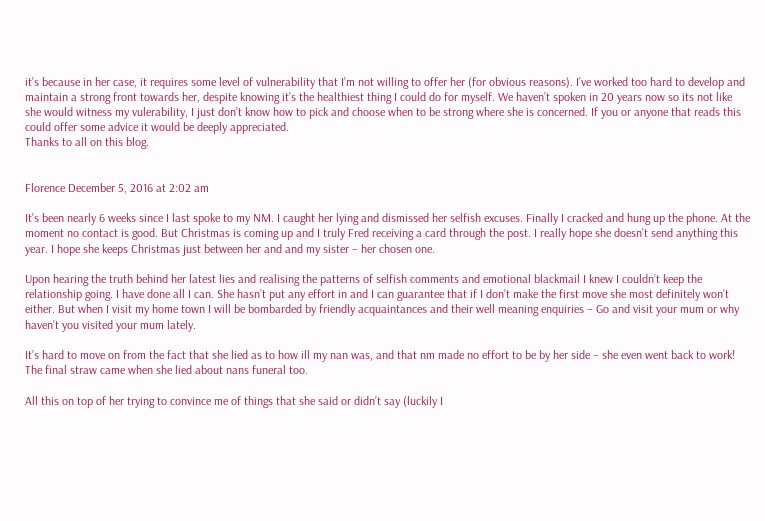it’s because in her case, it requires some level of vulnerability that I’m not willing to offer her (for obvious reasons). I’ve worked too hard to develop and maintain a strong front towards her, despite knowing it’s the healthiest thing I could do for myself. We haven’t spoken in 20 years now so its not like she would witness my vulerability, I just don’t know how to pick and choose when to be strong where she is concerned. If you or anyone that reads this could offer some advice it would be deeply appreciated.
Thanks to all on this blog.


Florence December 5, 2016 at 2:02 am

It’s been nearly 6 weeks since I last spoke to my NM. I caught her lying and dismissed her selfish excuses. Finally I cracked and hung up the phone. At the moment no contact is good. But Christmas is coming up and I truly Fred receiving a card through the post. I really hope she doesn’t send anything this year. I hope she keeps Christmas just between her and and my sister – her chosen one.

Upon hearing the truth behind her latest lies and realising the patterns of selfish comments and emotional blackmail I knew I couldn’t keep the relationship going. I have done all I can. She hasn’t put any effort in and I can guarantee that if I don’t make the first move she most definitely won’t either. But when I visit my home town I will be bombarded by friendly acquaintances and their well meaning enquiries – Go and visit your mum or why haven’t you visited your mum lately.

It’s hard to move on from the fact that she lied as to how ill my nan was, and that nm made no effort to be by her side – she even went back to work! The final straw came when she lied about nans funeral too.

All this on top of her trying to convince me of things that she said or didn’t say (luckily I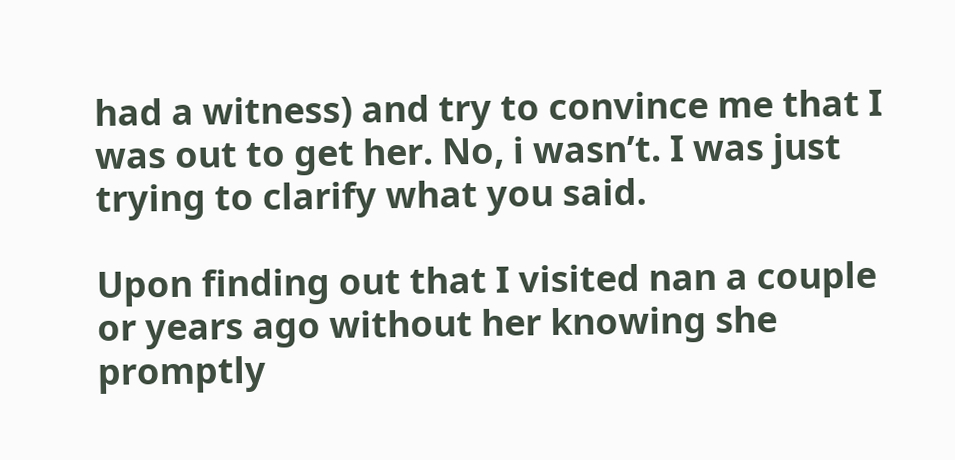had a witness) and try to convince me that I was out to get her. No, i wasn’t. I was just trying to clarify what you said.

Upon finding out that I visited nan a couple or years ago without her knowing she promptly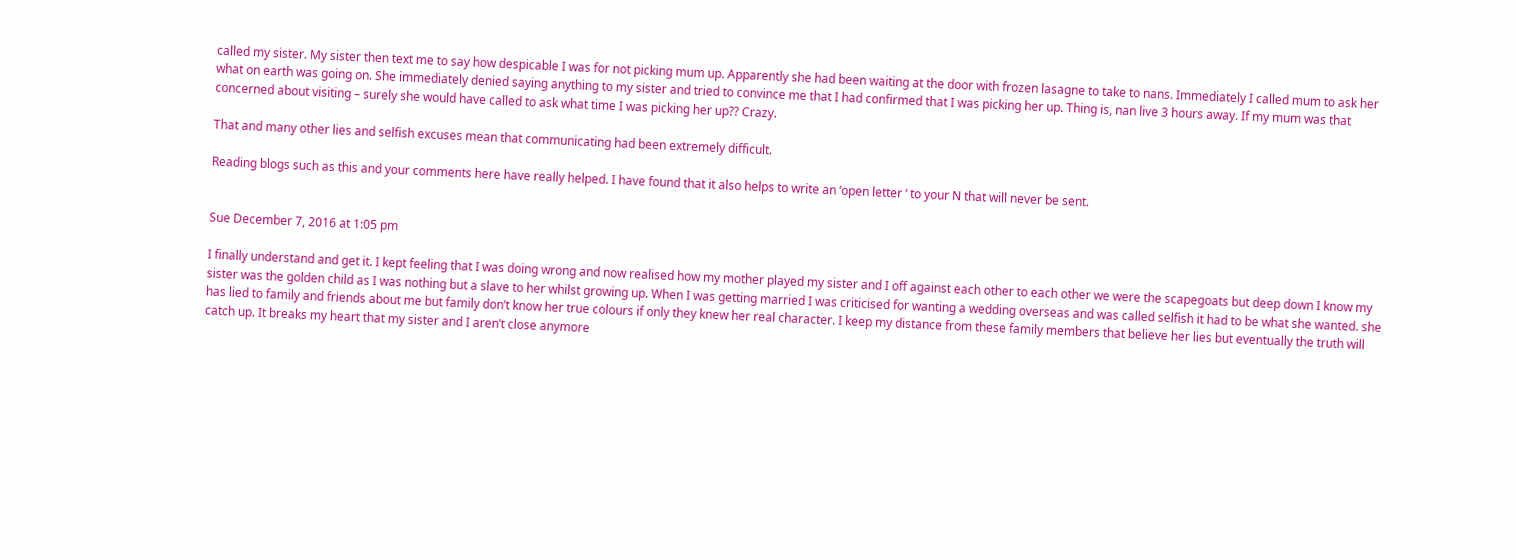called my sister. My sister then text me to say how despicable I was for not picking mum up. Apparently she had been waiting at the door with frozen lasagne to take to nans. Immediately I called mum to ask her what on earth was going on. She immediately denied saying anything to my sister and tried to convince me that I had confirmed that I was picking her up. Thing is, nan live 3 hours away. If my mum was that concerned about visiting – surely she would have called to ask what time I was picking her up?? Crazy.

That and many other lies and selfish excuses mean that communicating had been extremely difficult.

Reading blogs such as this and your comments here have really helped. I have found that it also helps to write an ‘open letter ‘ to your N that will never be sent.


Sue December 7, 2016 at 1:05 pm

I finally understand and get it. I kept feeling that I was doing wrong and now realised how my mother played my sister and I off against each other to each other we were the scapegoats but deep down I know my sister was the golden child as I was nothing but a slave to her whilst growing up. When I was getting married I was criticised for wanting a wedding overseas and was called selfish it had to be what she wanted. she has lied to family and friends about me but family don’t know her true colours if only they knew her real character. I keep my distance from these family members that believe her lies but eventually the truth will catch up. It breaks my heart that my sister and I aren’t close anymore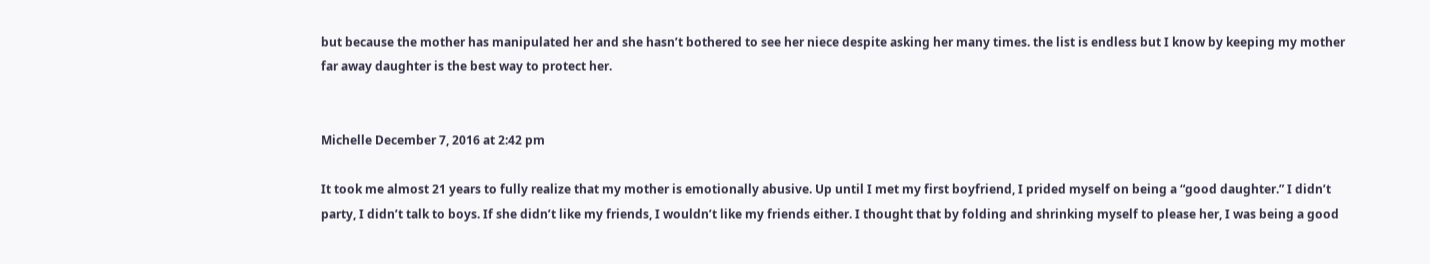but because the mother has manipulated her and she hasn’t bothered to see her niece despite asking her many times. the list is endless but I know by keeping my mother far away daughter is the best way to protect her.


Michelle December 7, 2016 at 2:42 pm

It took me almost 21 years to fully realize that my mother is emotionally abusive. Up until I met my first boyfriend, I prided myself on being a “good daughter.” I didn’t party, I didn’t talk to boys. If she didn’t like my friends, I wouldn’t like my friends either. I thought that by folding and shrinking myself to please her, I was being a good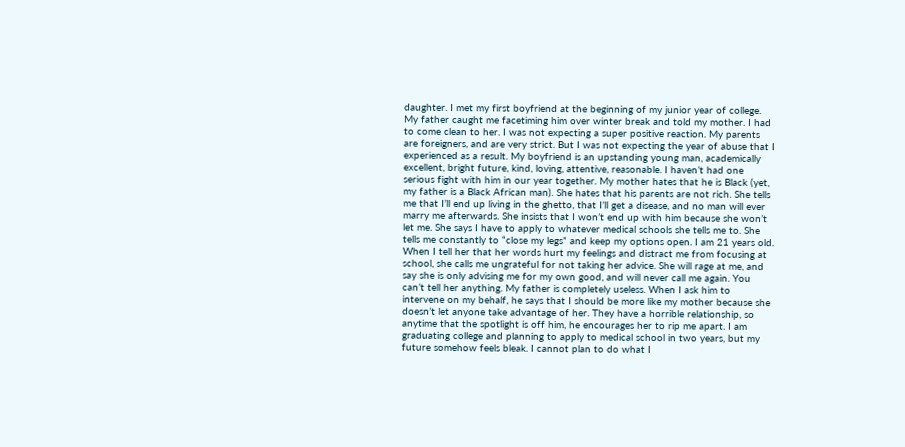daughter. I met my first boyfriend at the beginning of my junior year of college. My father caught me facetiming him over winter break and told my mother. I had to come clean to her. I was not expecting a super positive reaction. My parents are foreigners, and are very strict. But I was not expecting the year of abuse that I experienced as a result. My boyfriend is an upstanding young man, academically excellent, bright future, kind, loving, attentive, reasonable. I haven’t had one serious fight with him in our year together. My mother hates that he is Black (yet, my father is a Black African man). She hates that his parents are not rich. She tells me that I’ll end up living in the ghetto, that I’ll get a disease, and no man will ever marry me afterwards. She insists that I won’t end up with him because she won’t let me. She says I have to apply to whatever medical schools she tells me to. She tells me constantly to “close my legs” and keep my options open. I am 21 years old. When I tell her that her words hurt my feelings and distract me from focusing at school, she calls me ungrateful for not taking her advice. She will rage at me, and say she is only advising me for my own good, and will never call me again. You can’t tell her anything. My father is completely useless. When I ask him to intervene on my behalf, he says that I should be more like my mother because she doesn’t let anyone take advantage of her. They have a horrible relationship, so anytime that the spotlight is off him, he encourages her to rip me apart. I am graduating college and planning to apply to medical school in two years, but my future somehow feels bleak. I cannot plan to do what I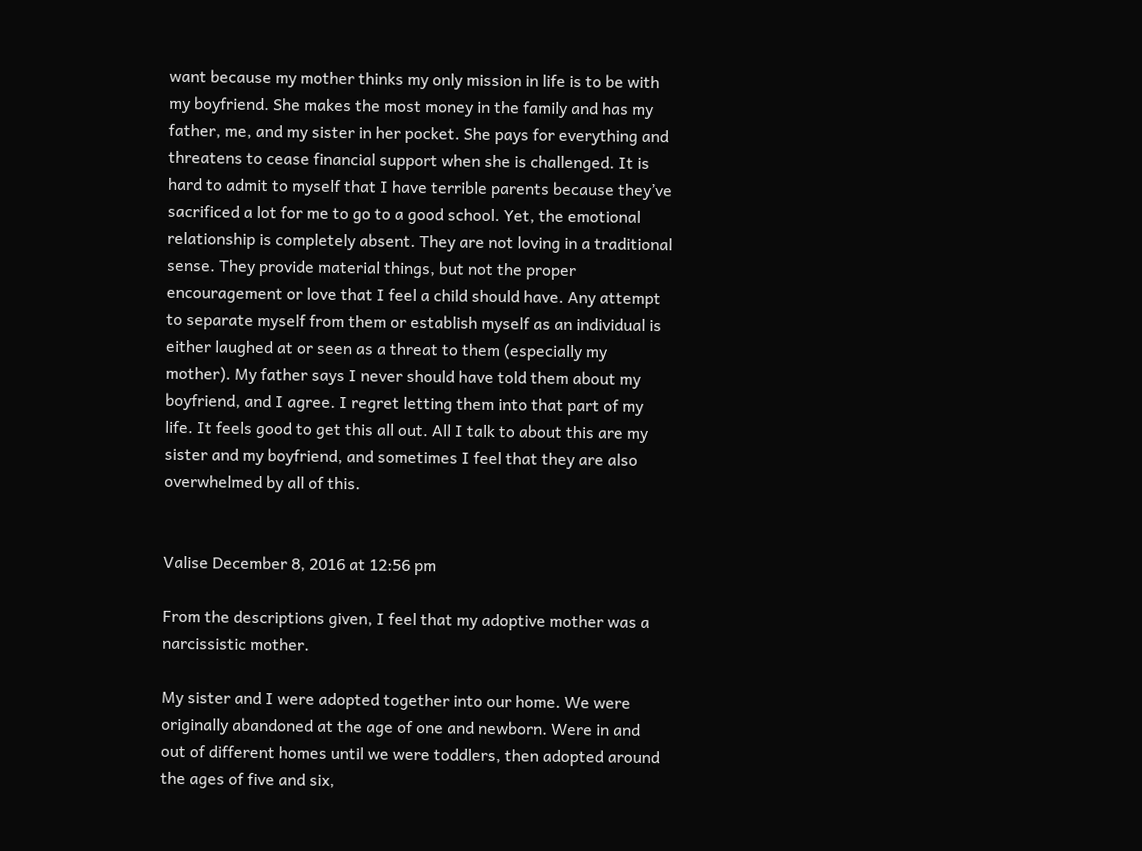want because my mother thinks my only mission in life is to be with my boyfriend. She makes the most money in the family and has my father, me, and my sister in her pocket. She pays for everything and threatens to cease financial support when she is challenged. It is hard to admit to myself that I have terrible parents because they’ve sacrificed a lot for me to go to a good school. Yet, the emotional relationship is completely absent. They are not loving in a traditional sense. They provide material things, but not the proper encouragement or love that I feel a child should have. Any attempt to separate myself from them or establish myself as an individual is either laughed at or seen as a threat to them (especially my mother). My father says I never should have told them about my boyfriend, and I agree. I regret letting them into that part of my life. It feels good to get this all out. All I talk to about this are my sister and my boyfriend, and sometimes I feel that they are also overwhelmed by all of this.


Valise December 8, 2016 at 12:56 pm

From the descriptions given, I feel that my adoptive mother was a narcissistic mother.

My sister and I were adopted together into our home. We were originally abandoned at the age of one and newborn. Were in and out of different homes until we were toddlers, then adopted around the ages of five and six,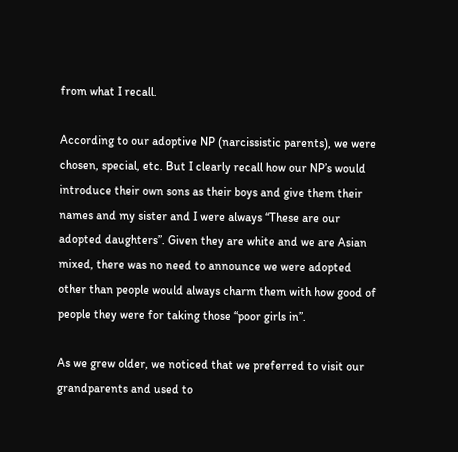from what I recall.

According to our adoptive NP (narcissistic parents), we were chosen, special, etc. But I clearly recall how our NP’s would introduce their own sons as their boys and give them their names and my sister and I were always “These are our adopted daughters”. Given they are white and we are Asian mixed, there was no need to announce we were adopted other than people would always charm them with how good of people they were for taking those “poor girls in”.

As we grew older, we noticed that we preferred to visit our grandparents and used to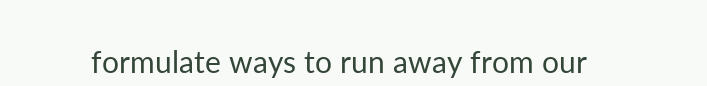formulate ways to run away from our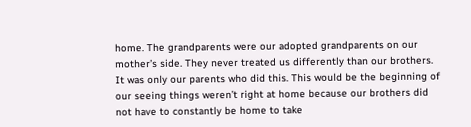home. The grandparents were our adopted grandparents on our mother’s side. They never treated us differently than our brothers. It was only our parents who did this. This would be the beginning of our seeing things weren’t right at home because our brothers did not have to constantly be home to take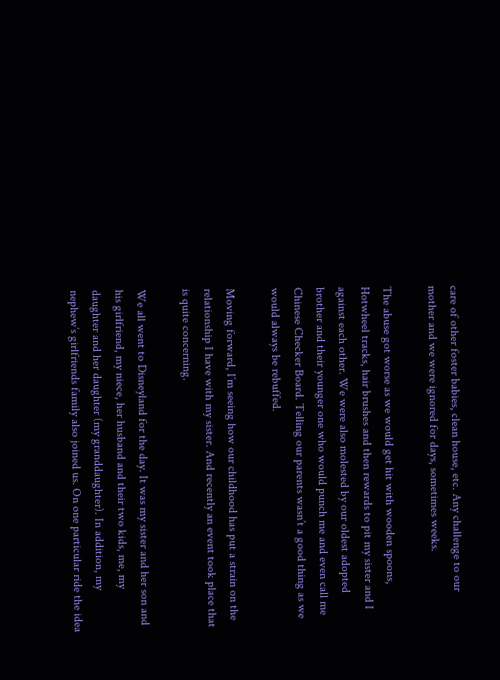care of other foster babies, clean house, etc. Any challenge to our mother and we were ignored for days, sometimes weeks.

The abuse got worse as we would get hit with wooden spoons, Hotwheel tracks, hair brushes and then rewards to pit my sister and I against each other. We were also molested by our oldest adopted brother and their younger one who would punch me and even call me Chinese Checker Board. Telling our parents wasn’t a good thing as we would always be rebuffed.

Moving forward, I’m seeing how our childhood has put a strain on the relationship I have with my sister. And recently an event took place that is quite concerning.

We all went to Disneyland for the day. It was my sister and her son and his girlfriend, my niece, her husband and their two kids, me, my daughter and her daughter (my granddaughter). In addition, my nephew’s girlfriends family also joined us. On one particular ride the idea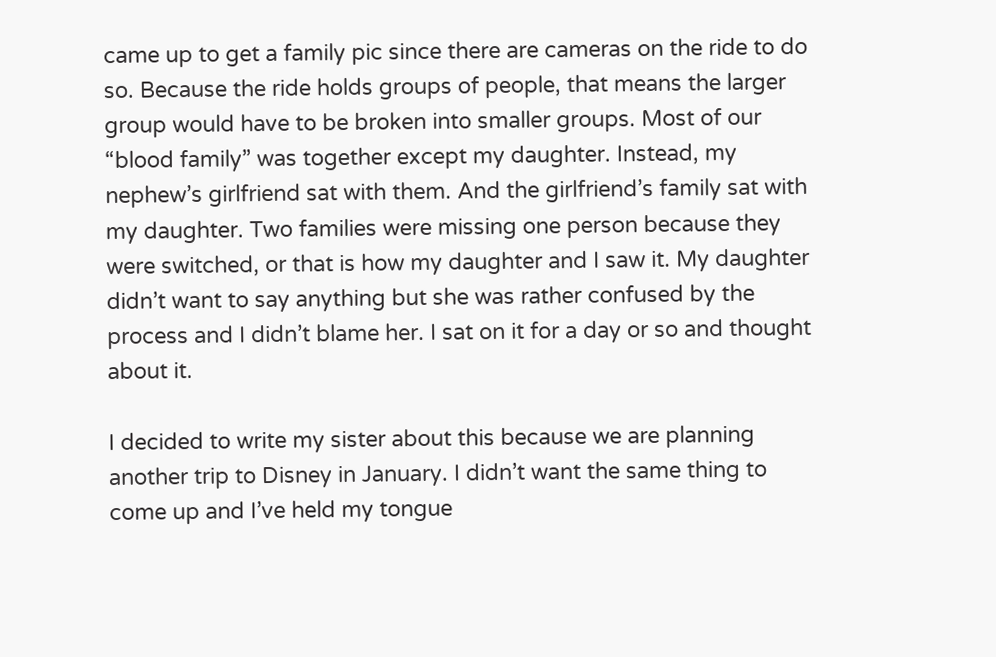came up to get a family pic since there are cameras on the ride to do so. Because the ride holds groups of people, that means the larger group would have to be broken into smaller groups. Most of our “blood family” was together except my daughter. Instead, my nephew’s girlfriend sat with them. And the girlfriend’s family sat with my daughter. Two families were missing one person because they were switched, or that is how my daughter and I saw it. My daughter didn’t want to say anything but she was rather confused by the process and I didn’t blame her. I sat on it for a day or so and thought about it.

I decided to write my sister about this because we are planning another trip to Disney in January. I didn’t want the same thing to come up and I’ve held my tongue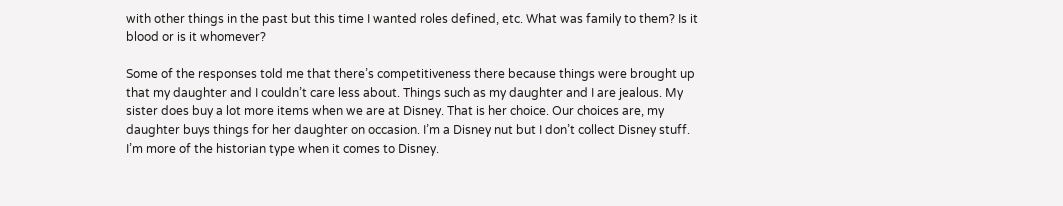with other things in the past but this time I wanted roles defined, etc. What was family to them? Is it blood or is it whomever?

Some of the responses told me that there’s competitiveness there because things were brought up that my daughter and I couldn’t care less about. Things such as my daughter and I are jealous. My sister does buy a lot more items when we are at Disney. That is her choice. Our choices are, my daughter buys things for her daughter on occasion. I’m a Disney nut but I don’t collect Disney stuff. I’m more of the historian type when it comes to Disney.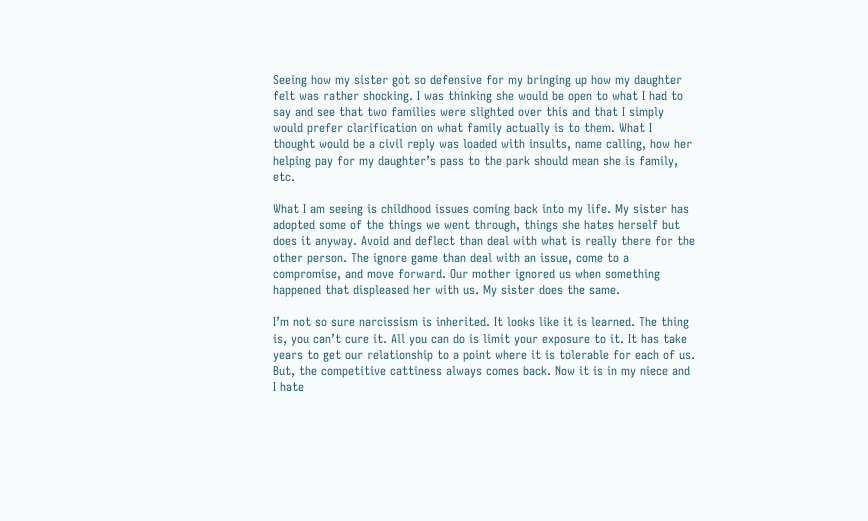Seeing how my sister got so defensive for my bringing up how my daughter felt was rather shocking. I was thinking she would be open to what I had to say and see that two families were slighted over this and that I simply would prefer clarification on what family actually is to them. What I thought would be a civil reply was loaded with insults, name calling, how her helping pay for my daughter’s pass to the park should mean she is family, etc.

What I am seeing is childhood issues coming back into my life. My sister has adopted some of the things we went through, things she hates herself but does it anyway. Avoid and deflect than deal with what is really there for the other person. The ignore game than deal with an issue, come to a compromise, and move forward. Our mother ignored us when something happened that displeased her with us. My sister does the same.

I’m not so sure narcissism is inherited. It looks like it is learned. The thing is, you can’t cure it. All you can do is limit your exposure to it. It has take years to get our relationship to a point where it is tolerable for each of us. But, the competitive cattiness always comes back. Now it is in my niece and I hate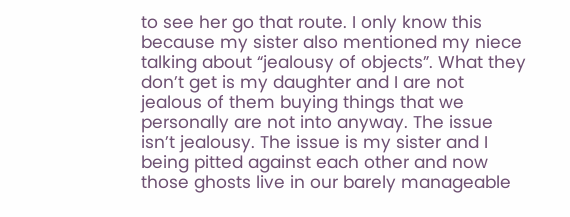to see her go that route. I only know this because my sister also mentioned my niece talking about “jealousy of objects”. What they don’t get is my daughter and I are not jealous of them buying things that we personally are not into anyway. The issue isn’t jealousy. The issue is my sister and I being pitted against each other and now those ghosts live in our barely manageable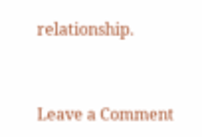relationship.


Leave a Comment